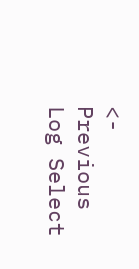<- Previous Log Select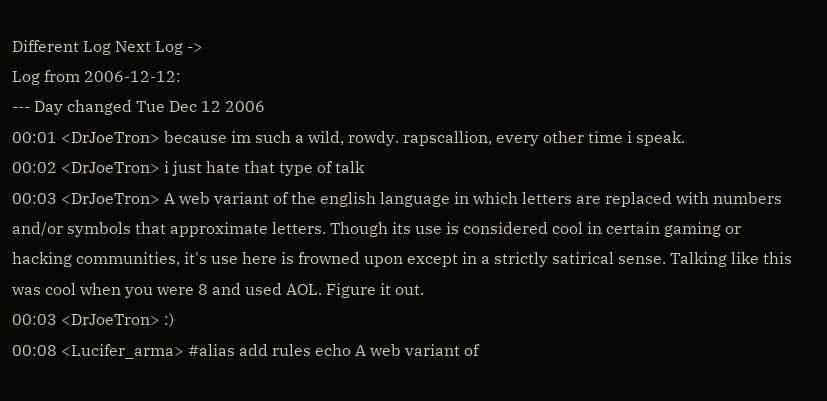Different Log Next Log ->
Log from 2006-12-12:
--- Day changed Tue Dec 12 2006
00:01 <DrJoeTron> because im such a wild, rowdy. rapscallion, every other time i speak.
00:02 <DrJoeTron> i just hate that type of talk
00:03 <DrJoeTron> A web variant of the english language in which letters are replaced with numbers and/or symbols that approximate letters. Though its use is considered cool in certain gaming or hacking communities, it's use here is frowned upon except in a strictly satirical sense. Talking like this was cool when you were 8 and used AOL. Figure it out.
00:03 <DrJoeTron> :)
00:08 <Lucifer_arma> #alias add rules echo A web variant of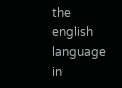the english language in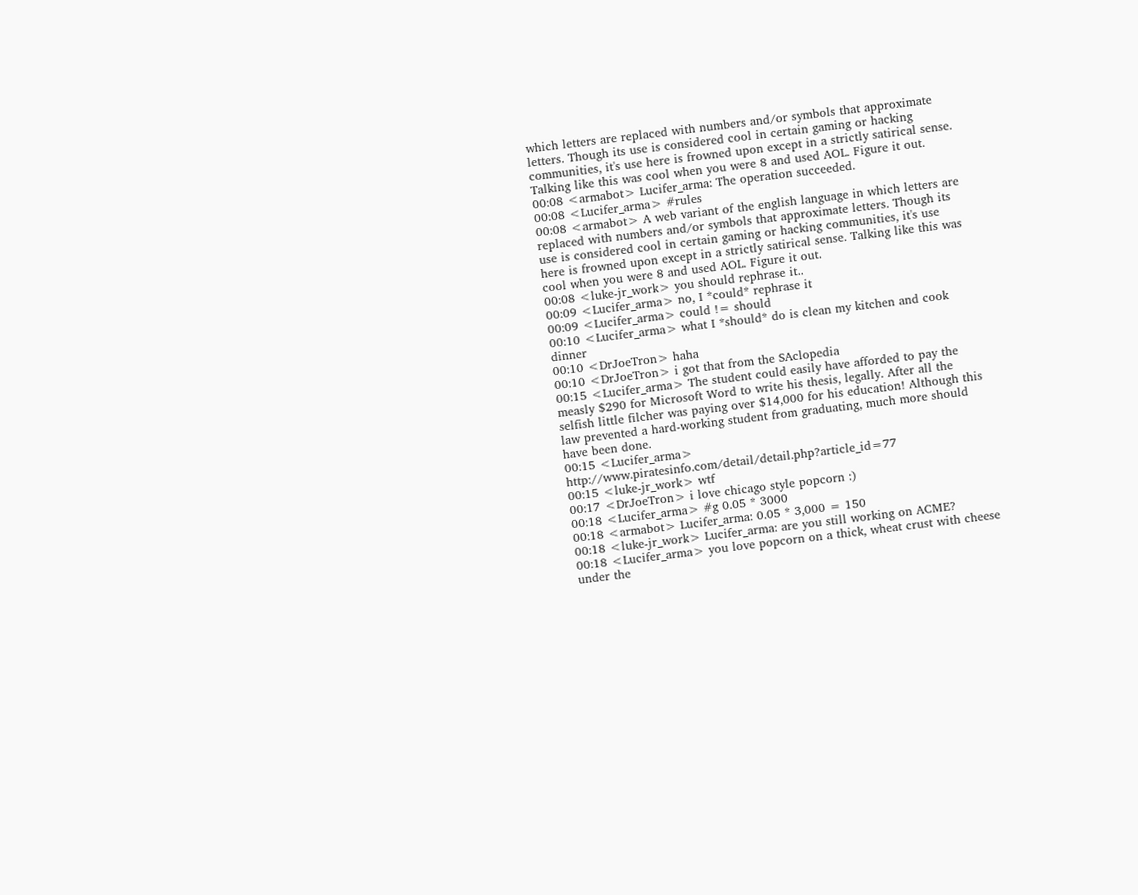which letters are replaced with numbers and/or symbols that approximate letters. Though its use is considered cool in certain gaming or hacking communities, it's use here is frowned upon except in a strictly satirical sense. Talking like this was cool when you were 8 and used AOL. Figure it out.
00:08 <armabot> Lucifer_arma: The operation succeeded.
00:08 <Lucifer_arma> #rules
00:08 <armabot> A web variant of the english language in which letters are replaced with numbers and/or symbols that approximate letters. Though its use is considered cool in certain gaming or hacking communities, it's use here is frowned upon except in a strictly satirical sense. Talking like this was cool when you were 8 and used AOL. Figure it out.
00:08 <luke-jr_work> you should rephrase it..
00:09 <Lucifer_arma> no, I *could* rephrase it
00:09 <Lucifer_arma> could != should
00:10 <Lucifer_arma> what I *should* do is clean my kitchen and cook dinner
00:10 <DrJoeTron> haha
00:10 <DrJoeTron> i got that from the SAclopedia
00:15 <Lucifer_arma> The student could easily have afforded to pay the measly $290 for Microsoft Word to write his thesis, legally. After all the selfish little filcher was paying over $14,000 for his education! Although this law prevented a hard-working student from graduating, much more should have been done.
00:15 <Lucifer_arma> http://www.piratesinfo.com/detail/detail.php?article_id=77
00:15 <luke-jr_work> wtf
00:17 <DrJoeTron> i love chicago style popcorn :)
00:18 <Lucifer_arma> #g 0.05 * 3000
00:18 <armabot> Lucifer_arma: 0.05 * 3,000 = 150
00:18 <luke-jr_work> Lucifer_arma: are you still working on ACME?
00:18 <Lucifer_arma> you love popcorn on a thick, wheat crust with cheese under the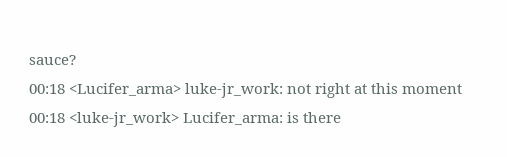sauce?
00:18 <Lucifer_arma> luke-jr_work: not right at this moment
00:18 <luke-jr_work> Lucifer_arma: is there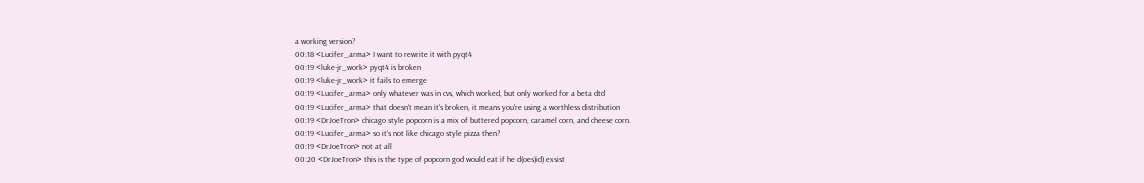a working version?
00:18 <Lucifer_arma> I want to rewrite it with pyqt4
00:19 <luke-jr_work> pyqt4 is broken
00:19 <luke-jr_work> it fails to emerge
00:19 <Lucifer_arma> only whatever was in cvs, which worked, but only worked for a beta dtd
00:19 <Lucifer_arma> that doesn't mean it's broken, it means you're using a worthless distribution
00:19 <DrJoeTron> chicago style popcorn is a mix of buttered popcorn, caramel corn, and cheese corn.
00:19 <Lucifer_arma> so it's not like chicago style pizza then?
00:19 <DrJoeTron> not at all
00:20 <DrJoeTron> this is the type of popcorn god would eat if he d(oes)id) exsist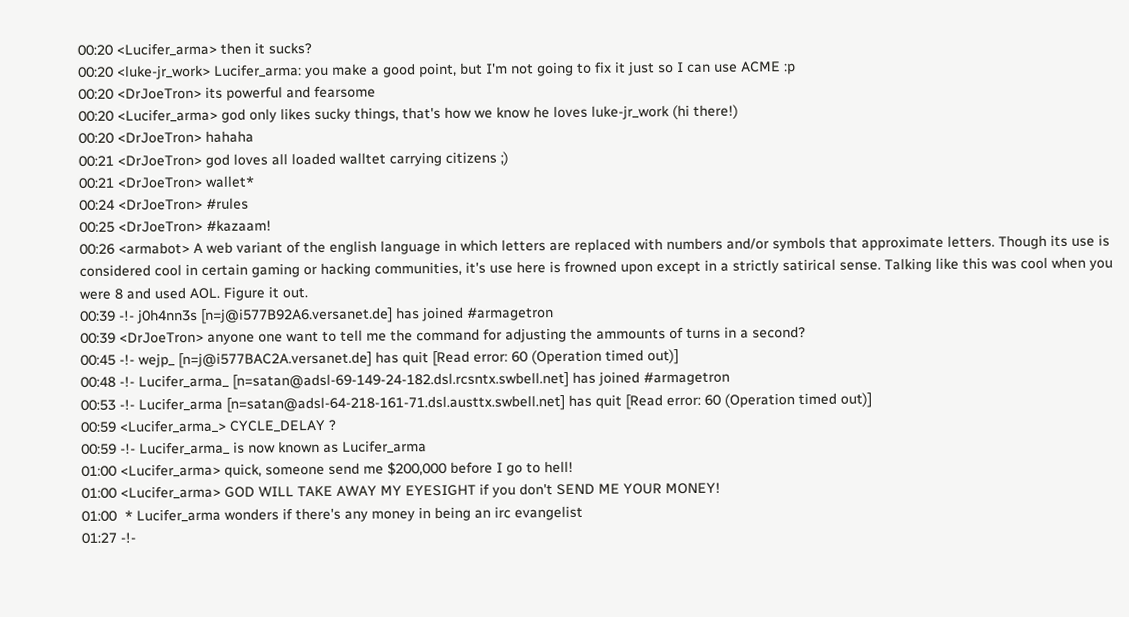00:20 <Lucifer_arma> then it sucks?
00:20 <luke-jr_work> Lucifer_arma: you make a good point, but I'm not going to fix it just so I can use ACME :p
00:20 <DrJoeTron> its powerful and fearsome
00:20 <Lucifer_arma> god only likes sucky things, that's how we know he loves luke-jr_work (hi there!)
00:20 <DrJoeTron> hahaha
00:21 <DrJoeTron> god loves all loaded walltet carrying citizens ;)
00:21 <DrJoeTron> wallet*
00:24 <DrJoeTron> #rules
00:25 <DrJoeTron> #kazaam!
00:26 <armabot> A web variant of the english language in which letters are replaced with numbers and/or symbols that approximate letters. Though its use is considered cool in certain gaming or hacking communities, it's use here is frowned upon except in a strictly satirical sense. Talking like this was cool when you were 8 and used AOL. Figure it out.
00:39 -!- j0h4nn3s [n=j@i577B92A6.versanet.de] has joined #armagetron
00:39 <DrJoeTron> anyone one want to tell me the command for adjusting the ammounts of turns in a second?
00:45 -!- wejp_ [n=j@i577BAC2A.versanet.de] has quit [Read error: 60 (Operation timed out)]
00:48 -!- Lucifer_arma_ [n=satan@adsl-69-149-24-182.dsl.rcsntx.swbell.net] has joined #armagetron
00:53 -!- Lucifer_arma [n=satan@adsl-64-218-161-71.dsl.austtx.swbell.net] has quit [Read error: 60 (Operation timed out)]
00:59 <Lucifer_arma_> CYCLE_DELAY ?
00:59 -!- Lucifer_arma_ is now known as Lucifer_arma
01:00 <Lucifer_arma> quick, someone send me $200,000 before I go to hell!
01:00 <Lucifer_arma> GOD WILL TAKE AWAY MY EYESIGHT if you don't SEND ME YOUR MONEY!
01:00  * Lucifer_arma wonders if there's any money in being an irc evangelist
01:27 -!-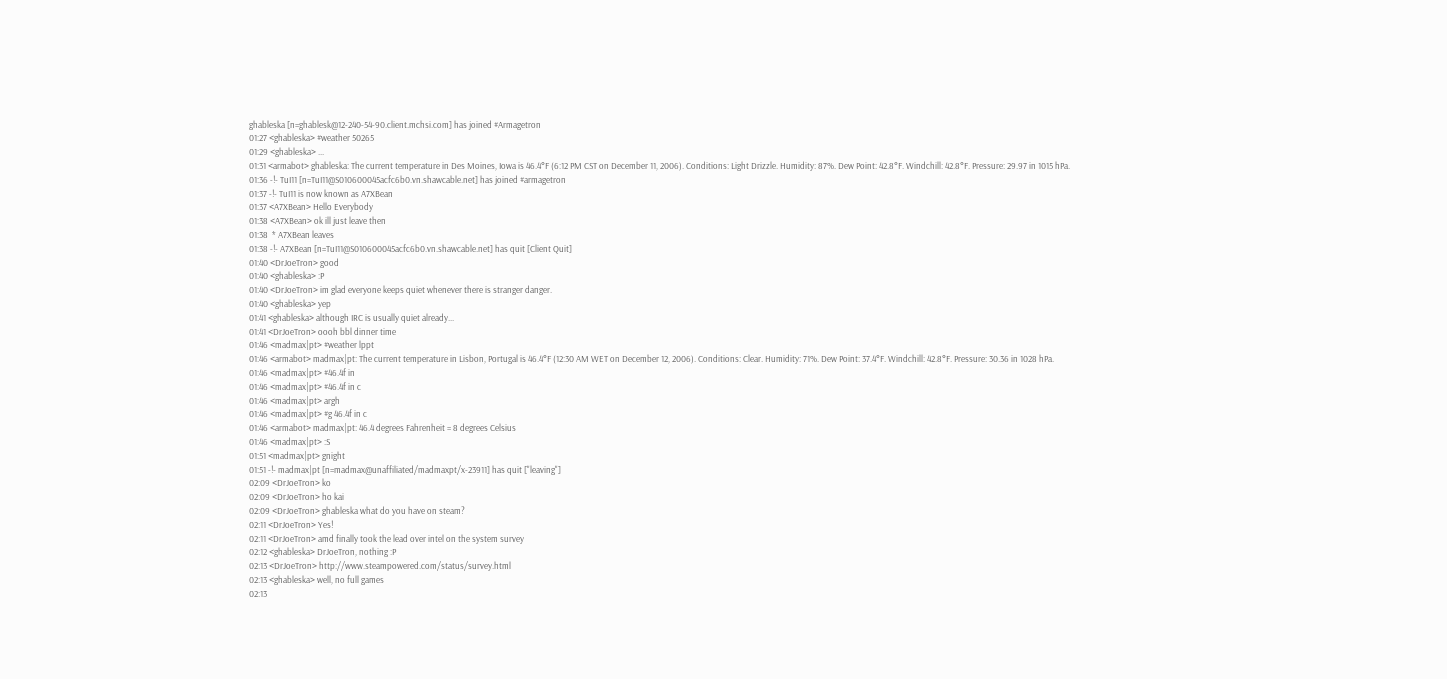ghableska [n=ghablesk@12-240-54-90.client.mchsi.com] has joined #Armagetron
01:27 <ghableska> #weather 50265
01:29 <ghableska> ...
01:31 <armabot> ghableska: The current temperature in Des Moines, Iowa is 46.4°F (6:12 PM CST on December 11, 2006). Conditions: Light Drizzle. Humidity: 87%. Dew Point: 42.8°F. Windchill: 42.8°F. Pressure: 29.97 in 1015 hPa.
01:36 -!- TuI11 [n=TuI11@S010600045acfc6b0.vn.shawcable.net] has joined #armagetron
01:37 -!- TuI11 is now known as A7XBean
01:37 <A7XBean> Hello Everybody
01:38 <A7XBean> ok ill just leave then
01:38  * A7XBean leaves
01:38 -!- A7XBean [n=TuI11@S010600045acfc6b0.vn.shawcable.net] has quit [Client Quit]
01:40 <DrJoeTron> good
01:40 <ghableska> :P
01:40 <DrJoeTron> im glad everyone keeps quiet whenever there is stranger danger.
01:40 <ghableska> yep
01:41 <ghableska> although IRC is usually quiet already...
01:41 <DrJoeTron> oooh bbl dinner time
01:46 <madmax|pt> #weather lppt
01:46 <armabot> madmax|pt: The current temperature in Lisbon, Portugal is 46.4°F (12:30 AM WET on December 12, 2006). Conditions: Clear. Humidity: 71%. Dew Point: 37.4°F. Windchill: 42.8°F. Pressure: 30.36 in 1028 hPa.
01:46 <madmax|pt> #46.4f in
01:46 <madmax|pt> #46.4f in c
01:46 <madmax|pt> argh
01:46 <madmax|pt> #g 46.4f in c
01:46 <armabot> madmax|pt: 46.4 degrees Fahrenheit = 8 degrees Celsius
01:46 <madmax|pt> :S
01:51 <madmax|pt> gnight
01:51 -!- madmax|pt [n=madmax@unaffiliated/madmaxpt/x-23911] has quit ["leaving"]
02:09 <DrJoeTron> ko
02:09 <DrJoeTron> ho kai
02:09 <DrJoeTron> ghableska what do you have on steam?
02:11 <DrJoeTron> Yes!
02:11 <DrJoeTron> amd finally took the lead over intel on the system survey
02:12 <ghableska> DrJoeTron, nothing :P
02:13 <DrJoeTron> http://www.steampowered.com/status/survey.html
02:13 <ghableska> well, no full games
02:13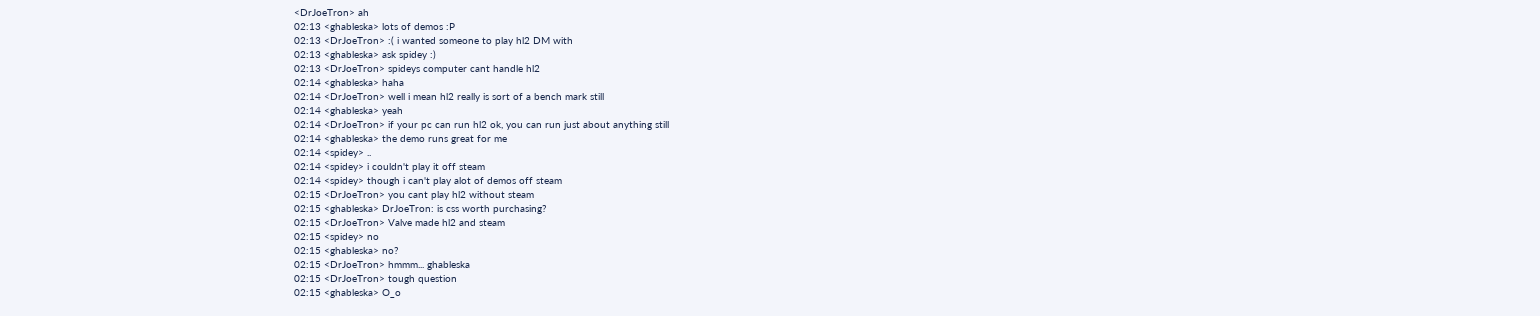<DrJoeTron> ah
02:13 <ghableska> lots of demos :P
02:13 <DrJoeTron> :( i wanted someone to play hl2 DM with
02:13 <ghableska> ask spidey :)
02:13 <DrJoeTron> spideys computer cant handle hl2
02:14 <ghableska> haha
02:14 <DrJoeTron> well i mean hl2 really is sort of a bench mark still
02:14 <ghableska> yeah
02:14 <DrJoeTron> if your pc can run hl2 ok, you can run just about anything still
02:14 <ghableska> the demo runs great for me
02:14 <spidey> ..
02:14 <spidey> i couldn't play it off steam
02:14 <spidey> though i can't play alot of demos off steam
02:15 <DrJoeTron> you cant play hl2 without steam
02:15 <ghableska> DrJoeTron: is css worth purchasing?
02:15 <DrJoeTron> Valve made hl2 and steam
02:15 <spidey> no
02:15 <ghableska> no?
02:15 <DrJoeTron> hmmm... ghableska
02:15 <DrJoeTron> tough question
02:15 <ghableska> O_o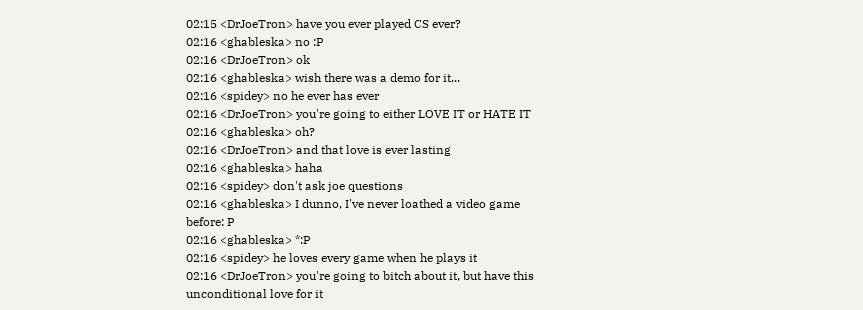02:15 <DrJoeTron> have you ever played CS ever?
02:16 <ghableska> no :P
02:16 <DrJoeTron> ok
02:16 <ghableska> wish there was a demo for it...
02:16 <spidey> no he ever has ever
02:16 <DrJoeTron> you're going to either LOVE IT or HATE IT
02:16 <ghableska> oh?
02:16 <DrJoeTron> and that love is ever lasting
02:16 <ghableska> haha
02:16 <spidey> don't ask joe questions
02:16 <ghableska> I dunno, I've never loathed a video game before: P
02:16 <ghableska> *:P
02:16 <spidey> he loves every game when he plays it
02:16 <DrJoeTron> you're going to bitch about it, but have this unconditional love for it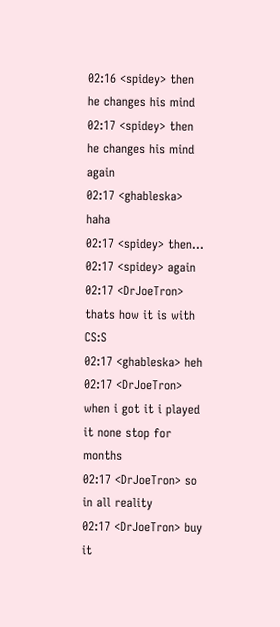02:16 <spidey> then he changes his mind
02:17 <spidey> then he changes his mind again
02:17 <ghableska> haha
02:17 <spidey> then...
02:17 <spidey> again
02:17 <DrJoeTron> thats how it is with CS:S
02:17 <ghableska> heh
02:17 <DrJoeTron> when i got it i played it none stop for months
02:17 <DrJoeTron> so in all reality
02:17 <DrJoeTron> buy it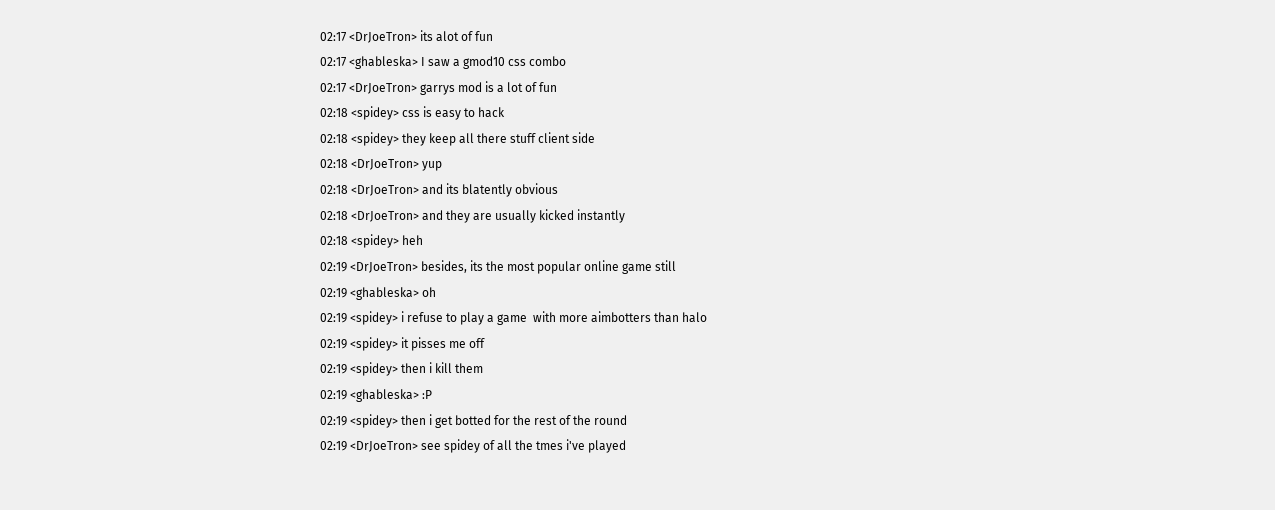02:17 <DrJoeTron> its alot of fun
02:17 <ghableska> I saw a gmod10 css combo
02:17 <DrJoeTron> garrys mod is a lot of fun
02:18 <spidey> css is easy to hack
02:18 <spidey> they keep all there stuff client side
02:18 <DrJoeTron> yup
02:18 <DrJoeTron> and its blatently obvious
02:18 <DrJoeTron> and they are usually kicked instantly
02:18 <spidey> heh
02:19 <DrJoeTron> besides, its the most popular online game still
02:19 <ghableska> oh
02:19 <spidey> i refuse to play a game  with more aimbotters than halo
02:19 <spidey> it pisses me off
02:19 <spidey> then i kill them
02:19 <ghableska> :P
02:19 <spidey> then i get botted for the rest of the round
02:19 <DrJoeTron> see spidey of all the tmes i've played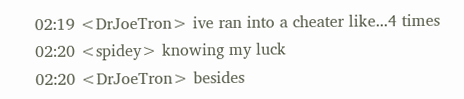02:19 <DrJoeTron> ive ran into a cheater like...4 times
02:20 <spidey> knowing my luck
02:20 <DrJoeTron> besides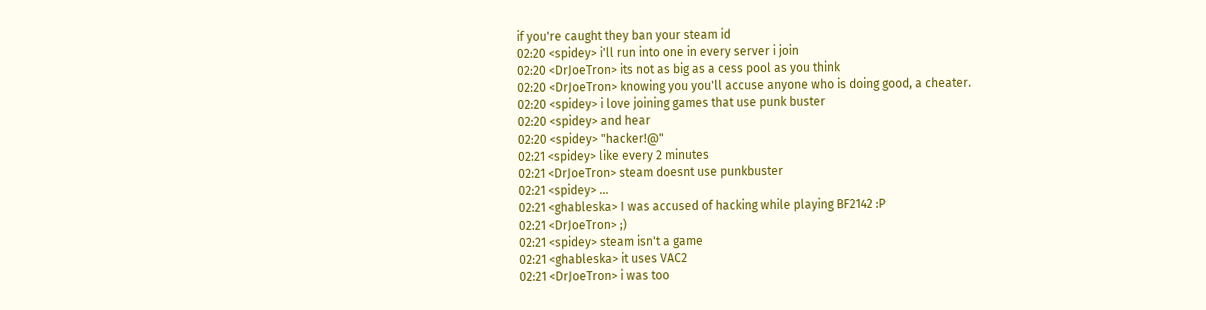if you're caught they ban your steam id
02:20 <spidey> i'll run into one in every server i join
02:20 <DrJoeTron> its not as big as a cess pool as you think
02:20 <DrJoeTron> knowing you you'll accuse anyone who is doing good, a cheater.
02:20 <spidey> i love joining games that use punk buster
02:20 <spidey> and hear
02:20 <spidey> "hacker!@"
02:21 <spidey> like every 2 minutes
02:21 <DrJoeTron> steam doesnt use punkbuster
02:21 <spidey> ...
02:21 <ghableska> I was accused of hacking while playing BF2142 :P
02:21 <DrJoeTron> ;)
02:21 <spidey> steam isn't a game
02:21 <ghableska> it uses VAC2
02:21 <DrJoeTron> i was too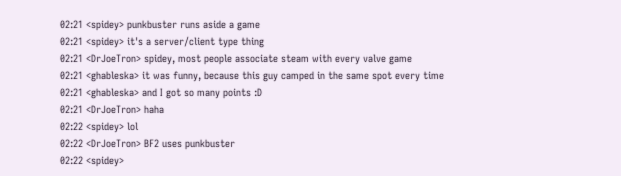02:21 <spidey> punkbuster runs aside a game
02:21 <spidey> it's a server/client type thing
02:21 <DrJoeTron> spidey, most people associate steam with every valve game
02:21 <ghableska> it was funny, because this guy camped in the same spot every time
02:21 <ghableska> and I got so many points :D
02:21 <DrJoeTron> haha
02:22 <spidey> lol
02:22 <DrJoeTron> BF2 uses punkbuster
02:22 <spidey>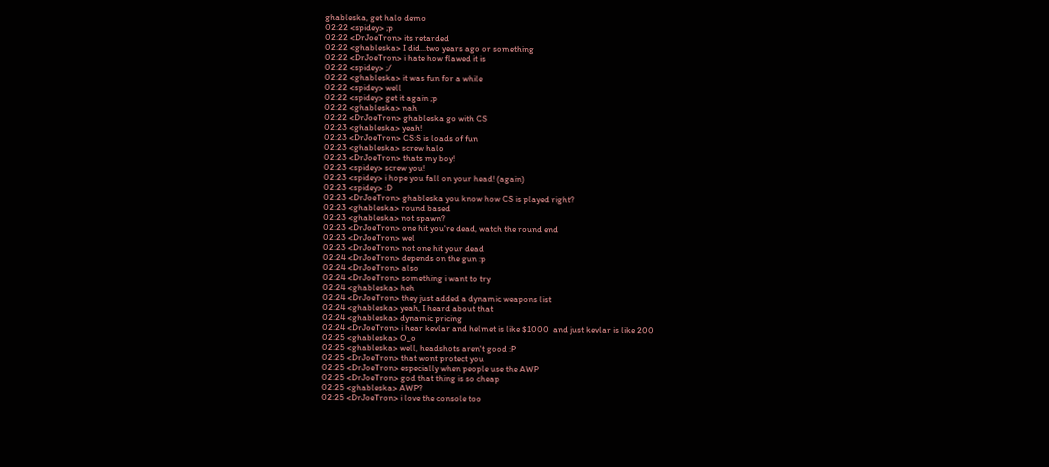ghableska, get halo demo
02:22 <spidey> ;p
02:22 <DrJoeTron> its retarded
02:22 <ghableska> I did...two years ago or something
02:22 <DrJoeTron> i hate how flawed it is
02:22 <spidey> ;/
02:22 <ghableska> it was fun for a while
02:22 <spidey> well
02:22 <spidey> get it again ;p
02:22 <ghableska> nah
02:22 <DrJoeTron> ghableska go with CS
02:23 <ghableska> yeah!
02:23 <DrJoeTron> CS:S is loads of fun
02:23 <ghableska> screw halo
02:23 <DrJoeTron> thats my boy!
02:23 <spidey> screw you!
02:23 <spidey> i hope you fall on your head! (again)
02:23 <spidey> :D
02:23 <DrJoeTron> ghableska you know how CS is played right?
02:23 <ghableska> round based
02:23 <ghableska> not spawn?
02:23 <DrJoeTron> one hit you're dead, watch the round end
02:23 <DrJoeTron> wel
02:23 <DrJoeTron> not one hit your dead
02:24 <DrJoeTron> depends on the gun :p
02:24 <DrJoeTron> also
02:24 <DrJoeTron> something i want to try
02:24 <ghableska> heh
02:24 <DrJoeTron> they just added a dynamic weapons list
02:24 <ghableska> yeah, I heard about that
02:24 <ghableska> dynamic pricing
02:24 <DrJoeTron> i hear kevlar and helmet is like $1000  and just kevlar is like 200
02:25 <ghableska> O_o
02:25 <ghableska> well, headshots aren't good :P
02:25 <DrJoeTron> that wont protect you
02:25 <DrJoeTron> especially when people use the AWP
02:25 <DrJoeTron> god that thing is so cheap
02:25 <ghableska> AWP?
02:25 <DrJoeTron> i love the console too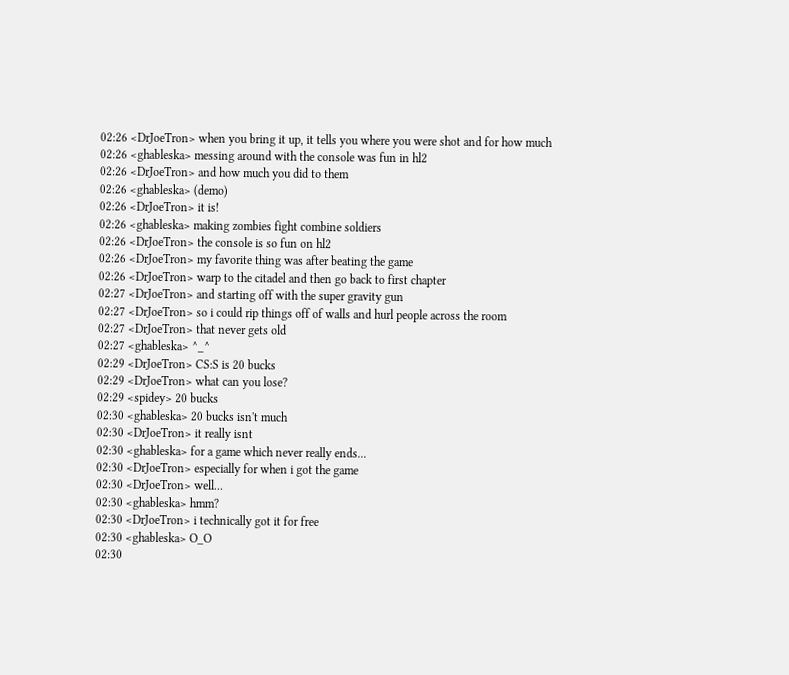02:26 <DrJoeTron> when you bring it up, it tells you where you were shot and for how much
02:26 <ghableska> messing around with the console was fun in hl2
02:26 <DrJoeTron> and how much you did to them
02:26 <ghableska> (demo)
02:26 <DrJoeTron> it is!
02:26 <ghableska> making zombies fight combine soldiers
02:26 <DrJoeTron> the console is so fun on hl2
02:26 <DrJoeTron> my favorite thing was after beating the game
02:26 <DrJoeTron> warp to the citadel and then go back to first chapter
02:27 <DrJoeTron> and starting off with the super gravity gun
02:27 <DrJoeTron> so i could rip things off of walls and hurl people across the room
02:27 <DrJoeTron> that never gets old
02:27 <ghableska> ^_^
02:29 <DrJoeTron> CS:S is 20 bucks
02:29 <DrJoeTron> what can you lose?
02:29 <spidey> 20 bucks
02:30 <ghableska> 20 bucks isn't much
02:30 <DrJoeTron> it really isnt
02:30 <ghableska> for a game which never really ends...
02:30 <DrJoeTron> especially for when i got the game
02:30 <DrJoeTron> well...
02:30 <ghableska> hmm?
02:30 <DrJoeTron> i technically got it for free
02:30 <ghableska> O_O
02:30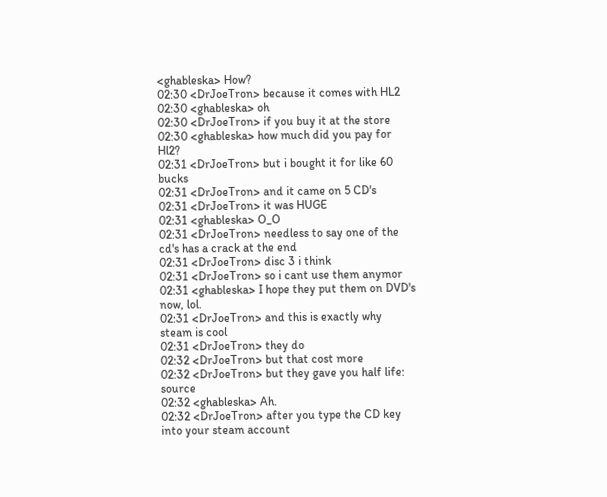<ghableska> How?
02:30 <DrJoeTron> because it comes with HL2
02:30 <ghableska> oh
02:30 <DrJoeTron> if you buy it at the store
02:30 <ghableska> how much did you pay for Hl2?
02:31 <DrJoeTron> but i bought it for like 60 bucks
02:31 <DrJoeTron> and it came on 5 CD's
02:31 <DrJoeTron> it was HUGE
02:31 <ghableska> O_O
02:31 <DrJoeTron> needless to say one of the cd's has a crack at the end
02:31 <DrJoeTron> disc 3 i think
02:31 <DrJoeTron> so i cant use them anymor
02:31 <ghableska> I hope they put them on DVD's now, lol.
02:31 <DrJoeTron> and this is exactly why steam is cool
02:31 <DrJoeTron> they do
02:32 <DrJoeTron> but that cost more
02:32 <DrJoeTron> but they gave you half life: source
02:32 <ghableska> Ah.
02:32 <DrJoeTron> after you type the CD key into your steam account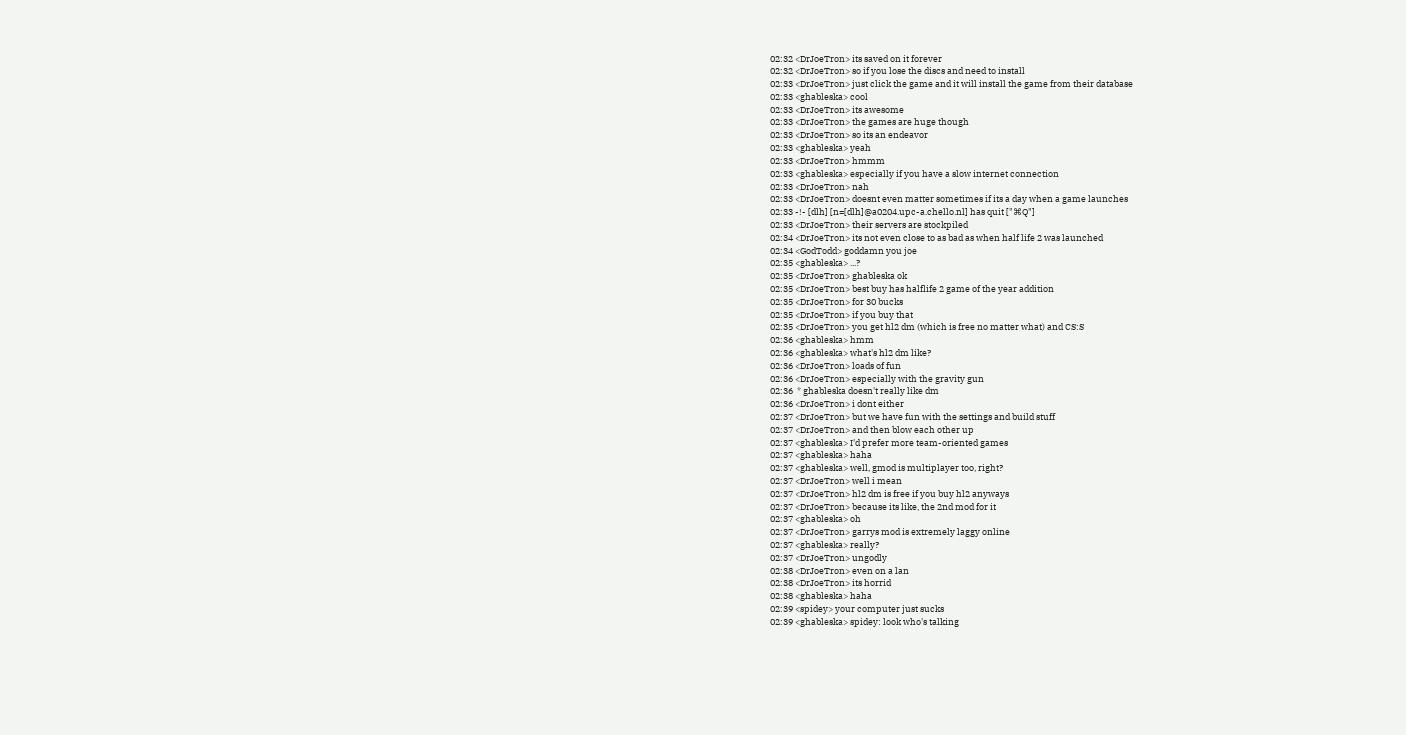02:32 <DrJoeTron> its saved on it forever
02:32 <DrJoeTron> so if you lose the discs and need to install
02:33 <DrJoeTron> just click the game and it will install the game from their database
02:33 <ghableska> cool
02:33 <DrJoeTron> its awesome
02:33 <DrJoeTron> the games are huge though
02:33 <DrJoeTron> so its an endeavor
02:33 <ghableska> yeah
02:33 <DrJoeTron> hmmm
02:33 <ghableska> especially if you have a slow internet connection
02:33 <DrJoeTron> nah
02:33 <DrJoeTron> doesnt even matter sometimes if its a day when a game launches
02:33 -!- [dlh] [n=[dlh]@a0204.upc-a.chello.nl] has quit ["⌘Q"]
02:33 <DrJoeTron> their servers are stockpiled
02:34 <DrJoeTron> its not even close to as bad as when half life 2 was launched
02:34 <GodTodd> goddamn you joe
02:35 <ghableska> ...?
02:35 <DrJoeTron> ghableska ok
02:35 <DrJoeTron> best buy has halflife 2 game of the year addition
02:35 <DrJoeTron> for 30 bucks
02:35 <DrJoeTron> if you buy that
02:35 <DrJoeTron> you get hl2 dm (which is free no matter what) and CS:S
02:36 <ghableska> hmm
02:36 <ghableska> what's hl2 dm like?
02:36 <DrJoeTron> loads of fun
02:36 <DrJoeTron> especially with the gravity gun
02:36  * ghableska doesn't really like dm
02:36 <DrJoeTron> i dont either
02:37 <DrJoeTron> but we have fun with the settings and build stuff
02:37 <DrJoeTron> and then blow each other up
02:37 <ghableska> I'd prefer more team-oriented games
02:37 <ghableska> haha
02:37 <ghableska> well, gmod is multiplayer too, right?
02:37 <DrJoeTron> well i mean
02:37 <DrJoeTron> hl2 dm is free if you buy hl2 anyways
02:37 <DrJoeTron> because its like, the 2nd mod for it
02:37 <ghableska> oh
02:37 <DrJoeTron> garrys mod is extremely laggy online
02:37 <ghableska> really?
02:37 <DrJoeTron> ungodly
02:38 <DrJoeTron> even on a lan
02:38 <DrJoeTron> its horrid
02:38 <ghableska> haha
02:39 <spidey> your computer just sucks
02:39 <ghableska> spidey: look who's talking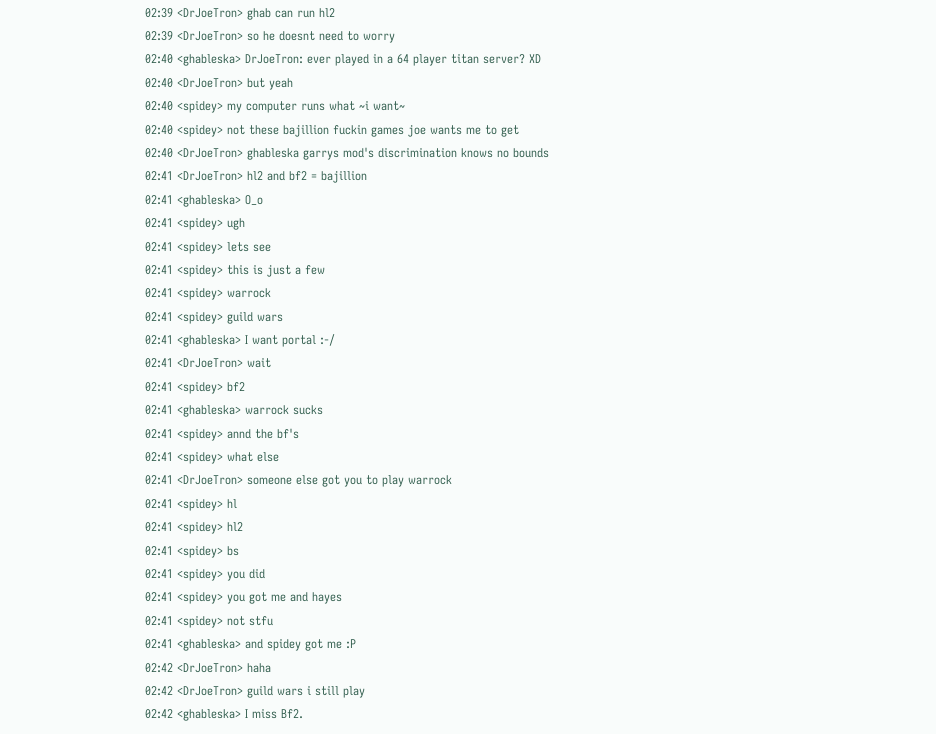02:39 <DrJoeTron> ghab can run hl2
02:39 <DrJoeTron> so he doesnt need to worry
02:40 <ghableska> DrJoeTron: ever played in a 64 player titan server? XD
02:40 <DrJoeTron> but yeah
02:40 <spidey> my computer runs what ~i want~
02:40 <spidey> not these bajillion fuckin games joe wants me to get
02:40 <DrJoeTron> ghableska garrys mod's discrimination knows no bounds
02:41 <DrJoeTron> hl2 and bf2 = bajillion
02:41 <ghableska> O_o
02:41 <spidey> ugh
02:41 <spidey> lets see
02:41 <spidey> this is just a few
02:41 <spidey> warrock
02:41 <spidey> guild wars
02:41 <ghableska> I want portal :-/
02:41 <DrJoeTron> wait
02:41 <spidey> bf2
02:41 <ghableska> warrock sucks
02:41 <spidey> annd the bf's
02:41 <spidey> what else
02:41 <DrJoeTron> someone else got you to play warrock
02:41 <spidey> hl
02:41 <spidey> hl2
02:41 <spidey> bs
02:41 <spidey> you did
02:41 <spidey> you got me and hayes
02:41 <spidey> not stfu
02:41 <ghableska> and spidey got me :P
02:42 <DrJoeTron> haha
02:42 <DrJoeTron> guild wars i still play
02:42 <ghableska> I miss Bf2.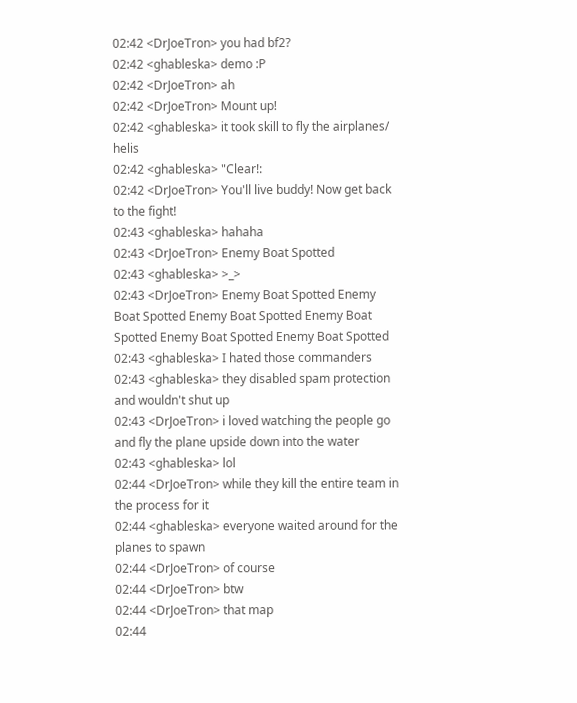02:42 <DrJoeTron> you had bf2?
02:42 <ghableska> demo :P
02:42 <DrJoeTron> ah
02:42 <DrJoeTron> Mount up!
02:42 <ghableska> it took skill to fly the airplanes/ helis
02:42 <ghableska> "Clear!:
02:42 <DrJoeTron> You'll live buddy! Now get back to the fight!
02:43 <ghableska> hahaha
02:43 <DrJoeTron> Enemy Boat Spotted
02:43 <ghableska> >_>
02:43 <DrJoeTron> Enemy Boat Spotted Enemy Boat Spotted Enemy Boat Spotted Enemy Boat Spotted Enemy Boat Spotted Enemy Boat Spotted
02:43 <ghableska> I hated those commanders
02:43 <ghableska> they disabled spam protection and wouldn't shut up
02:43 <DrJoeTron> i loved watching the people go and fly the plane upside down into the water
02:43 <ghableska> lol
02:44 <DrJoeTron> while they kill the entire team in the process for it
02:44 <ghableska> everyone waited around for the planes to spawn
02:44 <DrJoeTron> of course
02:44 <DrJoeTron> btw
02:44 <DrJoeTron> that map
02:44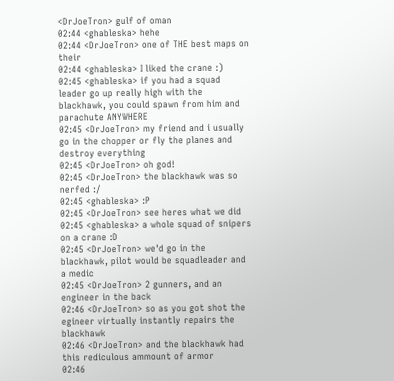<DrJoeTron> gulf of oman
02:44 <ghableska> hehe
02:44 <DrJoeTron> one of THE best maps on  their
02:44 <ghableska> I liked the crane :)
02:45 <ghableska> if you had a squad leader go up really high with the blackhawk, you could spawn from him and parachute ANYWHERE
02:45 <DrJoeTron> my friend and i usually go in the chopper or fly the planes and destroy everything
02:45 <DrJoeTron> oh god!
02:45 <DrJoeTron> the blackhawk was so nerfed :/
02:45 <ghableska> :P
02:45 <DrJoeTron> see heres what we did
02:45 <ghableska> a whole squad of snipers on a crane :D
02:45 <DrJoeTron> we'd go in the blackhawk, pilot would be squadleader and a medic
02:45 <DrJoeTron> 2 gunners, and an engineer in the back
02:46 <DrJoeTron> so as you got shot the egineer virtually instantly repairs the blackhawk
02:46 <DrJoeTron> and the blackhawk had this rediculous ammount of armor
02:46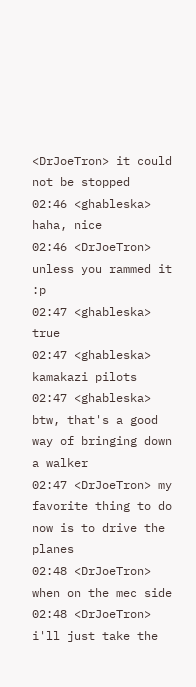<DrJoeTron> it could not be stopped
02:46 <ghableska> haha, nice
02:46 <DrJoeTron> unless you rammed it :p
02:47 <ghableska> true
02:47 <ghableska> kamakazi pilots
02:47 <ghableska> btw, that's a good way of bringing down a walker
02:47 <DrJoeTron> my favorite thing to do now is to drive the planes
02:48 <DrJoeTron> when on the mec side
02:48 <DrJoeTron> i'll just take the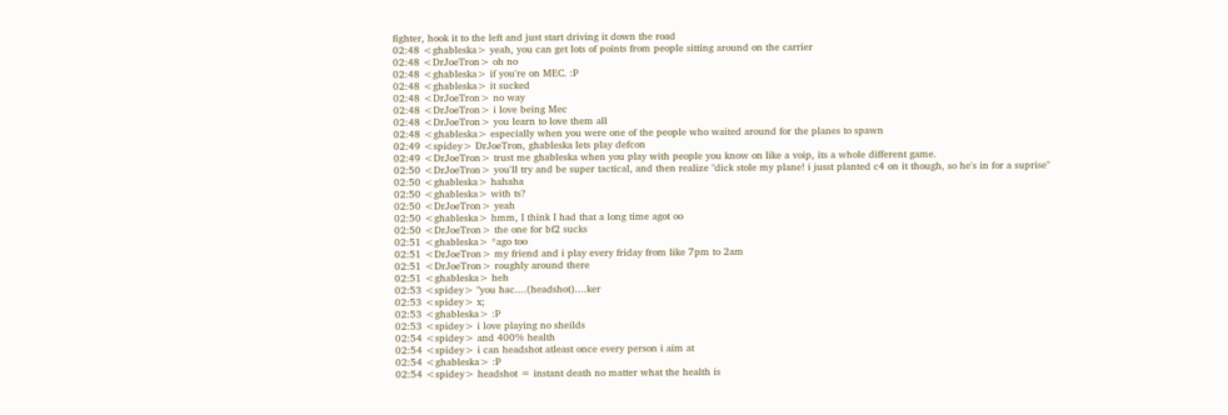fighter, hook it to the left and just start driving it down the road
02:48 <ghableska> yeah, you can get lots of points from people sitting around on the carrier
02:48 <DrJoeTron> oh no
02:48 <ghableska> if you're on MEC. :P
02:48 <ghableska> it sucked
02:48 <DrJoeTron> no way
02:48 <DrJoeTron> i love being Mec
02:48 <DrJoeTron> you learn to love them all
02:48 <ghableska> especially when you were one of the people who waited around for the planes to spawn
02:49 <spidey> DrJoeTron, ghableska lets play defcon
02:49 <DrJoeTron> trust me ghableska when you play with people you know on like a voip, its a whole different game.
02:50 <DrJoeTron> you'll try and be super tactical, and then realize "dick stole my plane! i jusst planted c4 on it though, so he's in for a suprise"
02:50 <ghableska> hahaha
02:50 <ghableska> with ts?
02:50 <DrJoeTron> yeah
02:50 <ghableska> hmm, I think I had that a long time agot oo
02:50 <DrJoeTron> the one for bf2 sucks
02:51 <ghableska> *ago too
02:51 <DrJoeTron> my friend and i play every friday from like 7pm to 2am
02:51 <DrJoeTron> roughly around there
02:51 <ghableska> heh
02:53 <spidey> "you hac....(headshot)....ker
02:53 <spidey> x;
02:53 <ghableska> :P
02:53 <spidey> i love playing no sheilds
02:54 <spidey> and 400% health
02:54 <spidey> i can headshot atleast once every person i aim at
02:54 <ghableska> :P
02:54 <spidey> headshot = instant death no matter what the health is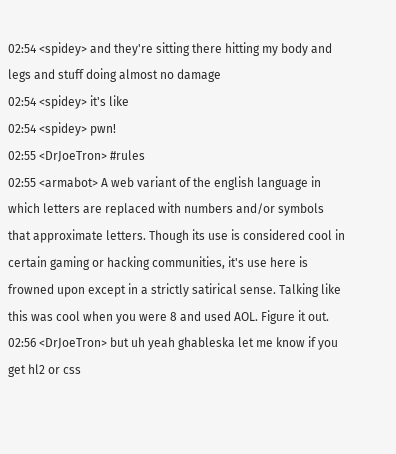02:54 <spidey> and they're sitting there hitting my body and legs and stuff doing almost no damage
02:54 <spidey> it's like
02:54 <spidey> pwn!
02:55 <DrJoeTron> #rules
02:55 <armabot> A web variant of the english language in which letters are replaced with numbers and/or symbols that approximate letters. Though its use is considered cool in certain gaming or hacking communities, it's use here is frowned upon except in a strictly satirical sense. Talking like this was cool when you were 8 and used AOL. Figure it out.
02:56 <DrJoeTron> but uh yeah ghableska let me know if you get hl2 or css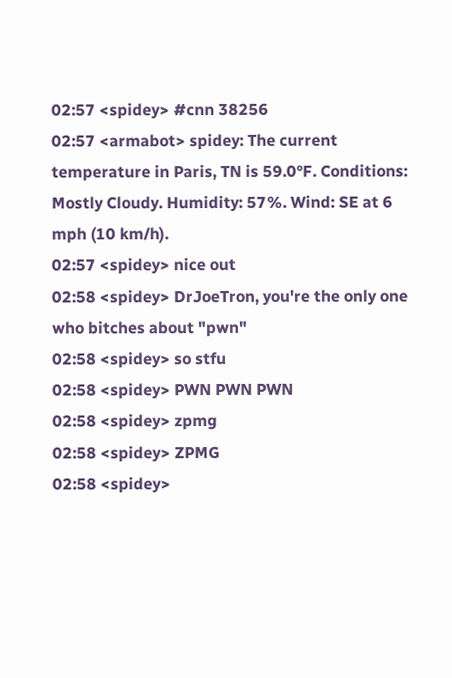02:57 <spidey> #cnn 38256
02:57 <armabot> spidey: The current temperature in Paris, TN is 59.0°F. Conditions: Mostly Cloudy. Humidity: 57%. Wind: SE at 6 mph (10 km/h).
02:57 <spidey> nice out
02:58 <spidey> DrJoeTron, you're the only one who bitches about "pwn"
02:58 <spidey> so stfu
02:58 <spidey> PWN PWN PWN
02:58 <spidey> zpmg
02:58 <spidey> ZPMG
02:58 <spidey>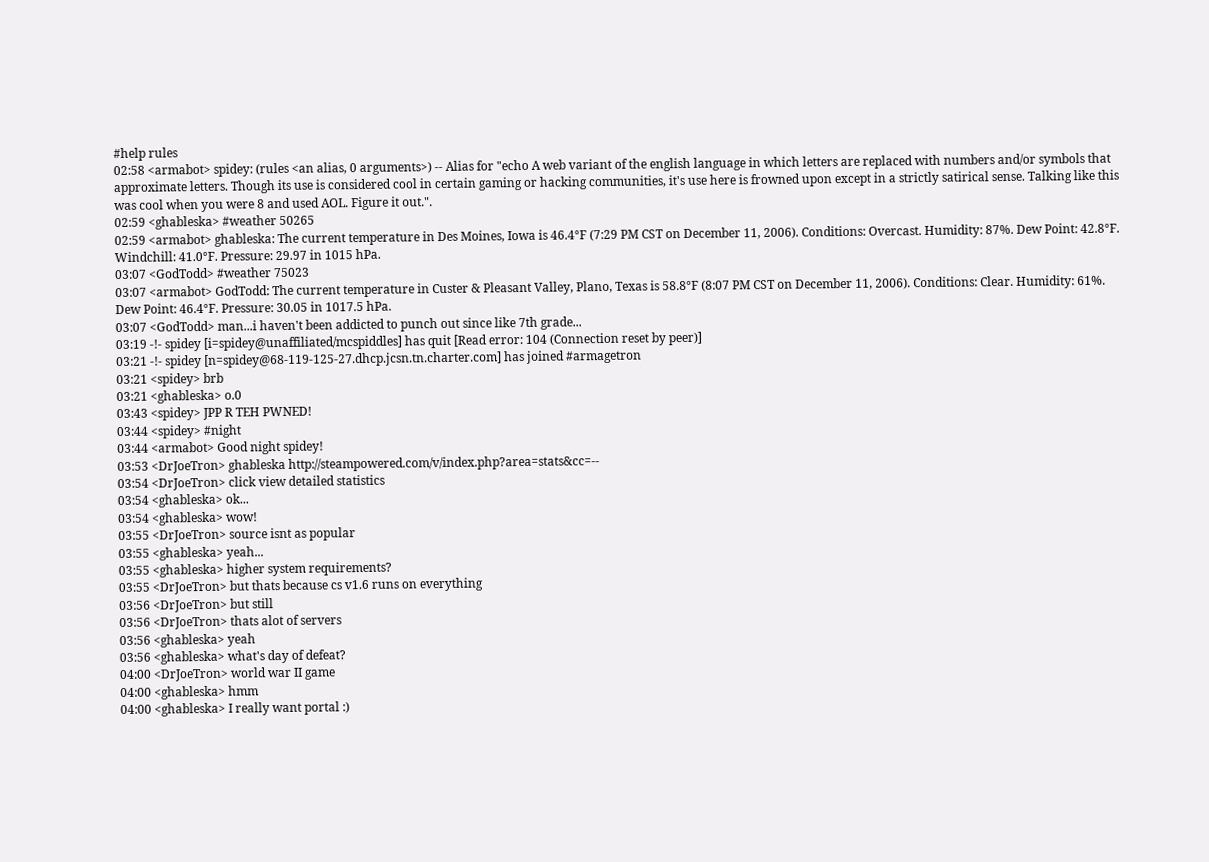#help rules
02:58 <armabot> spidey: (rules <an alias, 0 arguments>) -- Alias for "echo A web variant of the english language in which letters are replaced with numbers and/or symbols that approximate letters. Though its use is considered cool in certain gaming or hacking communities, it's use here is frowned upon except in a strictly satirical sense. Talking like this was cool when you were 8 and used AOL. Figure it out.".
02:59 <ghableska> #weather 50265
02:59 <armabot> ghableska: The current temperature in Des Moines, Iowa is 46.4°F (7:29 PM CST on December 11, 2006). Conditions: Overcast. Humidity: 87%. Dew Point: 42.8°F. Windchill: 41.0°F. Pressure: 29.97 in 1015 hPa.
03:07 <GodTodd> #weather 75023
03:07 <armabot> GodTodd: The current temperature in Custer & Pleasant Valley, Plano, Texas is 58.8°F (8:07 PM CST on December 11, 2006). Conditions: Clear. Humidity: 61%. Dew Point: 46.4°F. Pressure: 30.05 in 1017.5 hPa.
03:07 <GodTodd> man...i haven't been addicted to punch out since like 7th grade...
03:19 -!- spidey [i=spidey@unaffiliated/mcspiddles] has quit [Read error: 104 (Connection reset by peer)]
03:21 -!- spidey [n=spidey@68-119-125-27.dhcp.jcsn.tn.charter.com] has joined #armagetron
03:21 <spidey> brb
03:21 <ghableska> o.0
03:43 <spidey> JPP R TEH PWNED!
03:44 <spidey> #night
03:44 <armabot> Good night spidey!
03:53 <DrJoeTron> ghableska http://steampowered.com/v/index.php?area=stats&cc=--
03:54 <DrJoeTron> click view detailed statistics
03:54 <ghableska> ok...
03:54 <ghableska> wow!
03:55 <DrJoeTron> source isnt as popular
03:55 <ghableska> yeah...
03:55 <ghableska> higher system requirements?
03:55 <DrJoeTron> but thats because cs v1.6 runs on everything
03:56 <DrJoeTron> but still
03:56 <DrJoeTron> thats alot of servers
03:56 <ghableska> yeah
03:56 <ghableska> what's day of defeat?
04:00 <DrJoeTron> world war II game
04:00 <ghableska> hmm
04:00 <ghableska> I really want portal :)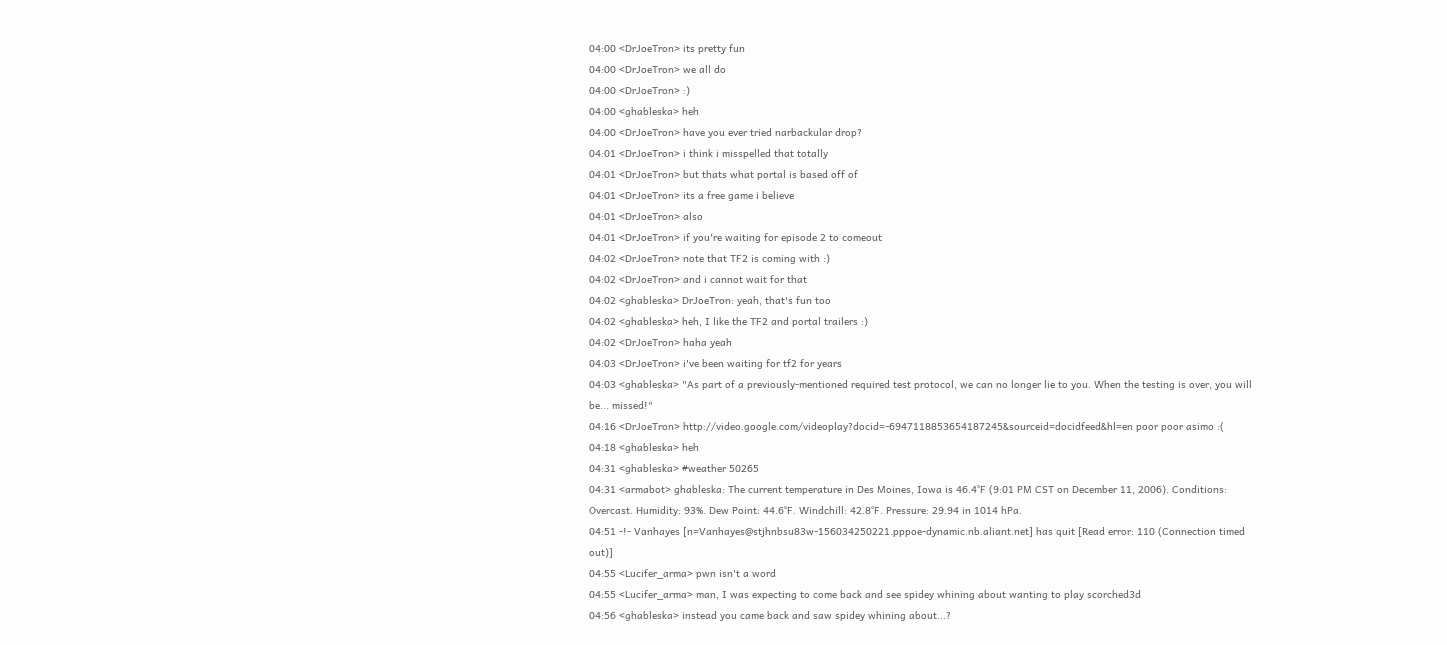04:00 <DrJoeTron> its pretty fun
04:00 <DrJoeTron> we all do
04:00 <DrJoeTron> :)
04:00 <ghableska> heh
04:00 <DrJoeTron> have you ever tried narbackular drop?
04:01 <DrJoeTron> i think i misspelled that totally
04:01 <DrJoeTron> but thats what portal is based off of
04:01 <DrJoeTron> its a free game i believe
04:01 <DrJoeTron> also
04:01 <DrJoeTron> if you're waiting for episode 2 to comeout
04:02 <DrJoeTron> note that TF2 is coming with :)
04:02 <DrJoeTron> and i cannot wait for that
04:02 <ghableska> DrJoeTron: yeah, that's fun too
04:02 <ghableska> heh, I like the TF2 and portal trailers :)
04:02 <DrJoeTron> haha yeah
04:03 <DrJoeTron> i've been waiting for tf2 for years
04:03 <ghableska> "As part of a previously-mentioned required test protocol, we can no longer lie to you. When the testing is over, you will be... missed!"
04:16 <DrJoeTron> http://video.google.com/videoplay?docid=-6947118853654187245&sourceid=docidfeed&hl=en poor poor asimo :(
04:18 <ghableska> heh
04:31 <ghableska> #weather 50265
04:31 <armabot> ghableska: The current temperature in Des Moines, Iowa is 46.4°F (9:01 PM CST on December 11, 2006). Conditions: Overcast. Humidity: 93%. Dew Point: 44.6°F. Windchill: 42.8°F. Pressure: 29.94 in 1014 hPa.
04:51 -!- Vanhayes [n=Vanhayes@stjhnbsu83w-156034250221.pppoe-dynamic.nb.aliant.net] has quit [Read error: 110 (Connection timed out)]
04:55 <Lucifer_arma> pwn isn't a word
04:55 <Lucifer_arma> man, I was expecting to come back and see spidey whining about wanting to play scorched3d
04:56 <ghableska> instead you came back and saw spidey whining about...?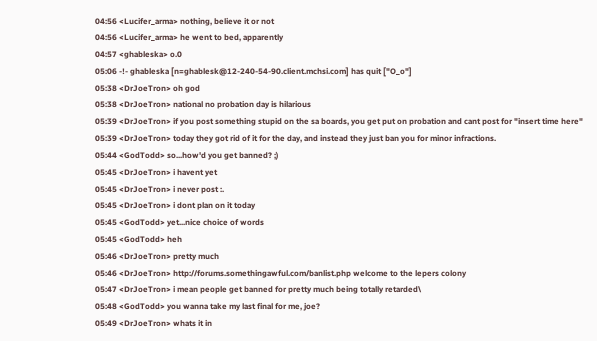04:56 <Lucifer_arma> nothing, believe it or not
04:56 <Lucifer_arma> he went to bed, apparently
04:57 <ghableska> o.0
05:06 -!- ghableska [n=ghablesk@12-240-54-90.client.mchsi.com] has quit ["O_o"]
05:38 <DrJoeTron> oh god
05:38 <DrJoeTron> national no probation day is hilarious
05:39 <DrJoeTron> if you post something stupid on the sa boards, you get put on probation and cant post for "insert time here"
05:39 <DrJoeTron> today they got rid of it for the day, and instead they just ban you for minor infractions.
05:44 <GodTodd> so...how'd you get banned? ;)
05:45 <DrJoeTron> i havent yet
05:45 <DrJoeTron> i never post :.
05:45 <DrJoeTron> i dont plan on it today
05:45 <GodTodd> yet...nice choice of words
05:45 <GodTodd> heh
05:46 <DrJoeTron> pretty much
05:46 <DrJoeTron> http://forums.somethingawful.com/banlist.php welcome to the lepers colony
05:47 <DrJoeTron> i mean people get banned for pretty much being totally retarded\
05:48 <GodTodd> you wanna take my last final for me, joe?
05:49 <DrJoeTron> whats it in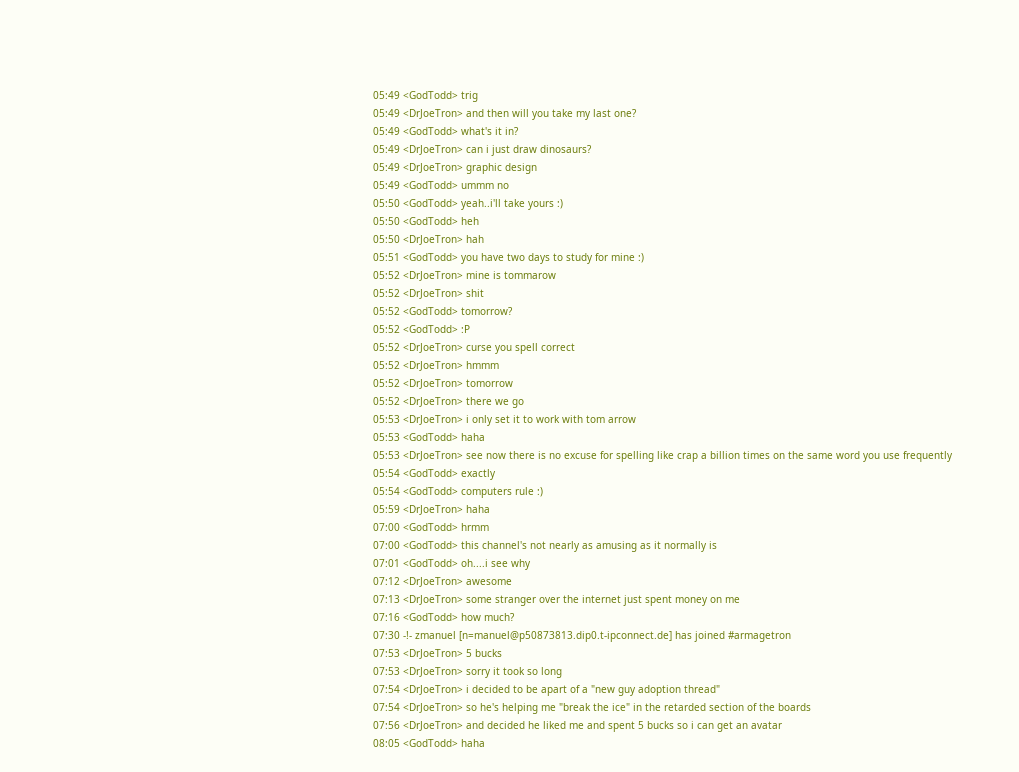05:49 <GodTodd> trig
05:49 <DrJoeTron> and then will you take my last one?
05:49 <GodTodd> what's it in?
05:49 <DrJoeTron> can i just draw dinosaurs?
05:49 <DrJoeTron> graphic design
05:49 <GodTodd> ummm no
05:50 <GodTodd> yeah..i'll take yours :)
05:50 <GodTodd> heh
05:50 <DrJoeTron> hah
05:51 <GodTodd> you have two days to study for mine :)
05:52 <DrJoeTron> mine is tommarow
05:52 <DrJoeTron> shit
05:52 <GodTodd> tomorrow?
05:52 <GodTodd> :P
05:52 <DrJoeTron> curse you spell correct
05:52 <DrJoeTron> hmmm
05:52 <DrJoeTron> tomorrow
05:52 <DrJoeTron> there we go
05:53 <DrJoeTron> i only set it to work with tom arrow
05:53 <GodTodd> haha
05:53 <DrJoeTron> see now there is no excuse for spelling like crap a billion times on the same word you use frequently
05:54 <GodTodd> exactly
05:54 <GodTodd> computers rule :)
05:59 <DrJoeTron> haha
07:00 <GodTodd> hrmm
07:00 <GodTodd> this channel's not nearly as amusing as it normally is
07:01 <GodTodd> oh....i see why
07:12 <DrJoeTron> awesome
07:13 <DrJoeTron> some stranger over the internet just spent money on me
07:16 <GodTodd> how much?
07:30 -!- zmanuel [n=manuel@p50873813.dip0.t-ipconnect.de] has joined #armagetron
07:53 <DrJoeTron> 5 bucks
07:53 <DrJoeTron> sorry it took so long
07:54 <DrJoeTron> i decided to be apart of a "new guy adoption thread"
07:54 <DrJoeTron> so he's helping me "break the ice" in the retarded section of the boards
07:56 <DrJoeTron> and decided he liked me and spent 5 bucks so i can get an avatar
08:05 <GodTodd> haha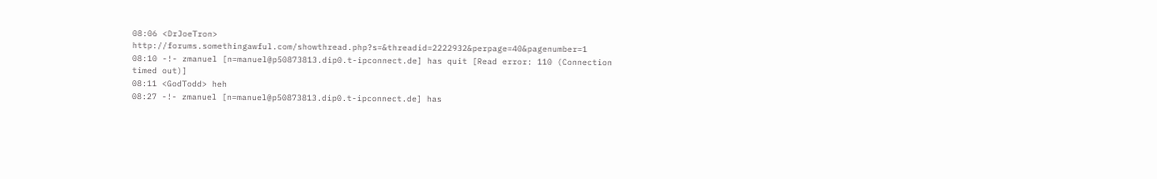08:06 <DrJoeTron> http://forums.somethingawful.com/showthread.php?s=&threadid=2222932&perpage=40&pagenumber=1
08:10 -!- zmanuel [n=manuel@p50873813.dip0.t-ipconnect.de] has quit [Read error: 110 (Connection timed out)]
08:11 <GodTodd> heh
08:27 -!- zmanuel [n=manuel@p50873813.dip0.t-ipconnect.de] has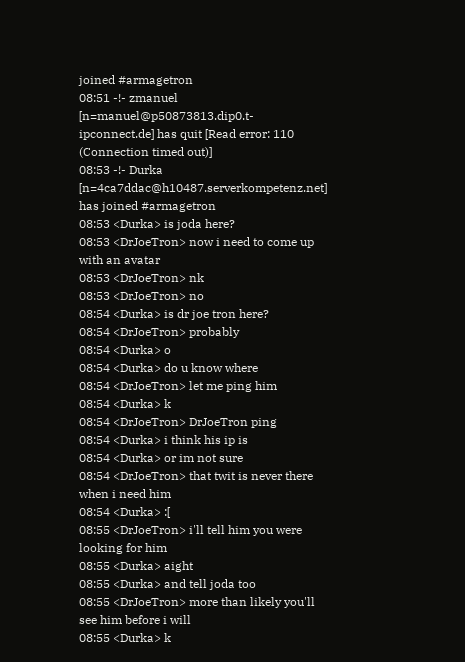joined #armagetron
08:51 -!- zmanuel [n=manuel@p50873813.dip0.t-ipconnect.de] has quit [Read error: 110 (Connection timed out)]
08:53 -!- Durka [n=4ca7ddac@h10487.serverkompetenz.net] has joined #armagetron
08:53 <Durka> is joda here?
08:53 <DrJoeTron> now i need to come up with an avatar
08:53 <DrJoeTron> nk
08:53 <DrJoeTron> no
08:54 <Durka> is dr joe tron here?
08:54 <DrJoeTron> probably
08:54 <Durka> o
08:54 <Durka> do u know where
08:54 <DrJoeTron> let me ping him
08:54 <Durka> k
08:54 <DrJoeTron> DrJoeTron ping
08:54 <Durka> i think his ip is
08:54 <Durka> or im not sure
08:54 <DrJoeTron> that twit is never there when i need him
08:54 <Durka> :[
08:55 <DrJoeTron> i'll tell him you were looking for him
08:55 <Durka> aight
08:55 <Durka> and tell joda too
08:55 <DrJoeTron> more than likely you'll see him before i will
08:55 <Durka> k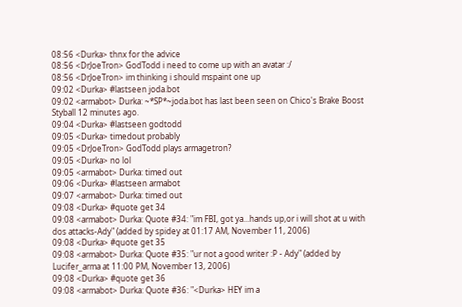08:56 <Durka> thnx for the advice
08:56 <DrJoeTron> GodTodd i need to come up with an avatar :/
08:56 <DrJoeTron> im thinking i should mspaint one up
09:02 <Durka> #lastseen joda.bot
09:02 <armabot> Durka: ~*SP*~joda.bot has last been seen on Chico's Brake Boost Styball 12 minutes ago.
09:04 <Durka> #lastseen godtodd
09:05 <Durka> timedout probably
09:05 <DrJoeTron> GodTodd plays armagetron?
09:05 <Durka> no lol
09:05 <armabot> Durka: timed out
09:06 <Durka> #lastseen armabot
09:07 <armabot> Durka: timed out
09:08 <Durka> #quote get 34
09:08 <armabot> Durka: Quote #34: "im FBI, got ya...hands up,or i will shot at u with dos attacks-Ady" (added by spidey at 01:17 AM, November 11, 2006)
09:08 <Durka> #quote get 35
09:08 <armabot> Durka: Quote #35: "ur not a good writer :P - Ady" (added by Lucifer_arma at 11:00 PM, November 13, 2006)
09:08 <Durka> #quote get 36
09:08 <armabot> Durka: Quote #36: "<Durka> HEY im a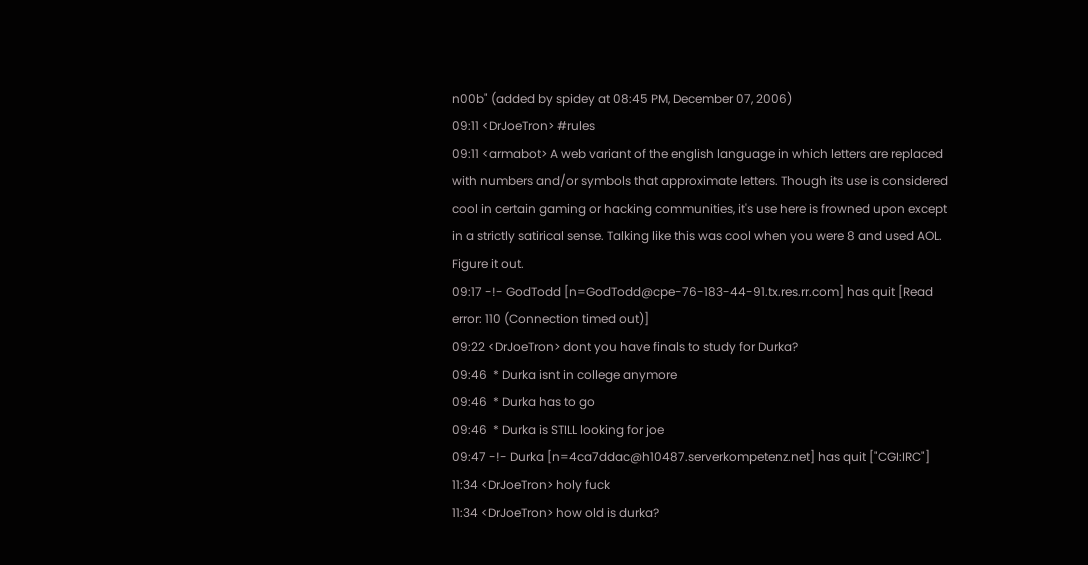n00b" (added by spidey at 08:45 PM, December 07, 2006)
09:11 <DrJoeTron> #rules
09:11 <armabot> A web variant of the english language in which letters are replaced with numbers and/or symbols that approximate letters. Though its use is considered cool in certain gaming or hacking communities, it's use here is frowned upon except in a strictly satirical sense. Talking like this was cool when you were 8 and used AOL. Figure it out.
09:17 -!- GodTodd [n=GodTodd@cpe-76-183-44-91.tx.res.rr.com] has quit [Read error: 110 (Connection timed out)]
09:22 <DrJoeTron> dont you have finals to study for Durka?
09:46  * Durka isnt in college anymore
09:46  * Durka has to go
09:46  * Durka is STILL looking for joe
09:47 -!- Durka [n=4ca7ddac@h10487.serverkompetenz.net] has quit ["CGI:IRC"]
11:34 <DrJoeTron> holy fuck
11:34 <DrJoeTron> how old is durka?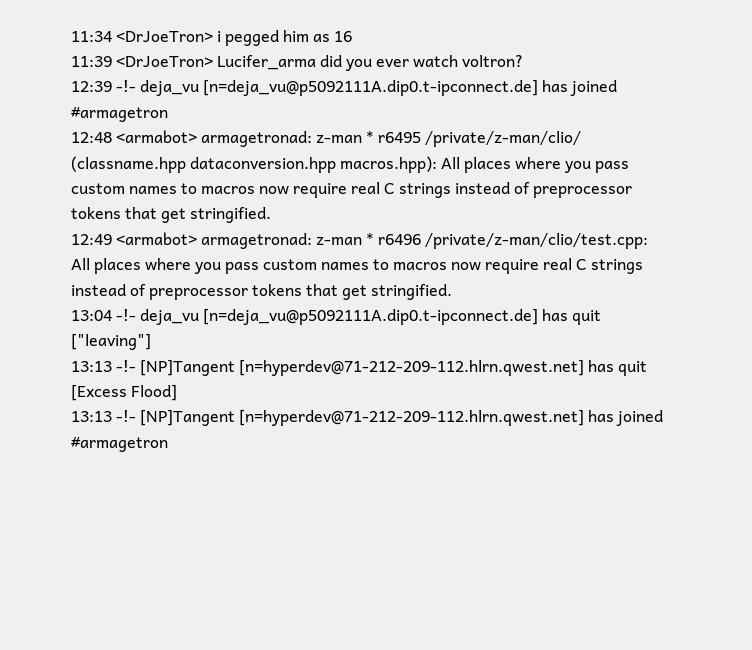11:34 <DrJoeTron> i pegged him as 16
11:39 <DrJoeTron> Lucifer_arma did you ever watch voltron?
12:39 -!- deja_vu [n=deja_vu@p5092111A.dip0.t-ipconnect.de] has joined #armagetron
12:48 <armabot> armagetronad: z-man * r6495 /private/z-man/clio/ (classname.hpp dataconversion.hpp macros.hpp): All places where you pass custom names to macros now require real C strings instead of preprocessor tokens that get stringified.
12:49 <armabot> armagetronad: z-man * r6496 /private/z-man/clio/test.cpp: All places where you pass custom names to macros now require real C strings instead of preprocessor tokens that get stringified.
13:04 -!- deja_vu [n=deja_vu@p5092111A.dip0.t-ipconnect.de] has quit ["leaving"]
13:13 -!- [NP]Tangent [n=hyperdev@71-212-209-112.hlrn.qwest.net] has quit [Excess Flood]
13:13 -!- [NP]Tangent [n=hyperdev@71-212-209-112.hlrn.qwest.net] has joined #armagetron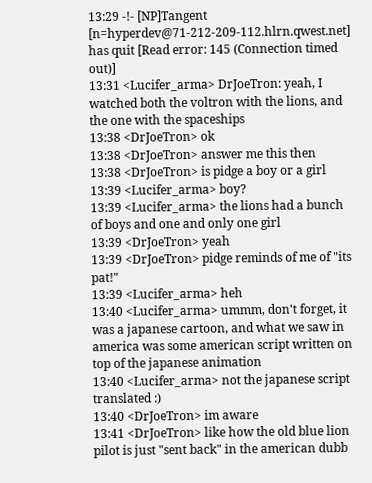13:29 -!- [NP]Tangent [n=hyperdev@71-212-209-112.hlrn.qwest.net] has quit [Read error: 145 (Connection timed out)]
13:31 <Lucifer_arma> DrJoeTron: yeah, I watched both the voltron with the lions, and the one with the spaceships
13:38 <DrJoeTron> ok
13:38 <DrJoeTron> answer me this then
13:38 <DrJoeTron> is pidge a boy or a girl
13:39 <Lucifer_arma> boy?
13:39 <Lucifer_arma> the lions had a bunch of boys and one and only one girl
13:39 <DrJoeTron> yeah
13:39 <DrJoeTron> pidge reminds of me of "its pat!"
13:39 <Lucifer_arma> heh
13:40 <Lucifer_arma> ummm, don't forget, it was a japanese cartoon, and what we saw in america was some american script written on top of the japanese animation
13:40 <Lucifer_arma> not the japanese script translated :)
13:40 <DrJoeTron> im aware
13:41 <DrJoeTron> like how the old blue lion pilot is just "sent back" in the american dubb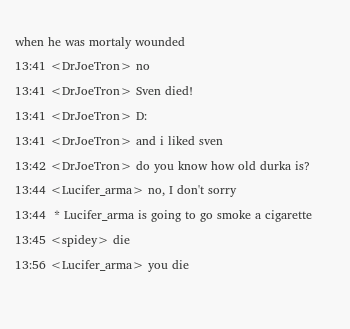when he was mortaly wounded
13:41 <DrJoeTron> no
13:41 <DrJoeTron> Sven died!
13:41 <DrJoeTron> D:
13:41 <DrJoeTron> and i liked sven
13:42 <DrJoeTron> do you know how old durka is?
13:44 <Lucifer_arma> no, I don't sorry
13:44  * Lucifer_arma is going to go smoke a cigarette
13:45 <spidey> die
13:56 <Lucifer_arma> you die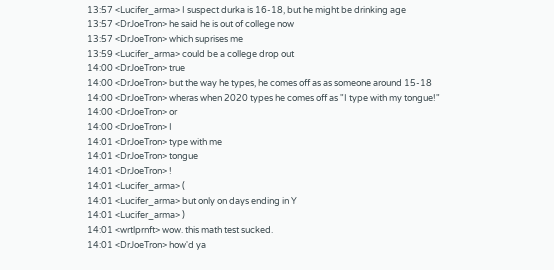13:57 <Lucifer_arma> I suspect durka is 16-18, but he might be drinking age
13:57 <DrJoeTron> he said he is out of college now
13:57 <DrJoeTron> which suprises me
13:59 <Lucifer_arma> could be a college drop out
14:00 <DrJoeTron> true
14:00 <DrJoeTron> but the way he types, he comes off as as someone around 15-18
14:00 <DrJoeTron> wheras when 2020 types he comes off as "I type with my tongue!"
14:00 <DrJoeTron> or
14:00 <DrJoeTron> I
14:01 <DrJoeTron> type with me
14:01 <DrJoeTron> tongue
14:01 <DrJoeTron> !
14:01 <Lucifer_arma> (
14:01 <Lucifer_arma> but only on days ending in Y
14:01 <Lucifer_arma> )
14:01 <wrtlprnft> wow. this math test sucked.
14:01 <DrJoeTron> how'd ya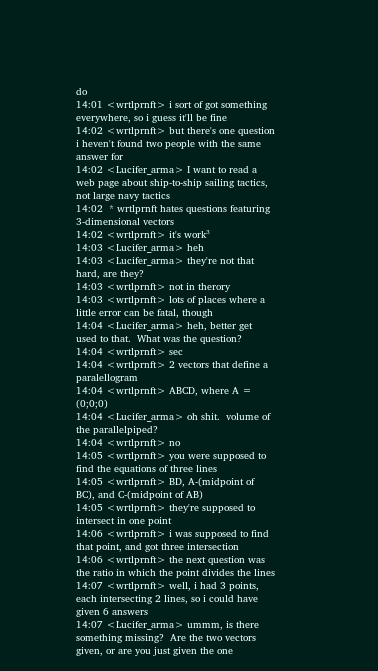do
14:01 <wrtlprnft> i sort of got something everywhere, so i guess it'll be fine
14:02 <wrtlprnft> but there's one question i heven't found two people with the same answer for
14:02 <Lucifer_arma> I want to read a web page about ship-to-ship sailing tactics, not large navy tactics
14:02  * wrtlprnft hates questions featuring 3-dimensional vectors
14:02 <wrtlprnft> it's work³
14:03 <Lucifer_arma> heh
14:03 <Lucifer_arma> they're not that hard, are they?
14:03 <wrtlprnft> not in therory
14:03 <wrtlprnft> lots of places where a little error can be fatal, though
14:04 <Lucifer_arma> heh, better get used to that.  What was the question?
14:04 <wrtlprnft> sec
14:04 <wrtlprnft> 2 vectors that define a paralellogram
14:04 <wrtlprnft> ABCD, where A = (0;0;0)
14:04 <Lucifer_arma> oh shit.  volume of the parallelpiped?
14:04 <wrtlprnft> no
14:05 <wrtlprnft> you were supposed to find the equations of three lines
14:05 <wrtlprnft> BD, A-(midpoint of BC), and C-(midpoint of AB)
14:05 <wrtlprnft> they're supposed to intersect in one point
14:06 <wrtlprnft> i was supposed to find that point, and got three intersection
14:06 <wrtlprnft> the next question was the ratio in which the point divides the lines
14:07 <wrtlprnft> well, i had 3 points, each intersecting 2 lines, so i could have given 6 answers
14:07 <Lucifer_arma> ummm, is there something missing?  Are the two vectors given, or are you just given the one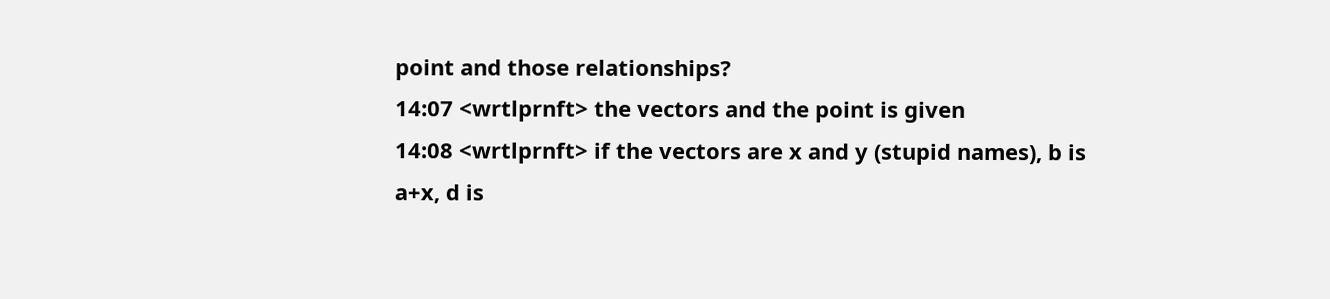point and those relationships?
14:07 <wrtlprnft> the vectors and the point is given
14:08 <wrtlprnft> if the vectors are x and y (stupid names), b is a+x, d is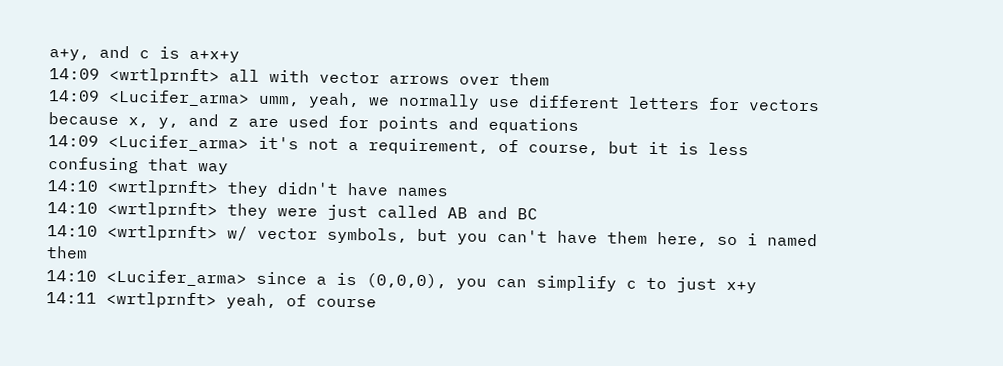a+y, and c is a+x+y
14:09 <wrtlprnft> all with vector arrows over them
14:09 <Lucifer_arma> umm, yeah, we normally use different letters for vectors because x, y, and z are used for points and equations
14:09 <Lucifer_arma> it's not a requirement, of course, but it is less confusing that way
14:10 <wrtlprnft> they didn't have names
14:10 <wrtlprnft> they were just called AB and BC
14:10 <wrtlprnft> w/ vector symbols, but you can't have them here, so i named them
14:10 <Lucifer_arma> since a is (0,0,0), you can simplify c to just x+y
14:11 <wrtlprnft> yeah, of course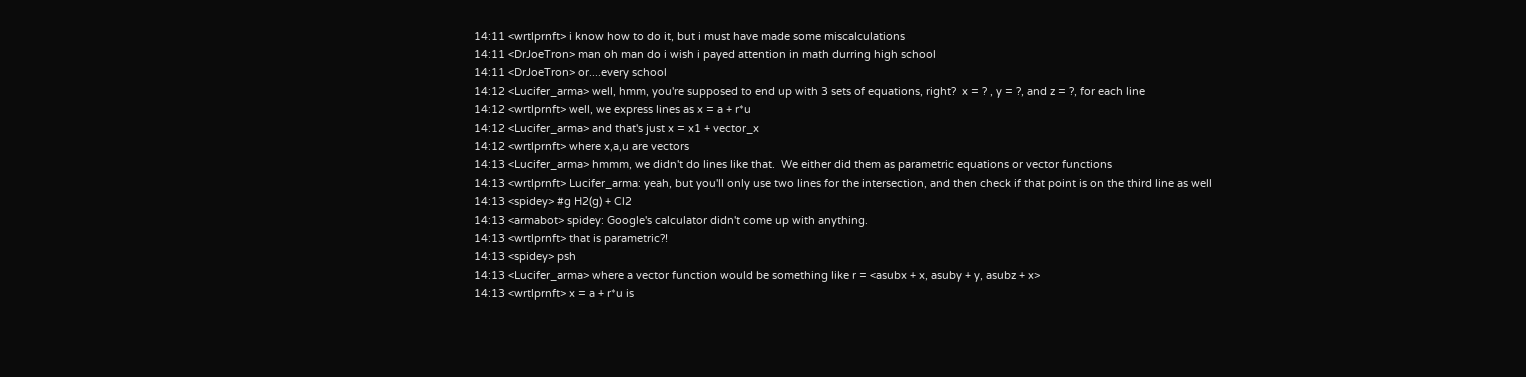14:11 <wrtlprnft> i know how to do it, but i must have made some miscalculations
14:11 <DrJoeTron> man oh man do i wish i payed attention in math durring high school
14:11 <DrJoeTron> or....every school
14:12 <Lucifer_arma> well, hmm, you're supposed to end up with 3 sets of equations, right?  x = ? , y = ?, and z = ?, for each line
14:12 <wrtlprnft> well, we express lines as x = a + r*u
14:12 <Lucifer_arma> and that's just x = x1 + vector_x
14:12 <wrtlprnft> where x,a,u are vectors
14:13 <Lucifer_arma> hmmm, we didn't do lines like that.  We either did them as parametric equations or vector functions
14:13 <wrtlprnft> Lucifer_arma: yeah, but you'll only use two lines for the intersection, and then check if that point is on the third line as well
14:13 <spidey> #g H2(g) + Cl2
14:13 <armabot> spidey: Google's calculator didn't come up with anything.
14:13 <wrtlprnft> that is parametric?!
14:13 <spidey> psh
14:13 <Lucifer_arma> where a vector function would be something like r = <asubx + x, asuby + y, asubz + x>
14:13 <wrtlprnft> x = a + r*u is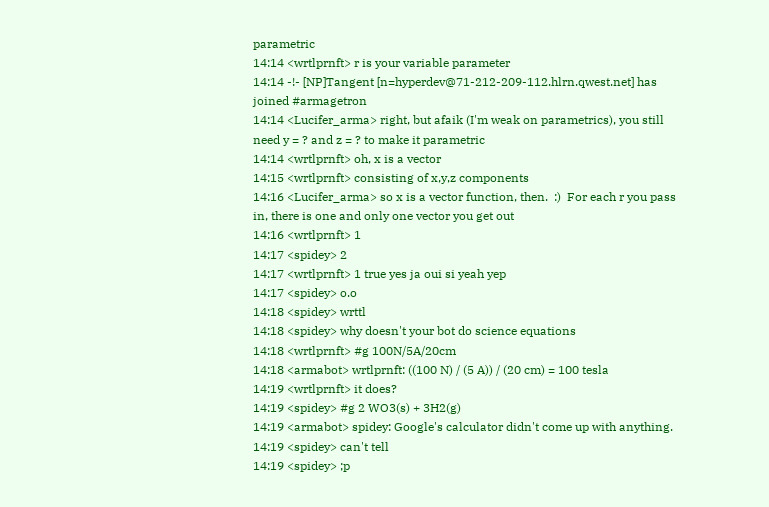parametric
14:14 <wrtlprnft> r is your variable parameter
14:14 -!- [NP]Tangent [n=hyperdev@71-212-209-112.hlrn.qwest.net] has joined #armagetron
14:14 <Lucifer_arma> right, but afaik (I'm weak on parametrics), you still need y = ? and z = ? to make it parametric
14:14 <wrtlprnft> oh, x is a vector
14:15 <wrtlprnft> consisting of x,y,z components
14:16 <Lucifer_arma> so x is a vector function, then.  :)  For each r you pass in, there is one and only one vector you get out
14:16 <wrtlprnft> 1
14:17 <spidey> 2
14:17 <wrtlprnft> 1 true yes ja oui si yeah yep
14:17 <spidey> o.o
14:18 <spidey> wrttl
14:18 <spidey> why doesn't your bot do science equations
14:18 <wrtlprnft> #g 100N/5A/20cm
14:18 <armabot> wrtlprnft: ((100 N) / (5 A)) / (20 cm) = 100 tesla
14:19 <wrtlprnft> it does?
14:19 <spidey> #g 2 WO3(s) + 3H2(g)
14:19 <armabot> spidey: Google's calculator didn't come up with anything.
14:19 <spidey> can't tell
14:19 <spidey> ;p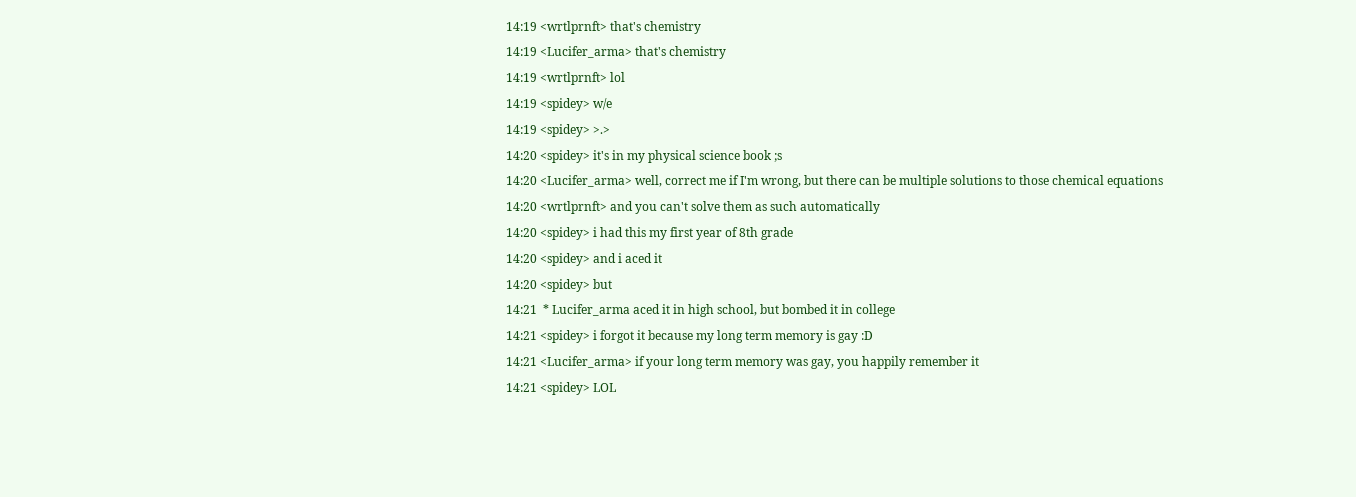14:19 <wrtlprnft> that's chemistry
14:19 <Lucifer_arma> that's chemistry
14:19 <wrtlprnft> lol
14:19 <spidey> w/e
14:19 <spidey> >.>
14:20 <spidey> it's in my physical science book ;s
14:20 <Lucifer_arma> well, correct me if I'm wrong, but there can be multiple solutions to those chemical equations
14:20 <wrtlprnft> and you can't solve them as such automatically
14:20 <spidey> i had this my first year of 8th grade
14:20 <spidey> and i aced it
14:20 <spidey> but
14:21  * Lucifer_arma aced it in high school, but bombed it in college
14:21 <spidey> i forgot it because my long term memory is gay :D
14:21 <Lucifer_arma> if your long term memory was gay, you happily remember it
14:21 <spidey> LOL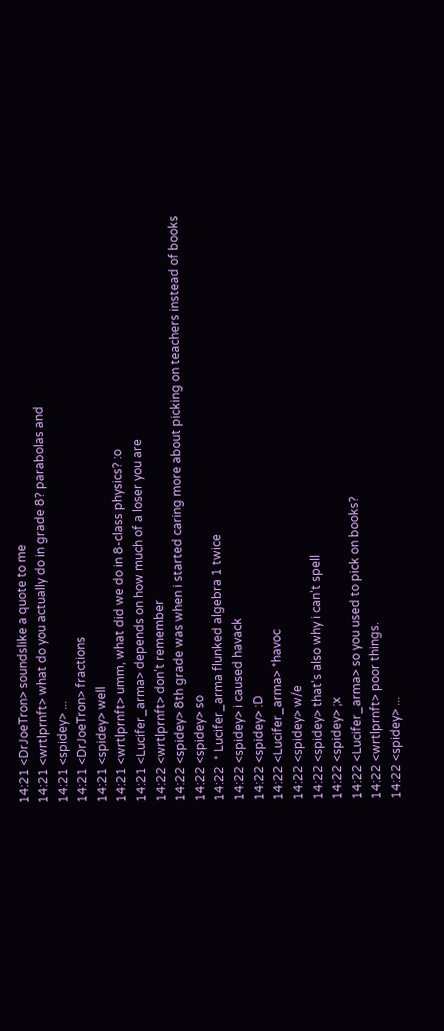14:21 <DrJoeTron> soundslike a quote to me
14:21 <wrtlprnft> what do you actually do in grade 8? parabolas and
14:21 <spidey> ...
14:21 <DrJoeTron> fractions
14:21 <spidey> well
14:21 <wrtlprnft> umm, what did we do in 8-class physics? :o
14:21 <Lucifer_arma> depends on how much of a loser you are
14:22 <wrtlprnft> don't remember
14:22 <spidey> 8th grade was when i started caring more about picking on teachers instead of books
14:22 <spidey> so
14:22  * Lucifer_arma flunked algebra 1 twice
14:22 <spidey> i caused havack
14:22 <spidey> :D
14:22 <Lucifer_arma> *havoc
14:22 <spidey> w/e
14:22 <spidey> that's also why i can't spell
14:22 <spidey> ;x
14:22 <Lucifer_arma> so you used to pick on books?
14:22 <wrtlprnft> poor things.
14:22 <spidey> ...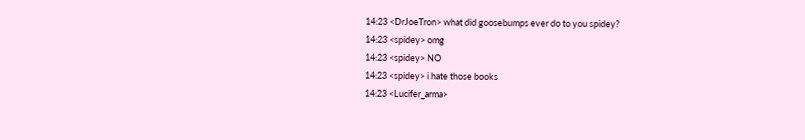14:23 <DrJoeTron> what did goosebumps ever do to you spidey?
14:23 <spidey> omg
14:23 <spidey> NO
14:23 <spidey> i hate those books
14:23 <Lucifer_arma>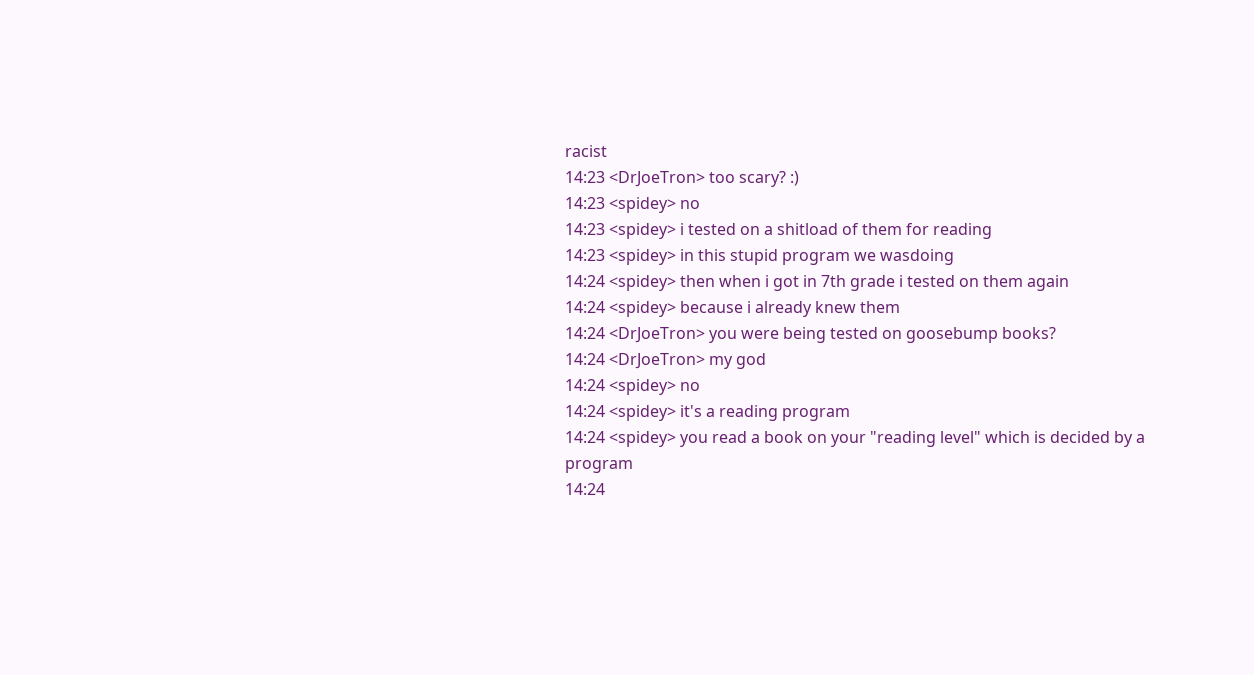racist
14:23 <DrJoeTron> too scary? :)
14:23 <spidey> no
14:23 <spidey> i tested on a shitload of them for reading
14:23 <spidey> in this stupid program we wasdoing
14:24 <spidey> then when i got in 7th grade i tested on them again
14:24 <spidey> because i already knew them
14:24 <DrJoeTron> you were being tested on goosebump books?
14:24 <DrJoeTron> my god
14:24 <spidey> no
14:24 <spidey> it's a reading program
14:24 <spidey> you read a book on your "reading level" which is decided by a program
14:24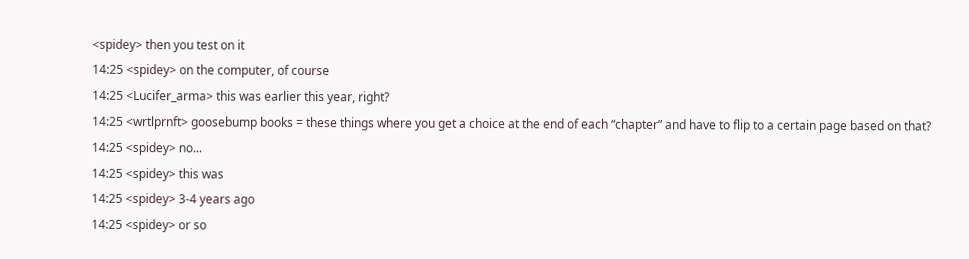<spidey> then you test on it
14:25 <spidey> on the computer, of course
14:25 <Lucifer_arma> this was earlier this year, right?
14:25 <wrtlprnft> goosebump books = these things where you get a choice at the end of each “chapter” and have to flip to a certain page based on that?
14:25 <spidey> no...
14:25 <spidey> this was
14:25 <spidey> 3-4 years ago
14:25 <spidey> or so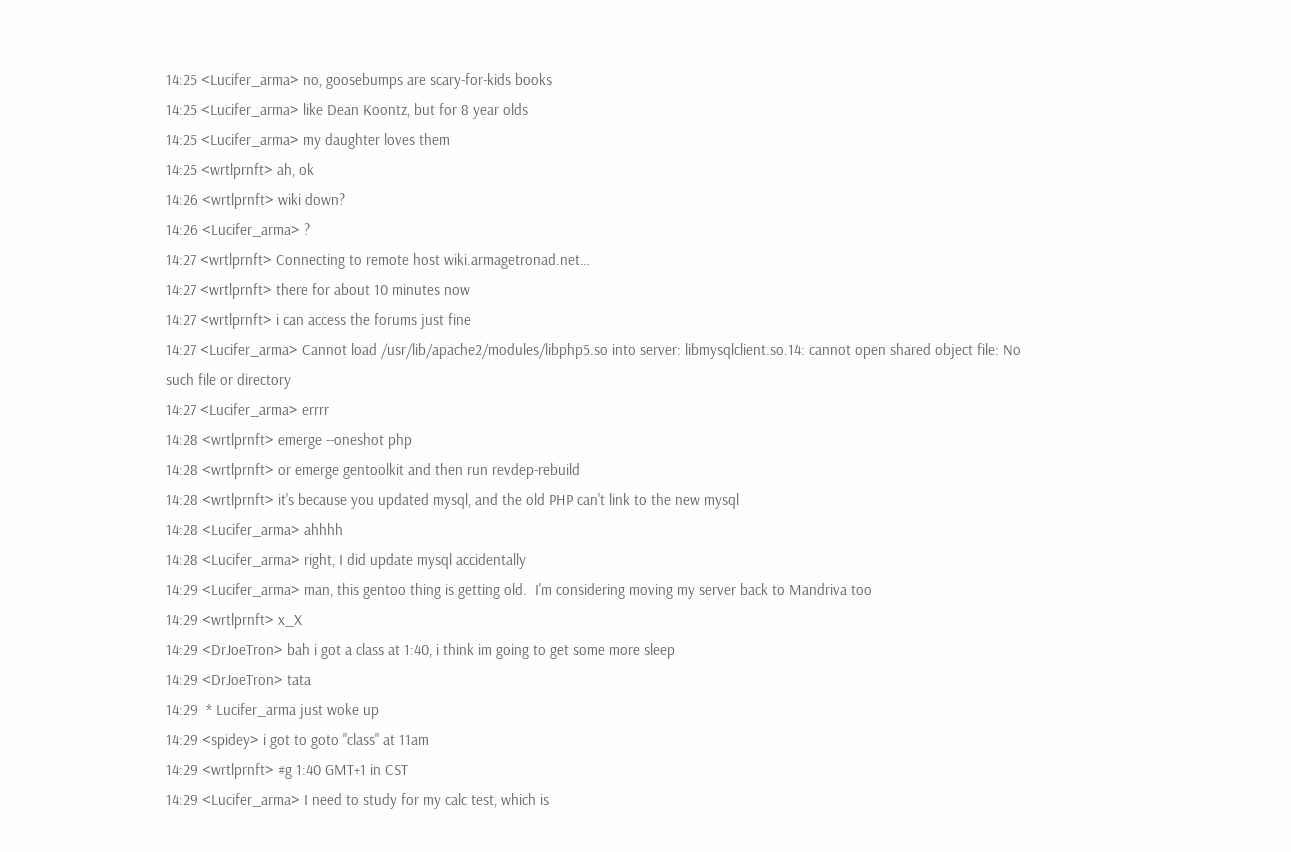14:25 <Lucifer_arma> no, goosebumps are scary-for-kids books
14:25 <Lucifer_arma> like Dean Koontz, but for 8 year olds
14:25 <Lucifer_arma> my daughter loves them
14:25 <wrtlprnft> ah, ok
14:26 <wrtlprnft> wiki down?
14:26 <Lucifer_arma> ?
14:27 <wrtlprnft> Connecting to remote host wiki.armagetronad.net…
14:27 <wrtlprnft> there for about 10 minutes now
14:27 <wrtlprnft> i can access the forums just fine
14:27 <Lucifer_arma> Cannot load /usr/lib/apache2/modules/libphp5.so into server: libmysqlclient.so.14: cannot open shared object file: No such file or directory
14:27 <Lucifer_arma> errrr
14:28 <wrtlprnft> emerge --oneshot php
14:28 <wrtlprnft> or emerge gentoolkit and then run revdep-rebuild
14:28 <wrtlprnft> it's because you updated mysql, and the old PHP can't link to the new mysql
14:28 <Lucifer_arma> ahhhh
14:28 <Lucifer_arma> right, I did update mysql accidentally
14:29 <Lucifer_arma> man, this gentoo thing is getting old.  I'm considering moving my server back to Mandriva too
14:29 <wrtlprnft> x_X
14:29 <DrJoeTron> bah i got a class at 1:40, i think im going to get some more sleep
14:29 <DrJoeTron> tata
14:29  * Lucifer_arma just woke up
14:29 <spidey> i got to goto "class" at 11am
14:29 <wrtlprnft> #g 1:40 GMT+1 in CST
14:29 <Lucifer_arma> I need to study for my calc test, which is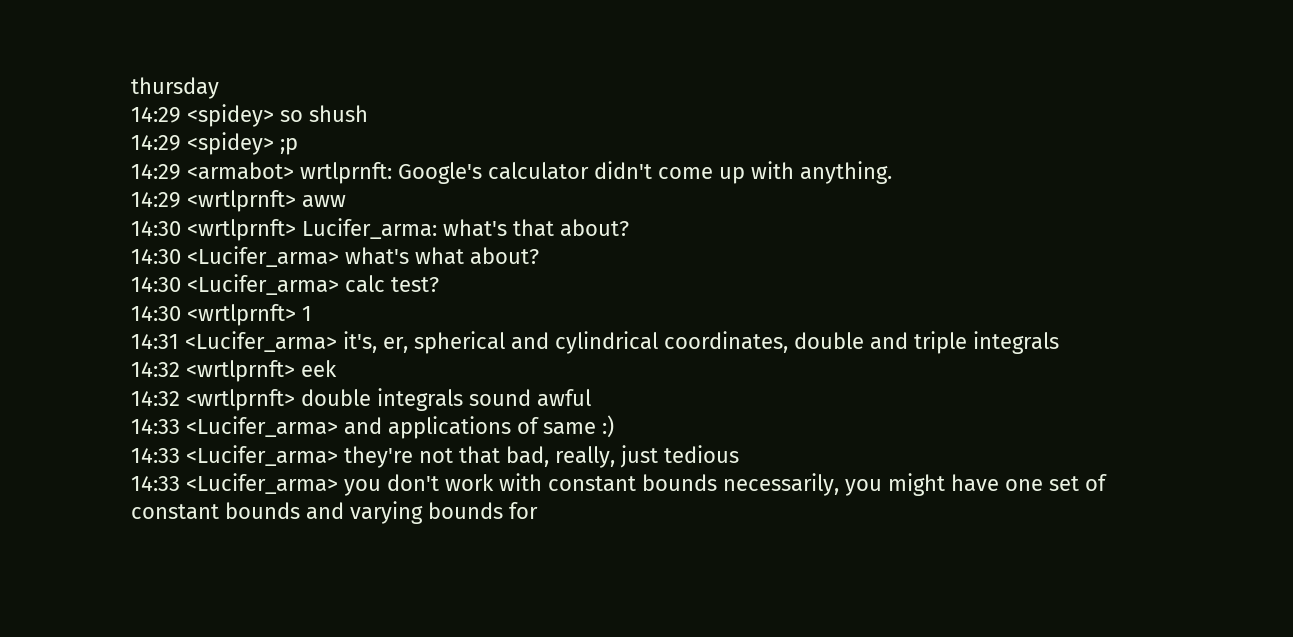thursday
14:29 <spidey> so shush
14:29 <spidey> ;p
14:29 <armabot> wrtlprnft: Google's calculator didn't come up with anything.
14:29 <wrtlprnft> aww
14:30 <wrtlprnft> Lucifer_arma: what's that about?
14:30 <Lucifer_arma> what's what about?
14:30 <Lucifer_arma> calc test?
14:30 <wrtlprnft> 1
14:31 <Lucifer_arma> it's, er, spherical and cylindrical coordinates, double and triple integrals
14:32 <wrtlprnft> eek
14:32 <wrtlprnft> double integrals sound awful
14:33 <Lucifer_arma> and applications of same :)
14:33 <Lucifer_arma> they're not that bad, really, just tedious
14:33 <Lucifer_arma> you don't work with constant bounds necessarily, you might have one set of constant bounds and varying bounds for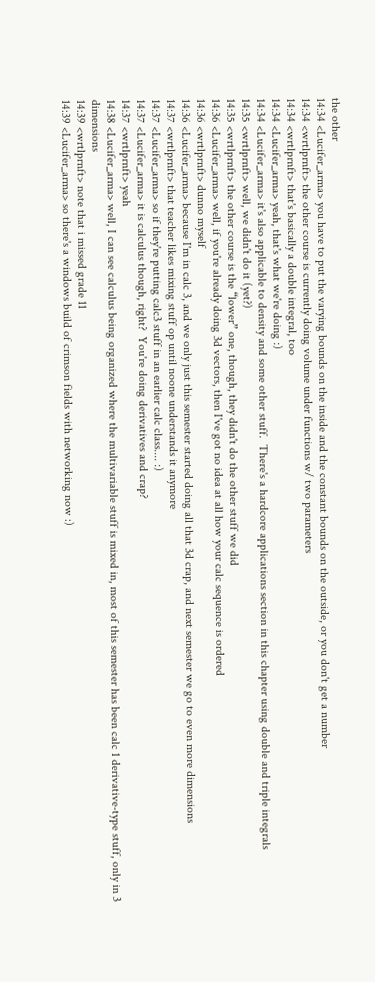the other
14:34 <Lucifer_arma> you have to put the varying bounds on the inside and the constant bounds on the outside, or you don't get a number
14:34 <wrtlprnft> the other course is currently doing volume under functions w/ two parameters
14:34 <wrtlprnft> that's basically a double integral, too
14:34 <Lucifer_arma> yeah, that's what we're doing :)
14:34 <Lucifer_arma> it's also applicable to density and some other stuff.  There's a hardcore applications section in this chapter using double and triple integrals
14:35 <wrtlprnft> well, we didn't do it (yet?)
14:35 <wrtlprnft> the other course is the “lower” one, though, they didn't do the other stuff we did
14:36 <Lucifer_arma> well, if you're already doing 3d vectors, then I've got no idea at all how your calc sequence is ordered
14:36 <wrtlprnft> dunno myself
14:36 <Lucifer_arma> because I'm in calc 3, and we only just this semester started doing all that 3d crap, and next semester we go to even more dimensions
14:37 <wrtlprnft> that teacher likes mixing stuff op until noone understands it anymore
14:37 <Lucifer_arma> so if they're putting calc3 stuff in an earlier calc class.... :)
14:37 <Lucifer_arma> it is calculus though, right?  You're doing derivatives and crap?
14:37 <wrtlprnft> yeah
14:38 <Lucifer_arma> well, I can see calculus being organized where the multivariable stuff is mixed in, most of this semester has been calc 1 derivative-type stuff, only in 3 dimensions
14:39 <wrtlprnft> note that i missed grade 11
14:39 <Lucifer_arma> so there's a windows build of crimson fields with networking now :)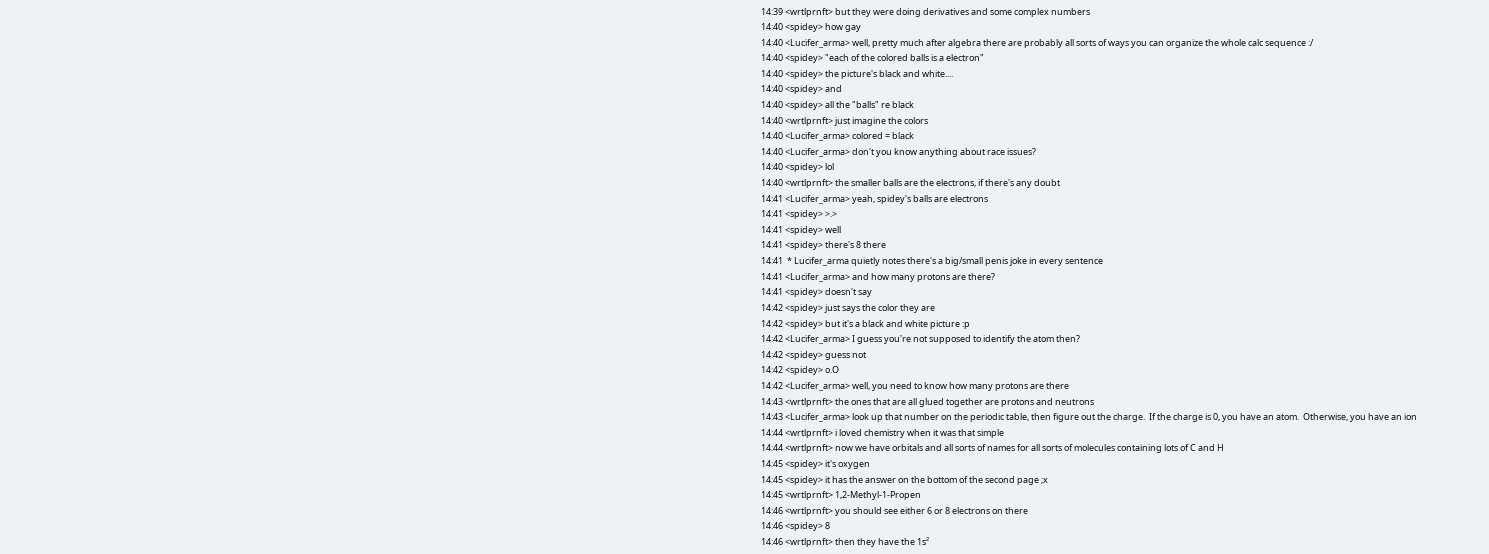14:39 <wrtlprnft> but they were doing derivatives and some complex numbers
14:40 <spidey> how gay
14:40 <Lucifer_arma> well, pretty much after algebra there are probably all sorts of ways you can organize the whole calc sequence :/
14:40 <spidey> "each of the colored balls is a electron"
14:40 <spidey> the picture's black and white....
14:40 <spidey> and
14:40 <spidey> all the "balls" re black
14:40 <wrtlprnft> just imagine the colors
14:40 <Lucifer_arma> colored = black
14:40 <Lucifer_arma> don't you know anything about race issues?
14:40 <spidey> lol
14:40 <wrtlprnft> the smaller balls are the electrons, if there's any doubt
14:41 <Lucifer_arma> yeah, spidey's balls are electrons
14:41 <spidey> >.>
14:41 <spidey> well
14:41 <spidey> there's 8 there
14:41  * Lucifer_arma quietly notes there's a big/small penis joke in every sentence
14:41 <Lucifer_arma> and how many protons are there?
14:41 <spidey> doesn't say
14:42 <spidey> just says the color they are
14:42 <spidey> but it's a black and white picture :p
14:42 <Lucifer_arma> I guess you're not supposed to identify the atom then?
14:42 <spidey> guess not
14:42 <spidey> o.O
14:42 <Lucifer_arma> well, you need to know how many protons are there
14:43 <wrtlprnft> the ones that are all glued together are protons and neutrons
14:43 <Lucifer_arma> look up that number on the periodic table, then figure out the charge.  If the charge is 0, you have an atom.  Otherwise, you have an ion
14:44 <wrtlprnft> i loved chemistry when it was that simple
14:44 <wrtlprnft> now we have orbitals and all sorts of names for all sorts of molecules containing lots of C and H
14:45 <spidey> it's oxygen
14:45 <spidey> it has the answer on the bottom of the second page ;x
14:45 <wrtlprnft> 1,2-Methyl-1-Propen
14:46 <wrtlprnft> you should see either 6 or 8 electrons on there
14:46 <spidey> 8
14:46 <wrtlprnft> then they have the 1s²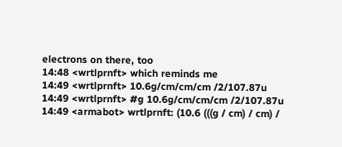electrons on there, too
14:48 <wrtlprnft> which reminds me
14:49 <wrtlprnft> 10.6g/cm/cm/cm /2/107.87u
14:49 <wrtlprnft> #g 10.6g/cm/cm/cm /2/107.87u
14:49 <armabot> wrtlprnft: (10.6 (((g / cm) / cm) /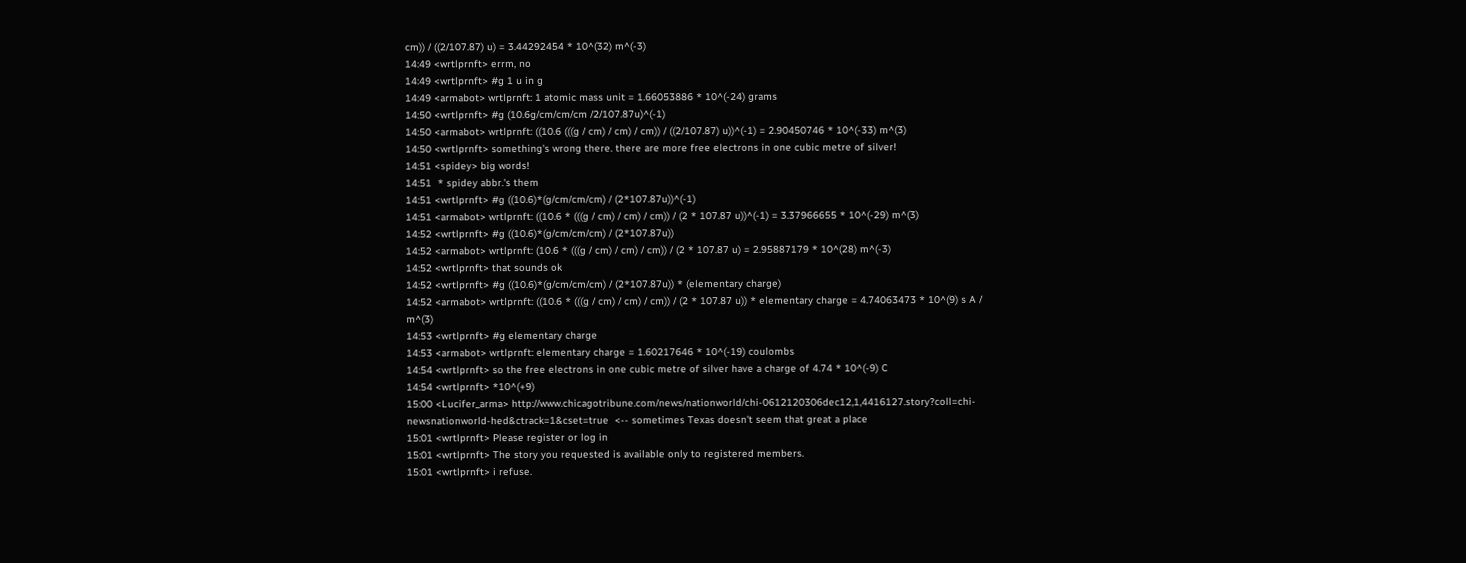cm)) / ((2/107.87) u) = 3.44292454 * 10^(32) m^(-3)
14:49 <wrtlprnft> errm, no
14:49 <wrtlprnft> #g 1 u in g
14:49 <armabot> wrtlprnft: 1 atomic mass unit = 1.66053886 * 10^(-24) grams
14:50 <wrtlprnft> #g (10.6g/cm/cm/cm /2/107.87u)^(-1)
14:50 <armabot> wrtlprnft: ((10.6 (((g / cm) / cm) / cm)) / ((2/107.87) u))^(-1) = 2.90450746 * 10^(-33) m^(3)
14:50 <wrtlprnft> something's wrong there. there are more free electrons in one cubic metre of silver!
14:51 <spidey> big words!
14:51  * spidey abbr.'s them
14:51 <wrtlprnft> #g ((10.6)*(g/cm/cm/cm) / (2*107.87u))^(-1)
14:51 <armabot> wrtlprnft: ((10.6 * (((g / cm) / cm) / cm)) / (2 * 107.87 u))^(-1) = 3.37966655 * 10^(-29) m^(3)
14:52 <wrtlprnft> #g ((10.6)*(g/cm/cm/cm) / (2*107.87u))
14:52 <armabot> wrtlprnft: (10.6 * (((g / cm) / cm) / cm)) / (2 * 107.87 u) = 2.95887179 * 10^(28) m^(-3)
14:52 <wrtlprnft> that sounds ok
14:52 <wrtlprnft> #g ((10.6)*(g/cm/cm/cm) / (2*107.87u)) * (elementary charge)
14:52 <armabot> wrtlprnft: ((10.6 * (((g / cm) / cm) / cm)) / (2 * 107.87 u)) * elementary charge = 4.74063473 * 10^(9) s A / m^(3)
14:53 <wrtlprnft> #g elementary charge
14:53 <armabot> wrtlprnft: elementary charge = 1.60217646 * 10^(-19) coulombs
14:54 <wrtlprnft> so the free electrons in one cubic metre of silver have a charge of 4.74 * 10^(-9) C
14:54 <wrtlprnft> *10^(+9)
15:00 <Lucifer_arma> http://www.chicagotribune.com/news/nationworld/chi-0612120306dec12,1,4416127.story?coll=chi-newsnationworld-hed&ctrack=1&cset=true  <-- sometimes Texas doesn't seem that great a place
15:01 <wrtlprnft> Please register or log in
15:01 <wrtlprnft> The story you requested is available only to registered members.
15:01 <wrtlprnft> i refuse.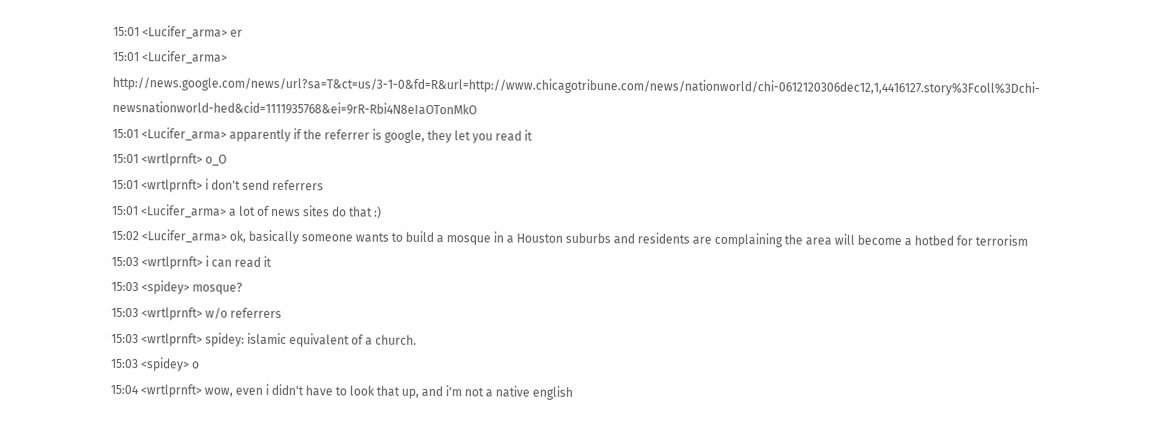15:01 <Lucifer_arma> er
15:01 <Lucifer_arma> http://news.google.com/news/url?sa=T&ct=us/3-1-0&fd=R&url=http://www.chicagotribune.com/news/nationworld/chi-0612120306dec12,1,4416127.story%3Fcoll%3Dchi-newsnationworld-hed&cid=1111935768&ei=9rR-Rbi4N8eIaOTonMkO
15:01 <Lucifer_arma> apparently if the referrer is google, they let you read it
15:01 <wrtlprnft> o_O
15:01 <wrtlprnft> i don't send referrers
15:01 <Lucifer_arma> a lot of news sites do that :)
15:02 <Lucifer_arma> ok, basically someone wants to build a mosque in a Houston suburbs and residents are complaining the area will become a hotbed for terrorism
15:03 <wrtlprnft> i can read it
15:03 <spidey> mosque?
15:03 <wrtlprnft> w/o referrers
15:03 <wrtlprnft> spidey: islamic equivalent of a church.
15:03 <spidey> o
15:04 <wrtlprnft> wow, even i didn't have to look that up, and i'm not a native english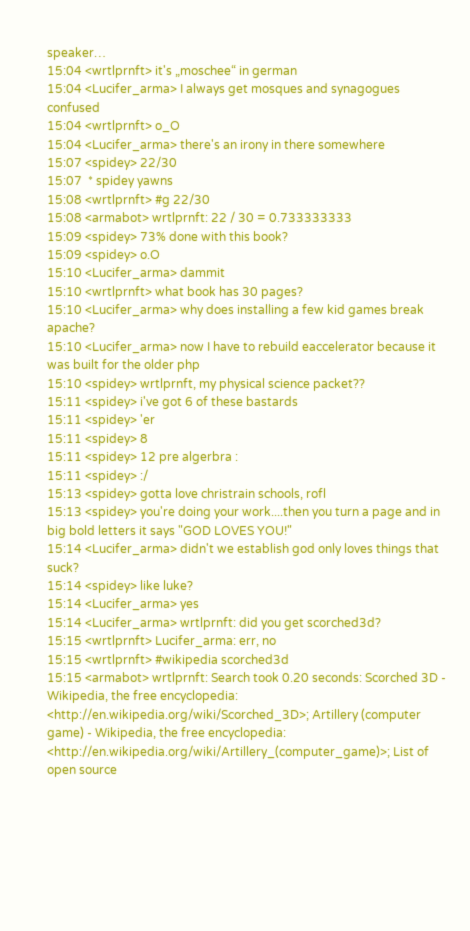speaker…
15:04 <wrtlprnft> it's „moschee“ in german
15:04 <Lucifer_arma> I always get mosques and synagogues confused
15:04 <wrtlprnft> o_O
15:04 <Lucifer_arma> there's an irony in there somewhere
15:07 <spidey> 22/30
15:07  * spidey yawns
15:08 <wrtlprnft> #g 22/30
15:08 <armabot> wrtlprnft: 22 / 30 = 0.733333333
15:09 <spidey> 73% done with this book?
15:09 <spidey> o.O
15:10 <Lucifer_arma> dammit
15:10 <wrtlprnft> what book has 30 pages?
15:10 <Lucifer_arma> why does installing a few kid games break apache?
15:10 <Lucifer_arma> now I have to rebuild eaccelerator because it was built for the older php
15:10 <spidey> wrtlprnft, my physical science packet??
15:11 <spidey> i've got 6 of these bastards
15:11 <spidey> 'er
15:11 <spidey> 8
15:11 <spidey> 12 pre algerbra :
15:11 <spidey> :/
15:13 <spidey> gotta love christrain schools, rofl
15:13 <spidey> you're doing your work....then you turn a page and in big bold letters it says "GOD LOVES YOU!"
15:14 <Lucifer_arma> didn't we establish god only loves things that suck?
15:14 <spidey> like luke?
15:14 <Lucifer_arma> yes
15:14 <Lucifer_arma> wrtlprnft: did you get scorched3d?
15:15 <wrtlprnft> Lucifer_arma: err, no
15:15 <wrtlprnft> #wikipedia scorched3d
15:15 <armabot> wrtlprnft: Search took 0.20 seconds: Scorched 3D - Wikipedia, the free encyclopedia: <http://en.wikipedia.org/wiki/Scorched_3D>; Artillery (computer game) - Wikipedia, the free encyclopedia: <http://en.wikipedia.org/wiki/Artillery_(computer_game)>; List of open source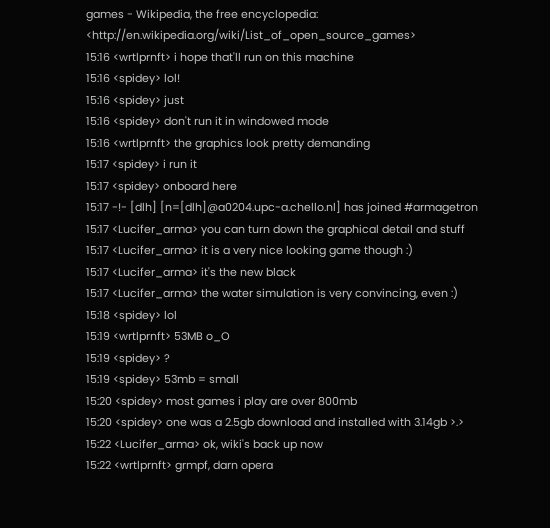games - Wikipedia, the free encyclopedia: <http://en.wikipedia.org/wiki/List_of_open_source_games>
15:16 <wrtlprnft> i hope that'll run on this machine
15:16 <spidey> lol!
15:16 <spidey> just
15:16 <spidey> don't run it in windowed mode
15:16 <wrtlprnft> the graphics look pretty demanding
15:17 <spidey> i run it
15:17 <spidey> onboard here
15:17 -!- [dlh] [n=[dlh]@a0204.upc-a.chello.nl] has joined #armagetron
15:17 <Lucifer_arma> you can turn down the graphical detail and stuff
15:17 <Lucifer_arma> it is a very nice looking game though :)
15:17 <Lucifer_arma> it's the new black
15:17 <Lucifer_arma> the water simulation is very convincing, even :)
15:18 <spidey> lol
15:19 <wrtlprnft> 53MB o_O
15:19 <spidey> ?
15:19 <spidey> 53mb = small
15:20 <spidey> most games i play are over 800mb
15:20 <spidey> one was a 2.5gb download and installed with 3.14gb >.>
15:22 <Lucifer_arma> ok, wiki's back up now
15:22 <wrtlprnft> grmpf, darn opera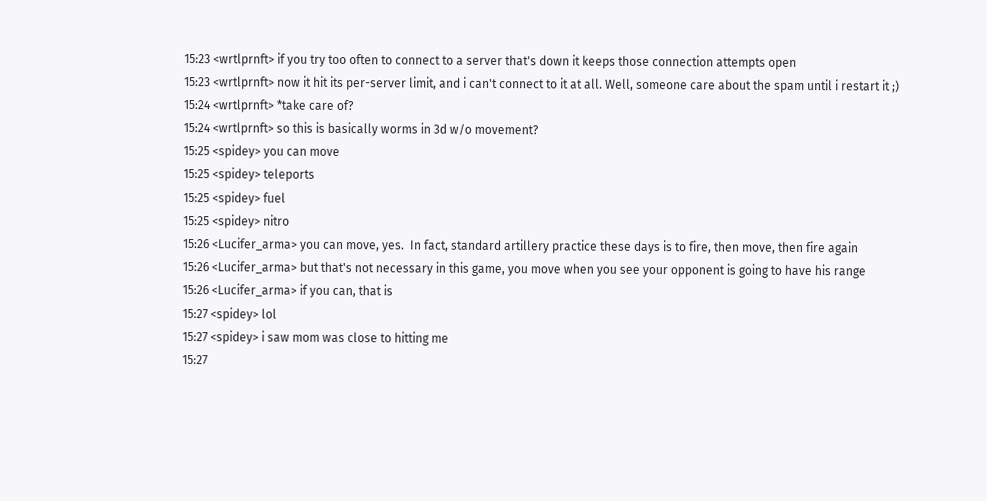15:23 <wrtlprnft> if you try too often to connect to a server that's down it keeps those connection attempts open
15:23 <wrtlprnft> now it hit its per-server limit, and i can't connect to it at all. Well, someone care about the spam until i restart it ;)
15:24 <wrtlprnft> *take care of?
15:24 <wrtlprnft> so this is basically worms in 3d w/o movement?
15:25 <spidey> you can move
15:25 <spidey> teleports
15:25 <spidey> fuel
15:25 <spidey> nitro
15:26 <Lucifer_arma> you can move, yes.  In fact, standard artillery practice these days is to fire, then move, then fire again
15:26 <Lucifer_arma> but that's not necessary in this game, you move when you see your opponent is going to have his range
15:26 <Lucifer_arma> if you can, that is
15:27 <spidey> lol
15:27 <spidey> i saw mom was close to hitting me
15:27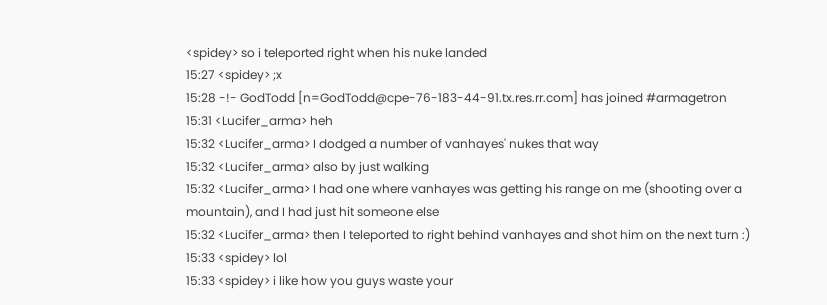<spidey> so i teleported right when his nuke landed
15:27 <spidey> ;x
15:28 -!- GodTodd [n=GodTodd@cpe-76-183-44-91.tx.res.rr.com] has joined #armagetron
15:31 <Lucifer_arma> heh
15:32 <Lucifer_arma> I dodged a number of vanhayes' nukes that way
15:32 <Lucifer_arma> also by just walking
15:32 <Lucifer_arma> I had one where vanhayes was getting his range on me (shooting over a mountain), and I had just hit someone else
15:32 <Lucifer_arma> then I teleported to right behind vanhayes and shot him on the next turn :)
15:33 <spidey> lol
15:33 <spidey> i like how you guys waste your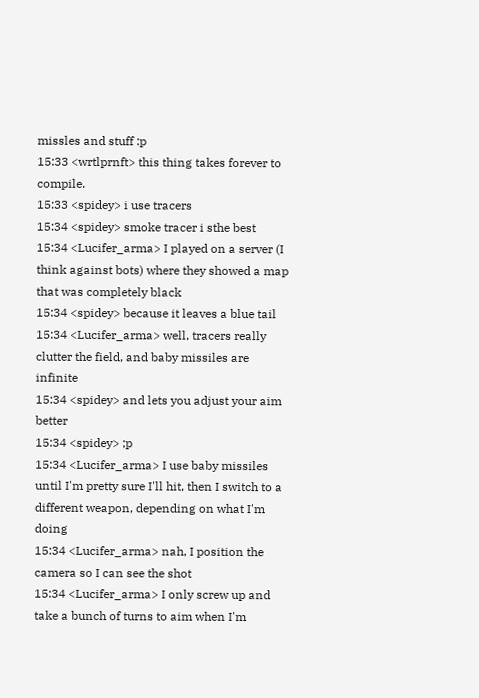missles and stuff :p
15:33 <wrtlprnft> this thing takes forever to compile.
15:33 <spidey> i use tracers
15:34 <spidey> smoke tracer i sthe best
15:34 <Lucifer_arma> I played on a server (I think against bots) where they showed a map that was completely black
15:34 <spidey> because it leaves a blue tail
15:34 <Lucifer_arma> well, tracers really clutter the field, and baby missiles are infinite
15:34 <spidey> and lets you adjust your aim better
15:34 <spidey> ;p
15:34 <Lucifer_arma> I use baby missiles until I'm pretty sure I'll hit, then I switch to a different weapon, depending on what I'm doing
15:34 <Lucifer_arma> nah, I position the camera so I can see the shot
15:34 <Lucifer_arma> I only screw up and take a bunch of turns to aim when I'm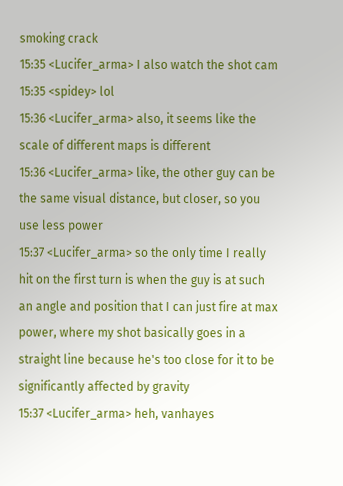smoking crack
15:35 <Lucifer_arma> I also watch the shot cam
15:35 <spidey> lol
15:36 <Lucifer_arma> also, it seems like the scale of different maps is different
15:36 <Lucifer_arma> like, the other guy can be the same visual distance, but closer, so you use less power
15:37 <Lucifer_arma> so the only time I really hit on the first turn is when the guy is at such an angle and position that I can just fire at max power, where my shot basically goes in a straight line because he's too close for it to be significantly affected by gravity
15:37 <Lucifer_arma> heh, vanhayes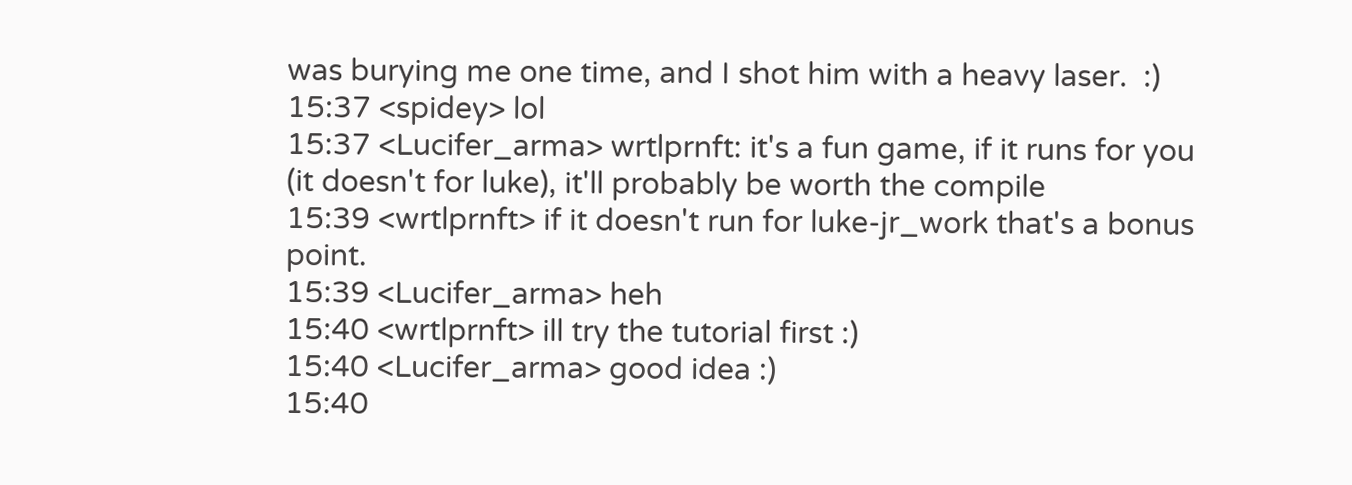was burying me one time, and I shot him with a heavy laser.  :)
15:37 <spidey> lol
15:37 <Lucifer_arma> wrtlprnft: it's a fun game, if it runs for you (it doesn't for luke), it'll probably be worth the compile
15:39 <wrtlprnft> if it doesn't run for luke-jr_work that's a bonus point.
15:39 <Lucifer_arma> heh
15:40 <wrtlprnft> ill try the tutorial first :)
15:40 <Lucifer_arma> good idea :)
15:40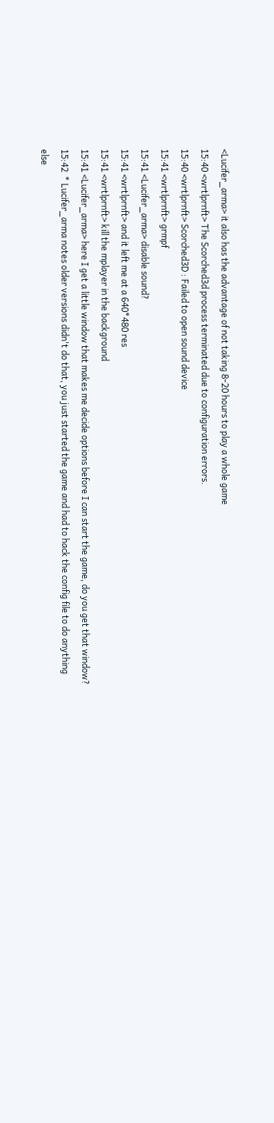<Lucifer_arma> it also has the advantage of not taking 8-20 hours to play a whole game
15:40 <wrtlprnft> The Scorched3d process terminated due to configuration errors.
15:40 <wrtlprnft> Scorched3D : Failed to open sound device
15:41 <wrtlprnft> grmpf
15:41 <Lucifer_arma> disable sound?
15:41 <wrtlprnft> and it left me at a 640*480 res
15:41 <wrtlprnft> kill the mplayer in the background
15:41 <Lucifer_arma> here I get a little window that makes me decide options before I can start the game, do you get that window?
15:42  * Lucifer_arma notes older versions didn't do that, you just started the game and had to hack the config file to do anything else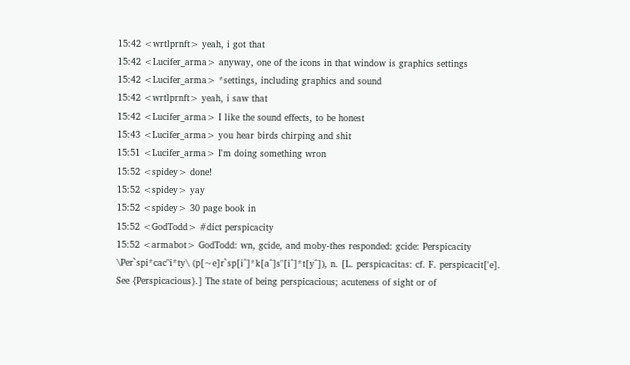15:42 <wrtlprnft> yeah, i got that
15:42 <Lucifer_arma> anyway, one of the icons in that window is graphics settings
15:42 <Lucifer_arma> *settings, including graphics and sound
15:42 <wrtlprnft> yeah, i saw that
15:42 <Lucifer_arma> I like the sound effects, to be honest
15:43 <Lucifer_arma> you hear birds chirping and shit
15:51 <Lucifer_arma> I'm doing something wron
15:52 <spidey> done!
15:52 <spidey> yay
15:52 <spidey> 30 page book in
15:52 <GodTodd> #dict perspicacity
15:52 <armabot> GodTodd: wn, gcide, and moby-thes responded: gcide: Perspicacity \Per`spi*cac"i*ty\ (p[~e]r`sp[i^]*k[a^]s"[i^]*t[y^]), n. [L. perspicacitas: cf. F. perspicacit['e]. See {Perspicacious}.] The state of being perspicacious; acuteness of sight or of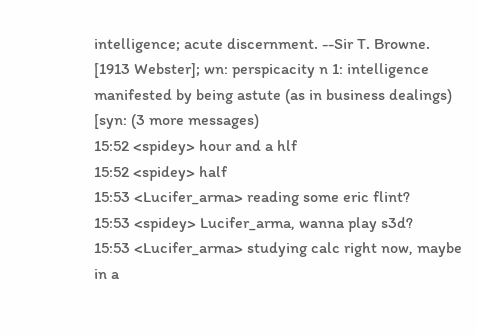intelligence; acute discernment. --Sir T. Browne. [1913 Webster]; wn: perspicacity n 1: intelligence manifested by being astute (as in business dealings) [syn: (3 more messages)
15:52 <spidey> hour and a hlf
15:52 <spidey> half
15:53 <Lucifer_arma> reading some eric flint?
15:53 <spidey> Lucifer_arma, wanna play s3d?
15:53 <Lucifer_arma> studying calc right now, maybe in a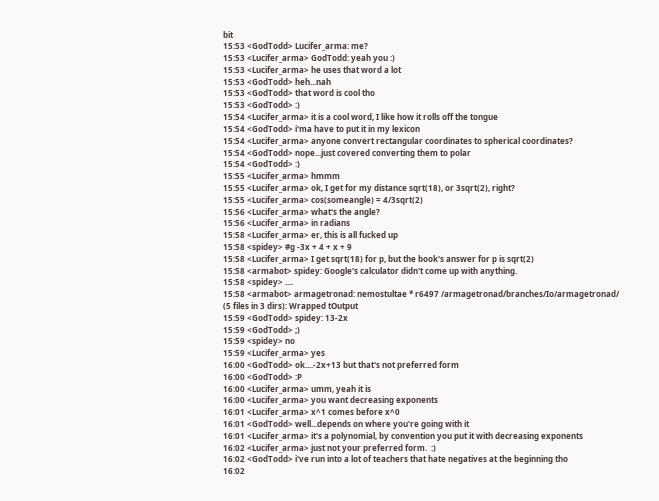bit
15:53 <GodTodd> Lucifer_arma: me?
15:53 <Lucifer_arma> GodTodd: yeah you :)
15:53 <Lucifer_arma> he uses that word a lot
15:53 <GodTodd> heh...nah
15:53 <GodTodd> that word is cool tho
15:53 <GodTodd> :)
15:54 <Lucifer_arma> it is a cool word, I like how it rolls off the tongue
15:54 <GodTodd> i'ma have to put it in my lexicon
15:54 <Lucifer_arma> anyone convert rectangular coordinates to spherical coordinates?
15:54 <GodTodd> nope...just covered converting them to polar
15:54 <GodTodd> :)
15:55 <Lucifer_arma> hmmm
15:55 <Lucifer_arma> ok, I get for my distance sqrt(18), or 3sqrt(2), right?
15:55 <Lucifer_arma> cos(someangle) = 4/3sqrt(2)
15:56 <Lucifer_arma> what's the angle?
15:56 <Lucifer_arma> in radians
15:58 <Lucifer_arma> er, this is all fucked up
15:58 <spidey> #g -3x + 4 + x + 9
15:58 <Lucifer_arma> I get sqrt(18) for p, but the book's answer for p is sqrt(2)
15:58 <armabot> spidey: Google's calculator didn't come up with anything.
15:58 <spidey> ....
15:58 <armabot> armagetronad: nemostultae * r6497 /armagetronad/branches/Io/armagetronad/ (5 files in 3 dirs): Wrapped tOutput
15:59 <GodTodd> spidey: 13-2x
15:59 <GodTodd> ;)
15:59 <spidey> no
15:59 <Lucifer_arma> yes
16:00 <GodTodd> ok....-2x+13 but that's not preferred form
16:00 <GodTodd> :P
16:00 <Lucifer_arma> umm, yeah it is
16:00 <Lucifer_arma> you want decreasing exponents
16:01 <Lucifer_arma> x^1 comes before x^0
16:01 <GodTodd> well...depends on where you're going with it
16:01 <Lucifer_arma> it's a polynomial, by convention you put it with decreasing exponents
16:02 <Lucifer_arma> just not your preferred form.  :)
16:02 <GodTodd> i've run into a lot of teachers that hate negatives at the beginning tho
16:02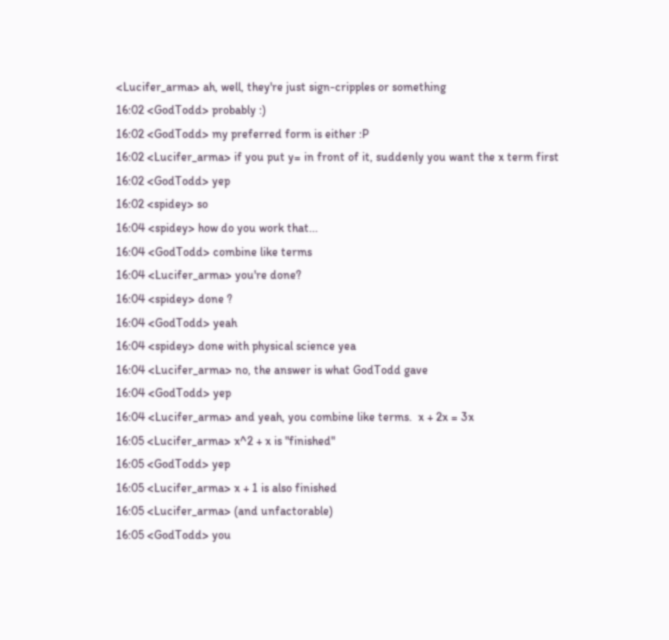<Lucifer_arma> ah, well, they're just sign-cripples or something
16:02 <GodTodd> probably :)
16:02 <GodTodd> my preferred form is either :P
16:02 <Lucifer_arma> if you put y= in front of it, suddenly you want the x term first
16:02 <GodTodd> yep
16:02 <spidey> so
16:04 <spidey> how do you work that...
16:04 <GodTodd> combine like terms
16:04 <Lucifer_arma> you're done?
16:04 <spidey> done ?
16:04 <GodTodd> yeah
16:04 <spidey> done with physical science yea
16:04 <Lucifer_arma> no, the answer is what GodTodd gave
16:04 <GodTodd> yep
16:04 <Lucifer_arma> and yeah, you combine like terms.  x + 2x = 3x
16:05 <Lucifer_arma> x^2 + x is "finished"
16:05 <GodTodd> yep
16:05 <Lucifer_arma> x + 1 is also finished
16:05 <Lucifer_arma> (and unfactorable)
16:05 <GodTodd> you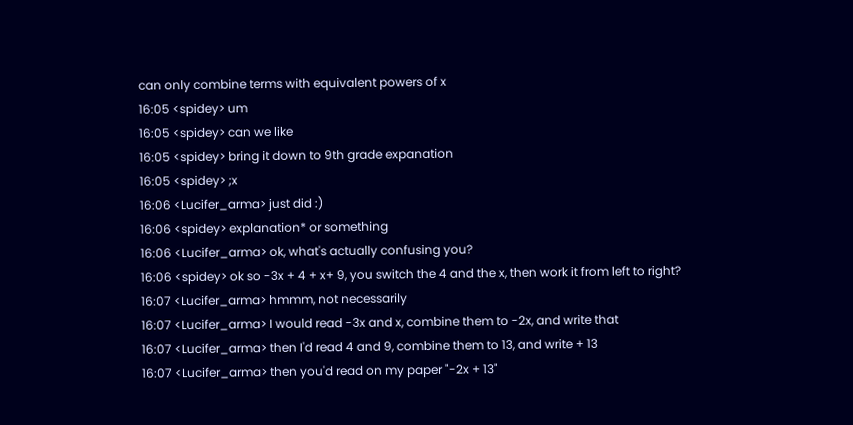can only combine terms with equivalent powers of x
16:05 <spidey> um
16:05 <spidey> can we like
16:05 <spidey> bring it down to 9th grade expanation
16:05 <spidey> ;x
16:06 <Lucifer_arma> just did :)
16:06 <spidey> explanation* or something
16:06 <Lucifer_arma> ok, what's actually confusing you?
16:06 <spidey> ok so -3x + 4 + x+ 9, you switch the 4 and the x, then work it from left to right?
16:07 <Lucifer_arma> hmmm, not necessarily
16:07 <Lucifer_arma> I would read -3x and x, combine them to -2x, and write that
16:07 <Lucifer_arma> then I'd read 4 and 9, combine them to 13, and write + 13
16:07 <Lucifer_arma> then you'd read on my paper "-2x + 13"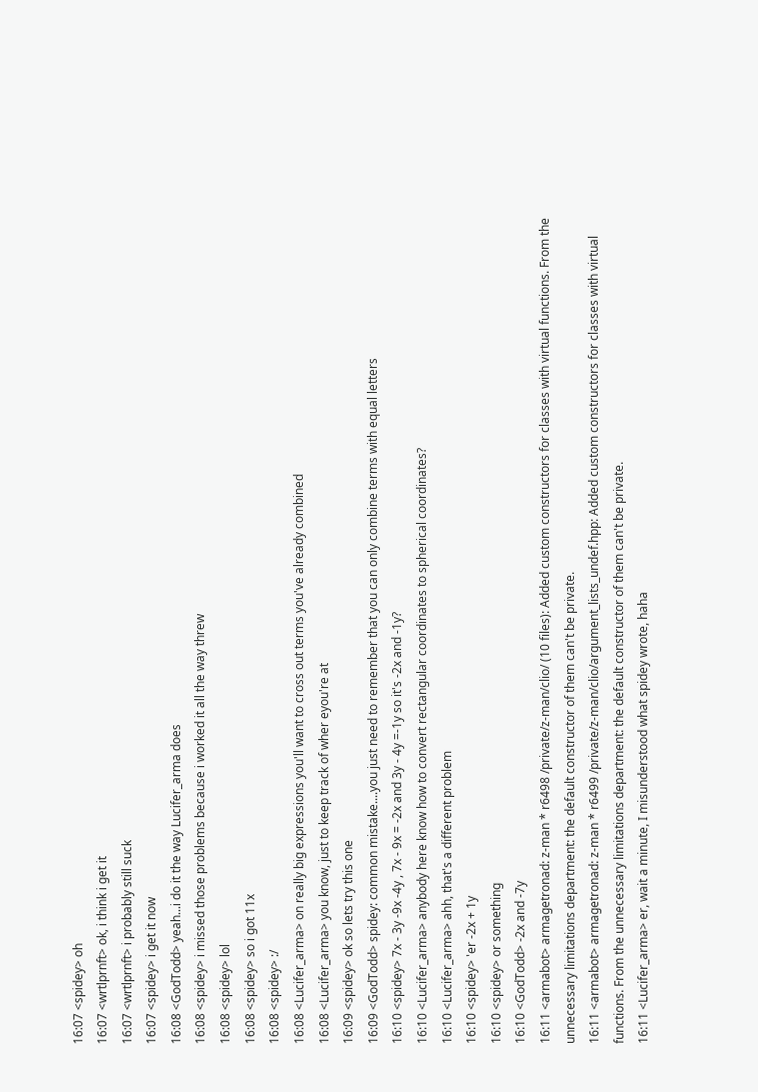16:07 <spidey> oh
16:07 <wrtlprnft> ok, i think i get it
16:07 <wrtlprnft> i probably still suck
16:07 <spidey> i get it now
16:08 <GodTodd> yeah...i do it the way Lucifer_arma does
16:08 <spidey> i missed those problems because i worked it all the way threw
16:08 <spidey> lol
16:08 <spidey> so i got 11x
16:08 <spidey> :/
16:08 <Lucifer_arma> on really big expressions you'll want to cross out terms you've already combined
16:08 <Lucifer_arma> you know, just to keep track of wher eyou're at
16:09 <spidey> ok so lets try this one
16:09 <GodTodd> spidey: common mistake....you just need to remember that you can only combine terms with equal letters
16:10 <spidey> 7x - 3y -9x -4y , 7x - 9x = -2x and 3y - 4y =-1y so it's -2x and -1y?
16:10 <Lucifer_arma> anybody here know how to convert rectangular coordinates to spherical coordinates?
16:10 <Lucifer_arma> ahh, that's a different problem
16:10 <spidey> 'er -2x + 1y
16:10 <spidey> or something
16:10 <GodTodd> -2x and -7y
16:11 <armabot> armagetronad: z-man * r6498 /private/z-man/clio/ (10 files): Added custom constructors for classes with virtual functions. From the unnecessary limitations department: the default constructor of them can't be private.
16:11 <armabot> armagetronad: z-man * r6499 /private/z-man/clio/argument_lists_undef.hpp: Added custom constructors for classes with virtual functions. From the unnecessary limitations department: the default constructor of them can't be private.
16:11 <Lucifer_arma> er, wait a minute, I misunderstood what spidey wrote, haha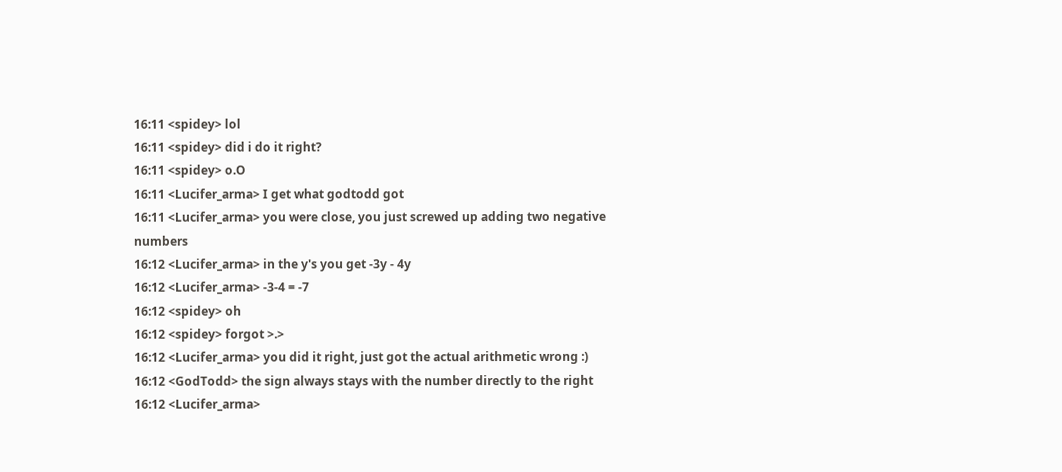16:11 <spidey> lol
16:11 <spidey> did i do it right?
16:11 <spidey> o.O
16:11 <Lucifer_arma> I get what godtodd got
16:11 <Lucifer_arma> you were close, you just screwed up adding two negative numbers
16:12 <Lucifer_arma> in the y's you get -3y - 4y
16:12 <Lucifer_arma> -3-4 = -7
16:12 <spidey> oh
16:12 <spidey> forgot >.>
16:12 <Lucifer_arma> you did it right, just got the actual arithmetic wrong :)
16:12 <GodTodd> the sign always stays with the number directly to the right
16:12 <Lucifer_arma>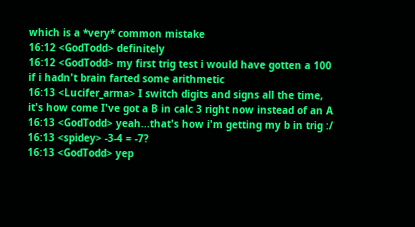which is a *very* common mistake
16:12 <GodTodd> definitely
16:12 <GodTodd> my first trig test i would have gotten a 100 if i hadn't brain farted some arithmetic
16:13 <Lucifer_arma> I switch digits and signs all the time, it's how come I've got a B in calc 3 right now instead of an A
16:13 <GodTodd> yeah...that's how i'm getting my b in trig :/
16:13 <spidey> -3-4 = -7?
16:13 <GodTodd> yep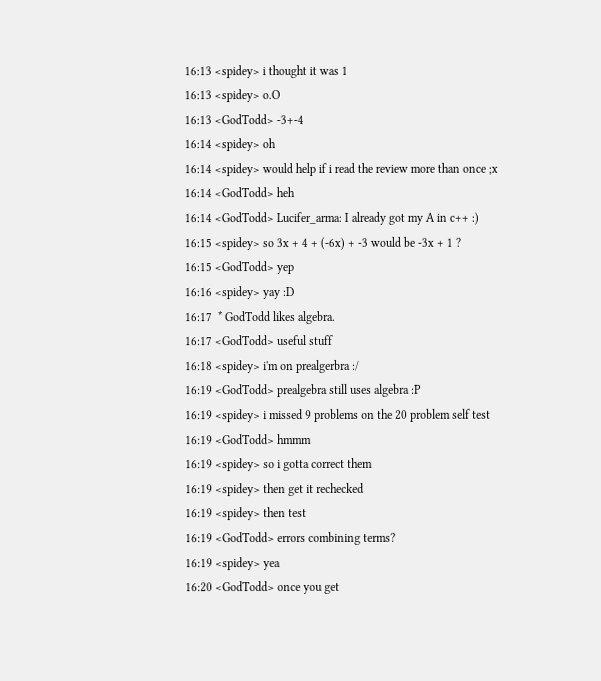16:13 <spidey> i thought it was 1
16:13 <spidey> o.O
16:13 <GodTodd> -3+-4
16:14 <spidey> oh
16:14 <spidey> would help if i read the review more than once ;x
16:14 <GodTodd> heh
16:14 <GodTodd> Lucifer_arma: I already got my A in c++ :)
16:15 <spidey> so 3x + 4 + (-6x) + -3 would be -3x + 1 ?
16:15 <GodTodd> yep
16:16 <spidey> yay :D
16:17  * GodTodd likes algebra.
16:17 <GodTodd> useful stuff
16:18 <spidey> i'm on prealgerbra :/
16:19 <GodTodd> prealgebra still uses algebra :P
16:19 <spidey> i missed 9 problems on the 20 problem self test
16:19 <GodTodd> hmmm
16:19 <spidey> so i gotta correct them
16:19 <spidey> then get it rechecked
16:19 <spidey> then test
16:19 <GodTodd> errors combining terms?
16:19 <spidey> yea
16:20 <GodTodd> once you get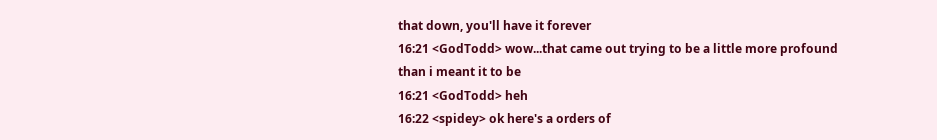that down, you'll have it forever
16:21 <GodTodd> wow...that came out trying to be a little more profound than i meant it to be
16:21 <GodTodd> heh
16:22 <spidey> ok here's a orders of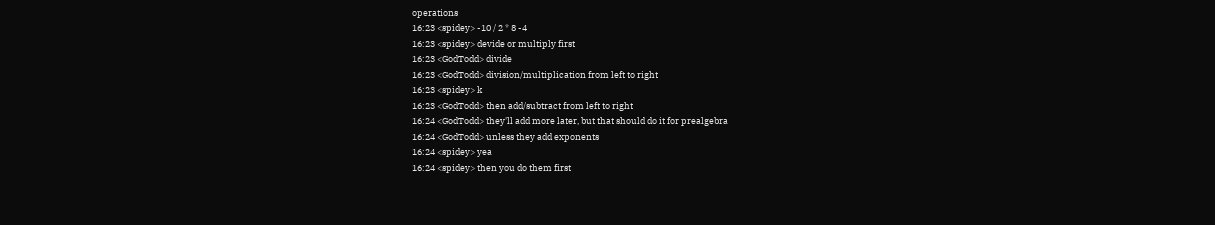operations
16:23 <spidey> -10 / 2 * 8 -4
16:23 <spidey> devide or multiply first
16:23 <GodTodd> divide
16:23 <GodTodd> division/multiplication from left to right
16:23 <spidey> k
16:23 <GodTodd> then add/subtract from left to right
16:24 <GodTodd> they'll add more later, but that should do it for prealgebra
16:24 <GodTodd> unless they add exponents
16:24 <spidey> yea
16:24 <spidey> then you do them first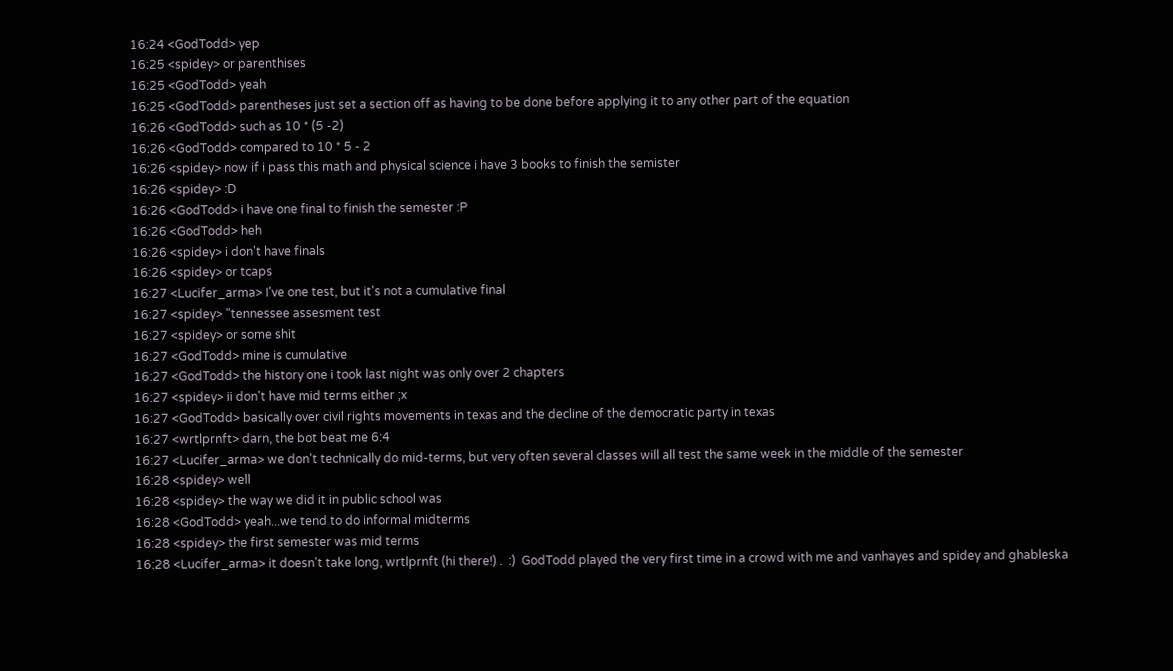16:24 <GodTodd> yep
16:25 <spidey> or parenthises
16:25 <GodTodd> yeah
16:25 <GodTodd> parentheses just set a section off as having to be done before applying it to any other part of the equation
16:26 <GodTodd> such as 10 * (5 -2)
16:26 <GodTodd> compared to 10 * 5 - 2
16:26 <spidey> now if i pass this math and physical science i have 3 books to finish the semister
16:26 <spidey> :D
16:26 <GodTodd> i have one final to finish the semester :P
16:26 <GodTodd> heh
16:26 <spidey> i don't have finals
16:26 <spidey> or tcaps
16:27 <Lucifer_arma> I've one test, but it's not a cumulative final
16:27 <spidey> "tennessee assesment test
16:27 <spidey> or some shit
16:27 <GodTodd> mine is cumulative
16:27 <GodTodd> the history one i took last night was only over 2 chapters
16:27 <spidey> ii don't have mid terms either ;x
16:27 <GodTodd> basically over civil rights movements in texas and the decline of the democratic party in texas
16:27 <wrtlprnft> darn, the bot beat me 6:4
16:27 <Lucifer_arma> we don't technically do mid-terms, but very often several classes will all test the same week in the middle of the semester
16:28 <spidey> well
16:28 <spidey> the way we did it in public school was
16:28 <GodTodd> yeah...we tend to do informal midterms
16:28 <spidey> the first semester was mid terms
16:28 <Lucifer_arma> it doesn't take long, wrtlprnft (hi there!) .  :)  GodTodd played the very first time in a crowd with me and vanhayes and spidey and ghableska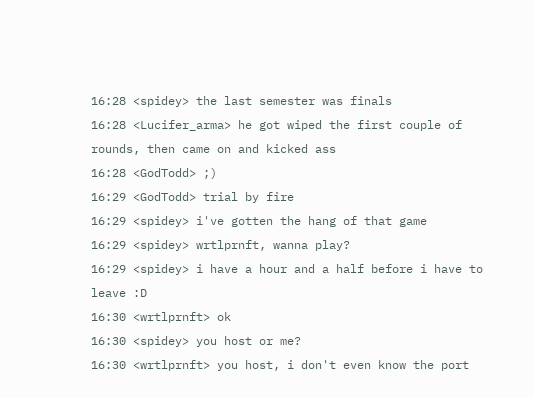16:28 <spidey> the last semester was finals
16:28 <Lucifer_arma> he got wiped the first couple of rounds, then came on and kicked ass
16:28 <GodTodd> ;)
16:29 <GodTodd> trial by fire
16:29 <spidey> i've gotten the hang of that game
16:29 <spidey> wrtlprnft, wanna play?
16:29 <spidey> i have a hour and a half before i have to leave :D
16:30 <wrtlprnft> ok
16:30 <spidey> you host or me?
16:30 <wrtlprnft> you host, i don't even know the port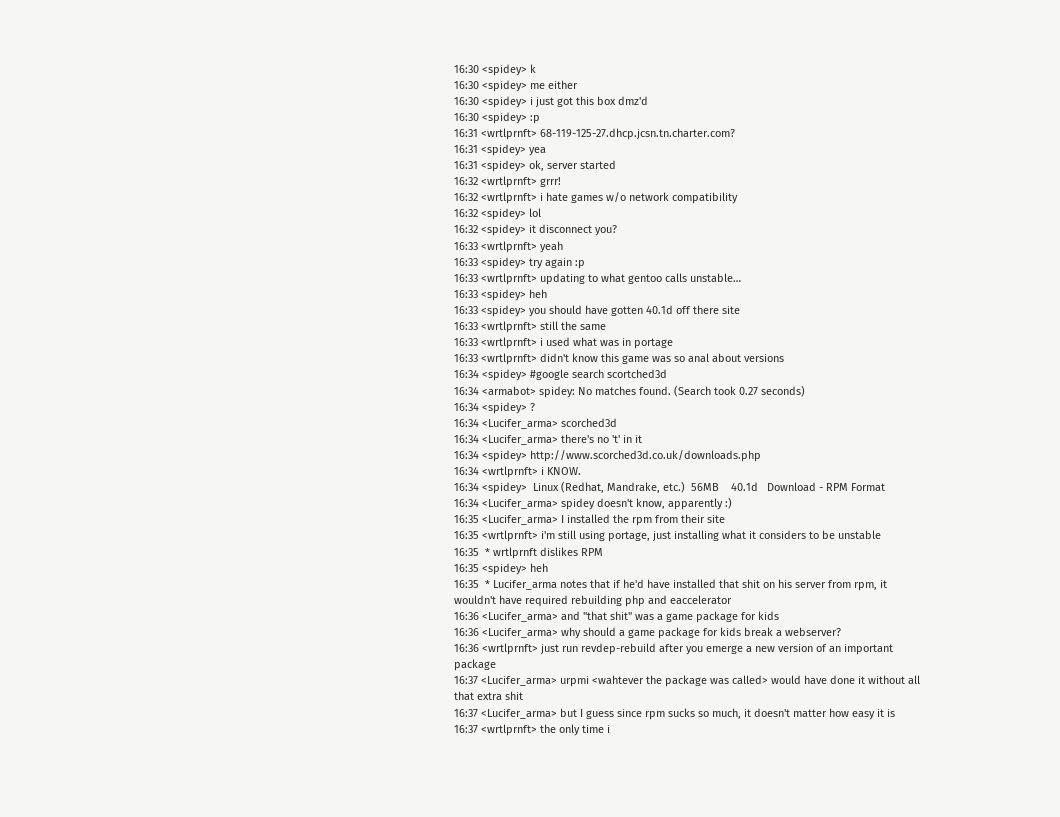16:30 <spidey> k
16:30 <spidey> me either
16:30 <spidey> i just got this box dmz'd
16:30 <spidey> :p
16:31 <wrtlprnft> 68-119-125-27.dhcp.jcsn.tn.charter.com?
16:31 <spidey> yea
16:31 <spidey> ok, server started
16:32 <wrtlprnft> grrr!
16:32 <wrtlprnft> i hate games w/o network compatibility
16:32 <spidey> lol
16:32 <spidey> it disconnect you?
16:33 <wrtlprnft> yeah
16:33 <spidey> try again :p
16:33 <wrtlprnft> updating to what gentoo calls unstable…
16:33 <spidey> heh
16:33 <spidey> you should have gotten 40.1d off there site
16:33 <wrtlprnft> still the same
16:33 <wrtlprnft> i used what was in portage
16:33 <wrtlprnft> didn't know this game was so anal about versions
16:34 <spidey> #google search scortched3d
16:34 <armabot> spidey: No matches found. (Search took 0.27 seconds)
16:34 <spidey> ?
16:34 <Lucifer_arma> scorched3d
16:34 <Lucifer_arma> there's no 't' in it
16:34 <spidey> http://www.scorched3d.co.uk/downloads.php
16:34 <wrtlprnft> i KNOW.
16:34 <spidey>  Linux (Redhat, Mandrake, etc.)  56MB    40.1d   Download - RPM Format
16:34 <Lucifer_arma> spidey doesn't know, apparently :)
16:35 <Lucifer_arma> I installed the rpm from their site
16:35 <wrtlprnft> i'm still using portage, just installing what it considers to be unstable
16:35  * wrtlprnft dislikes RPM
16:35 <spidey> heh
16:35  * Lucifer_arma notes that if he'd have installed that shit on his server from rpm, it wouldn't have required rebuilding php and eaccelerator
16:36 <Lucifer_arma> and "that shit" was a game package for kids
16:36 <Lucifer_arma> why should a game package for kids break a webserver?
16:36 <wrtlprnft> just run revdep-rebuild after you emerge a new version of an important package
16:37 <Lucifer_arma> urpmi <wahtever the package was called> would have done it without all that extra shit
16:37 <Lucifer_arma> but I guess since rpm sucks so much, it doesn't matter how easy it is
16:37 <wrtlprnft> the only time i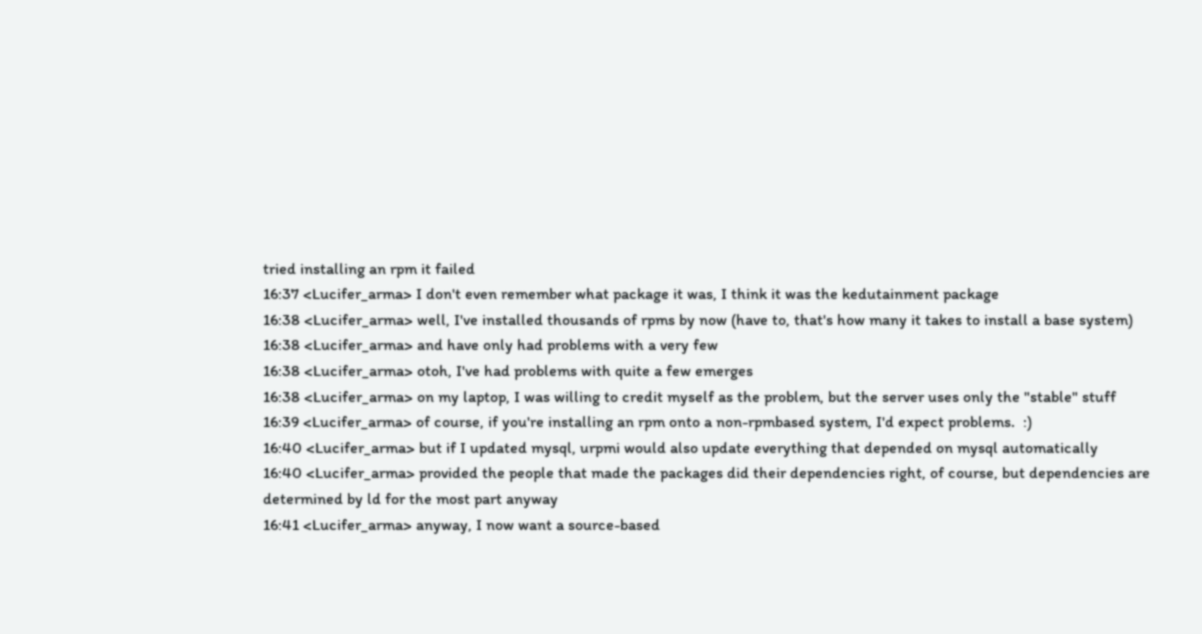tried installing an rpm it failed
16:37 <Lucifer_arma> I don't even remember what package it was, I think it was the kedutainment package
16:38 <Lucifer_arma> well, I've installed thousands of rpms by now (have to, that's how many it takes to install a base system)
16:38 <Lucifer_arma> and have only had problems with a very few
16:38 <Lucifer_arma> otoh, I've had problems with quite a few emerges
16:38 <Lucifer_arma> on my laptop, I was willing to credit myself as the problem, but the server uses only the "stable" stuff
16:39 <Lucifer_arma> of course, if you're installing an rpm onto a non-rpmbased system, I'd expect problems.  :)
16:40 <Lucifer_arma> but if I updated mysql, urpmi would also update everything that depended on mysql automatically
16:40 <Lucifer_arma> provided the people that made the packages did their dependencies right, of course, but dependencies are determined by ld for the most part anyway
16:41 <Lucifer_arma> anyway, I now want a source-based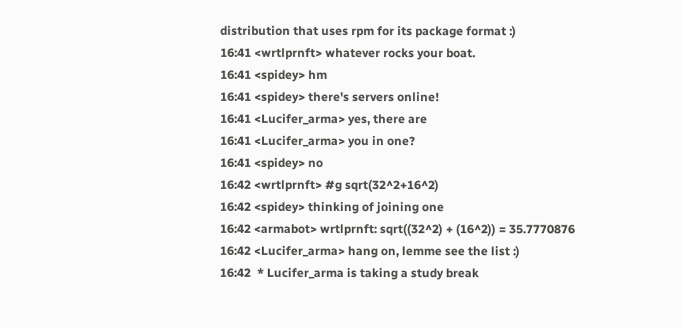distribution that uses rpm for its package format :)
16:41 <wrtlprnft> whatever rocks your boat.
16:41 <spidey> hm
16:41 <spidey> there's servers online!
16:41 <Lucifer_arma> yes, there are
16:41 <Lucifer_arma> you in one?
16:41 <spidey> no
16:42 <wrtlprnft> #g sqrt(32^2+16^2)
16:42 <spidey> thinking of joining one
16:42 <armabot> wrtlprnft: sqrt((32^2) + (16^2)) = 35.7770876
16:42 <Lucifer_arma> hang on, lemme see the list :)
16:42  * Lucifer_arma is taking a study break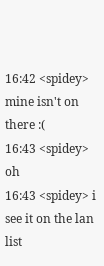16:42 <spidey> mine isn't on there :(
16:43 <spidey> oh
16:43 <spidey> i see it on the lan list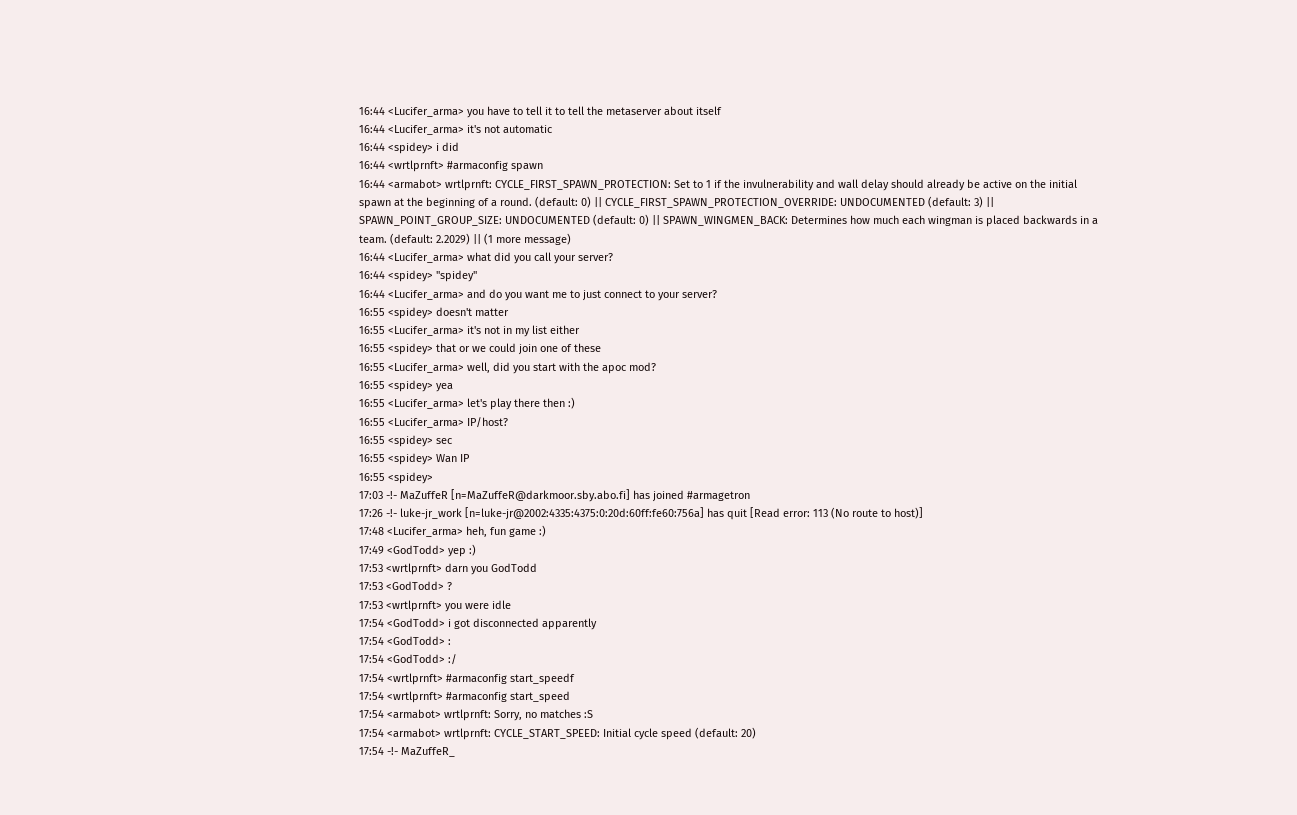16:44 <Lucifer_arma> you have to tell it to tell the metaserver about itself
16:44 <Lucifer_arma> it's not automatic
16:44 <spidey> i did
16:44 <wrtlprnft> #armaconfig spawn
16:44 <armabot> wrtlprnft: CYCLE_FIRST_SPAWN_PROTECTION: Set to 1 if the invulnerability and wall delay should already be active on the initial spawn at the beginning of a round. (default: 0) || CYCLE_FIRST_SPAWN_PROTECTION_OVERRIDE: UNDOCUMENTED (default: 3) || SPAWN_POINT_GROUP_SIZE: UNDOCUMENTED (default: 0) || SPAWN_WINGMEN_BACK: Determines how much each wingman is placed backwards in a team. (default: 2.2029) || (1 more message)
16:44 <Lucifer_arma> what did you call your server?
16:44 <spidey> "spidey"
16:44 <Lucifer_arma> and do you want me to just connect to your server?
16:55 <spidey> doesn't matter
16:55 <Lucifer_arma> it's not in my list either
16:55 <spidey> that or we could join one of these
16:55 <Lucifer_arma> well, did you start with the apoc mod?
16:55 <spidey> yea
16:55 <Lucifer_arma> let's play there then :)
16:55 <Lucifer_arma> IP/host?
16:55 <spidey> sec
16:55 <spidey> Wan IP
16:55 <spidey>
17:03 -!- MaZuffeR [n=MaZuffeR@darkmoor.sby.abo.fi] has joined #armagetron
17:26 -!- luke-jr_work [n=luke-jr@2002:4335:4375:0:20d:60ff:fe60:756a] has quit [Read error: 113 (No route to host)]
17:48 <Lucifer_arma> heh, fun game :)
17:49 <GodTodd> yep :)
17:53 <wrtlprnft> darn you GodTodd
17:53 <GodTodd> ?
17:53 <wrtlprnft> you were idle
17:54 <GodTodd> i got disconnected apparently
17:54 <GodTodd> :
17:54 <GodTodd> :/
17:54 <wrtlprnft> #armaconfig start_speedf
17:54 <wrtlprnft> #armaconfig start_speed
17:54 <armabot> wrtlprnft: Sorry, no matches :S
17:54 <armabot> wrtlprnft: CYCLE_START_SPEED: Initial cycle speed (default: 20)
17:54 -!- MaZuffeR_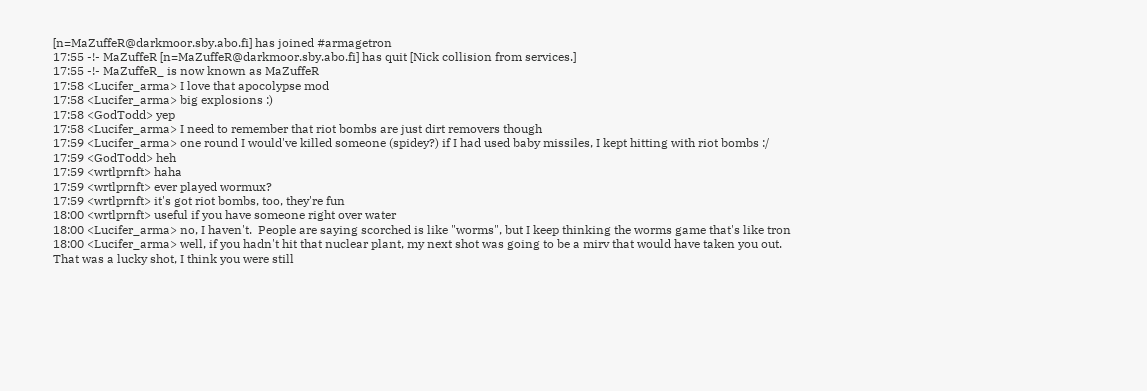[n=MaZuffeR@darkmoor.sby.abo.fi] has joined #armagetron
17:55 -!- MaZuffeR [n=MaZuffeR@darkmoor.sby.abo.fi] has quit [Nick collision from services.]
17:55 -!- MaZuffeR_ is now known as MaZuffeR
17:58 <Lucifer_arma> I love that apocolypse mod
17:58 <Lucifer_arma> big explosions :)
17:58 <GodTodd> yep
17:58 <Lucifer_arma> I need to remember that riot bombs are just dirt removers though
17:59 <Lucifer_arma> one round I would've killed someone (spidey?) if I had used baby missiles, I kept hitting with riot bombs :/
17:59 <GodTodd> heh
17:59 <wrtlprnft> haha
17:59 <wrtlprnft> ever played wormux?
17:59 <wrtlprnft> it's got riot bombs, too, they're fun
18:00 <wrtlprnft> useful if you have someone right over water
18:00 <Lucifer_arma> no, I haven't.  People are saying scorched is like "worms", but I keep thinking the worms game that's like tron
18:00 <Lucifer_arma> well, if you hadn't hit that nuclear plant, my next shot was going to be a mirv that would have taken you out.  That was a lucky shot, I think you were still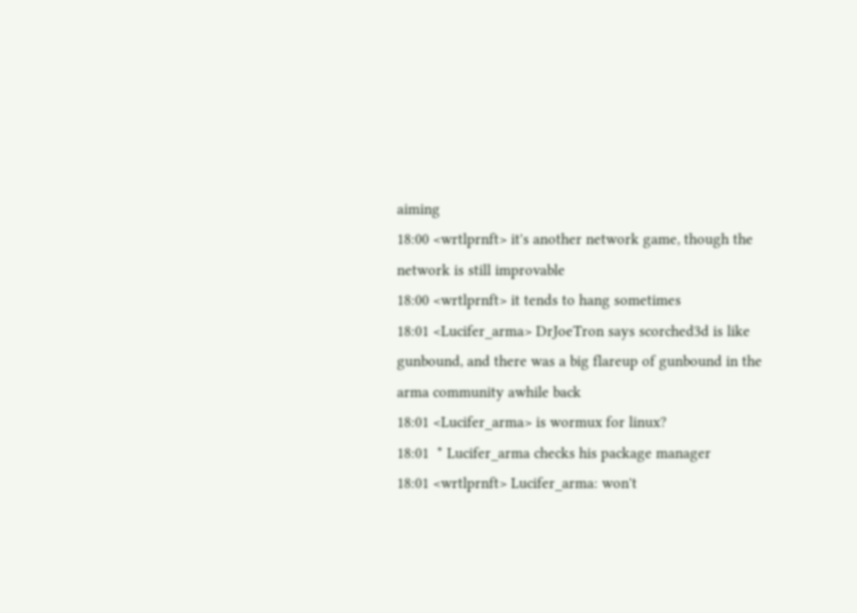aiming
18:00 <wrtlprnft> it's another network game, though the network is still improvable
18:00 <wrtlprnft> it tends to hang sometimes
18:01 <Lucifer_arma> DrJoeTron says scorched3d is like gunbound, and there was a big flareup of gunbound in the arma community awhile back
18:01 <Lucifer_arma> is wormux for linux?
18:01  * Lucifer_arma checks his package manager
18:01 <wrtlprnft> Lucifer_arma: won't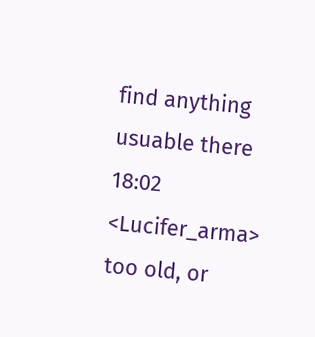find anything usuable there
18:02 <Lucifer_arma> too old, or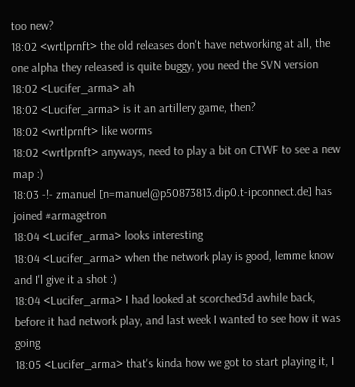too new?
18:02 <wrtlprnft> the old releases don't have networking at all, the one alpha they released is quite buggy, you need the SVN version
18:02 <Lucifer_arma> ah
18:02 <Lucifer_arma> is it an artillery game, then?
18:02 <wrtlprnft> like worms
18:02 <wrtlprnft> anyways, need to play a bit on CTWF to see a new map :)
18:03 -!- zmanuel [n=manuel@p50873813.dip0.t-ipconnect.de] has joined #armagetron
18:04 <Lucifer_arma> looks interesting
18:04 <Lucifer_arma> when the network play is good, lemme know and I'l give it a shot :)
18:04 <Lucifer_arma> I had looked at scorched3d awhile back, before it had network play, and last week I wanted to see how it was going
18:05 <Lucifer_arma> that's kinda how we got to start playing it, I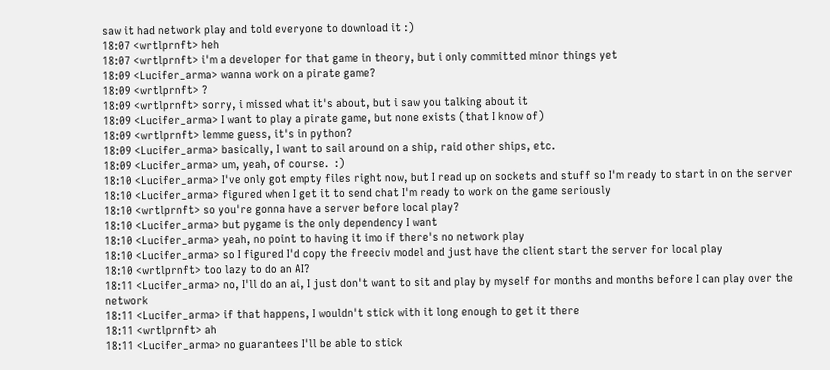saw it had network play and told everyone to download it :)
18:07 <wrtlprnft> heh
18:07 <wrtlprnft> i'm a developer for that game in theory, but i only committed minor things yet
18:09 <Lucifer_arma> wanna work on a pirate game?
18:09 <wrtlprnft> ?
18:09 <wrtlprnft> sorry, i missed what it's about, but i saw you talking about it
18:09 <Lucifer_arma> I want to play a pirate game, but none exists (that I know of)
18:09 <wrtlprnft> lemme guess, it's in python?
18:09 <Lucifer_arma> basically, I want to sail around on a ship, raid other ships, etc.
18:09 <Lucifer_arma> um, yeah, of course.  :)
18:10 <Lucifer_arma> I've only got empty files right now, but I read up on sockets and stuff so I'm ready to start in on the server
18:10 <Lucifer_arma> figured when I get it to send chat I'm ready to work on the game seriously
18:10 <wrtlprnft> so you're gonna have a server before local play?
18:10 <Lucifer_arma> but pygame is the only dependency I want
18:10 <Lucifer_arma> yeah, no point to having it imo if there's no network play
18:10 <Lucifer_arma> so I figured I'd copy the freeciv model and just have the client start the server for local play
18:10 <wrtlprnft> too lazy to do an AI?
18:11 <Lucifer_arma> no, I'll do an ai, I just don't want to sit and play by myself for months and months before I can play over the network
18:11 <Lucifer_arma> if that happens, I wouldn't stick with it long enough to get it there
18:11 <wrtlprnft> ah
18:11 <Lucifer_arma> no guarantees I'll be able to stick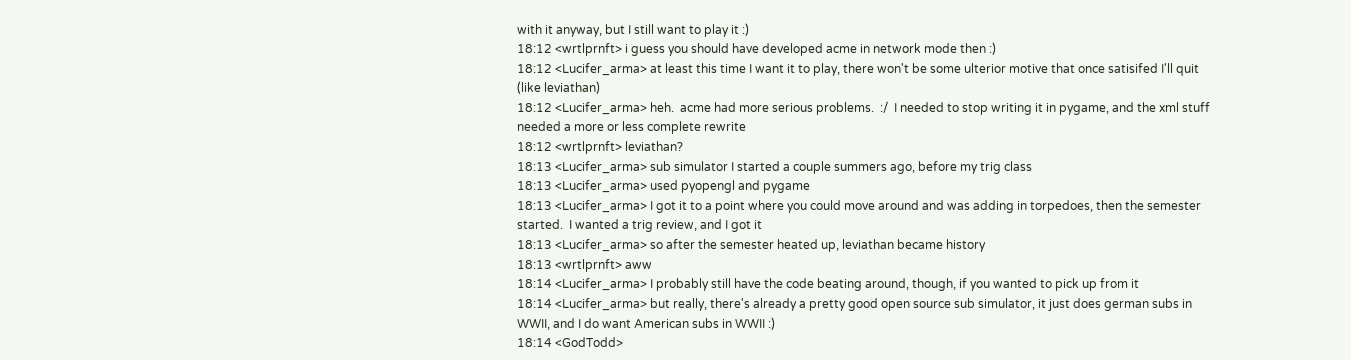with it anyway, but I still want to play it :)
18:12 <wrtlprnft> i guess you should have developed acme in network mode then :)
18:12 <Lucifer_arma> at least this time I want it to play, there won't be some ulterior motive that once satisifed I'll quit (like leviathan)
18:12 <Lucifer_arma> heh.  acme had more serious problems.  :/  I needed to stop writing it in pygame, and the xml stuff needed a more or less complete rewrite
18:12 <wrtlprnft> leviathan?
18:13 <Lucifer_arma> sub simulator I started a couple summers ago, before my trig class
18:13 <Lucifer_arma> used pyopengl and pygame
18:13 <Lucifer_arma> I got it to a point where you could move around and was adding in torpedoes, then the semester started.  I wanted a trig review, and I got it
18:13 <Lucifer_arma> so after the semester heated up, leviathan became history
18:13 <wrtlprnft> aww
18:14 <Lucifer_arma> I probably still have the code beating around, though, if you wanted to pick up from it
18:14 <Lucifer_arma> but really, there's already a pretty good open source sub simulator, it just does german subs in WWII, and I do want American subs in WWII :)
18:14 <GodTodd>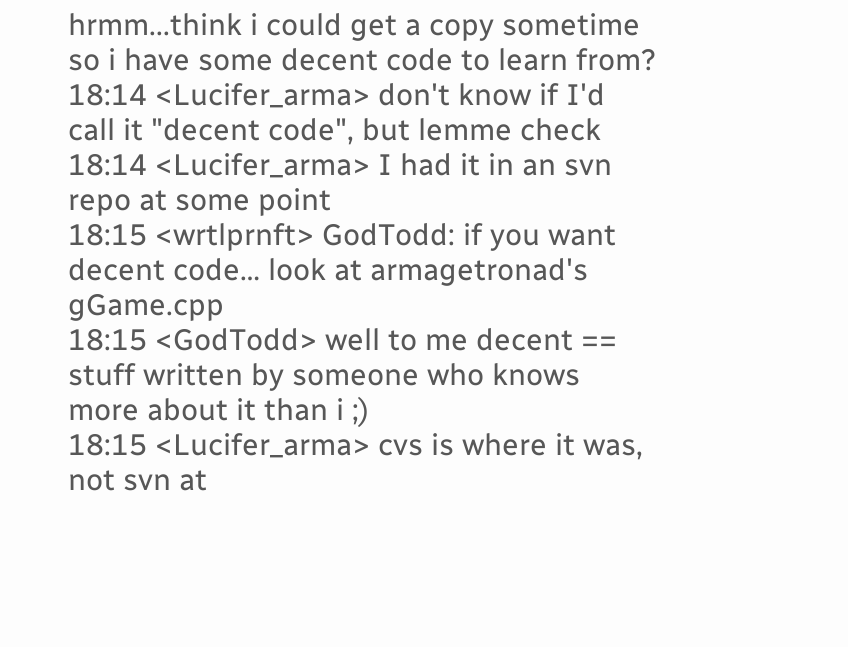hrmm...think i could get a copy sometime so i have some decent code to learn from?
18:14 <Lucifer_arma> don't know if I'd call it "decent code", but lemme check
18:14 <Lucifer_arma> I had it in an svn repo at some point
18:15 <wrtlprnft> GodTodd: if you want decent code… look at armagetronad's gGame.cpp
18:15 <GodTodd> well to me decent == stuff written by someone who knows more about it than i ;)
18:15 <Lucifer_arma> cvs is where it was, not svn at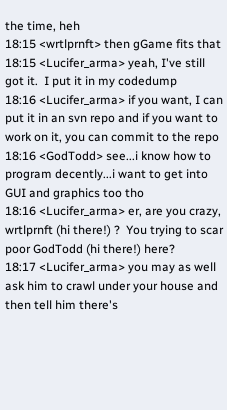the time, heh
18:15 <wrtlprnft> then gGame fits that
18:15 <Lucifer_arma> yeah, I've still got it.  I put it in my codedump
18:16 <Lucifer_arma> if you want, I can put it in an svn repo and if you want to work on it, you can commit to the repo
18:16 <GodTodd> see...i know how to program decently...i want to get into GUI and graphics too tho
18:16 <Lucifer_arma> er, are you crazy, wrtlprnft (hi there!) ?  You trying to scar poor GodTodd (hi there!) here?
18:17 <Lucifer_arma> you may as well ask him to crawl under your house and then tell him there's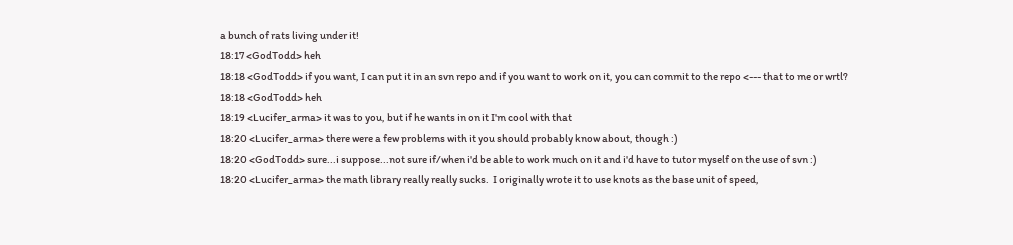a bunch of rats living under it!
18:17 <GodTodd> heh
18:18 <GodTodd> if you want, I can put it in an svn repo and if you want to work on it, you can commit to the repo <--- that to me or wrtl?
18:18 <GodTodd> heh
18:19 <Lucifer_arma> it was to you, but if he wants in on it I'm cool with that
18:20 <Lucifer_arma> there were a few problems with it you should probably know about, though :)
18:20 <GodTodd> sure...i suppose...not sure if/when i'd be able to work much on it and i'd have to tutor myself on the use of svn :)
18:20 <Lucifer_arma> the math library really really sucks.  I originally wrote it to use knots as the base unit of speed,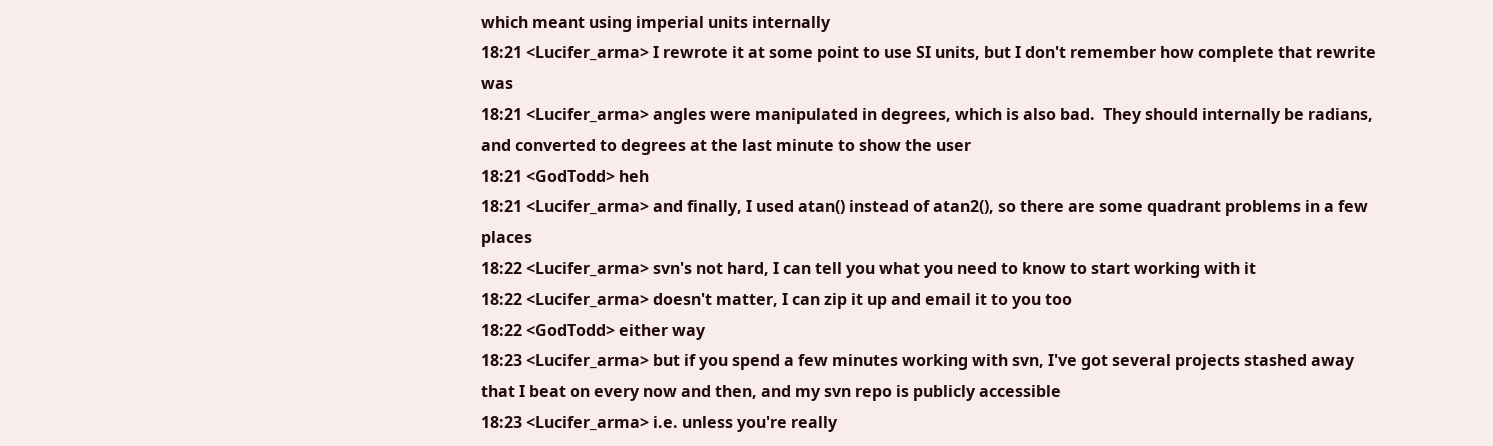which meant using imperial units internally
18:21 <Lucifer_arma> I rewrote it at some point to use SI units, but I don't remember how complete that rewrite was
18:21 <Lucifer_arma> angles were manipulated in degrees, which is also bad.  They should internally be radians, and converted to degrees at the last minute to show the user
18:21 <GodTodd> heh
18:21 <Lucifer_arma> and finally, I used atan() instead of atan2(), so there are some quadrant problems in a few places
18:22 <Lucifer_arma> svn's not hard, I can tell you what you need to know to start working with it
18:22 <Lucifer_arma> doesn't matter, I can zip it up and email it to you too
18:22 <GodTodd> either way
18:23 <Lucifer_arma> but if you spend a few minutes working with svn, I've got several projects stashed away that I beat on every now and then, and my svn repo is publicly accessible
18:23 <Lucifer_arma> i.e. unless you're really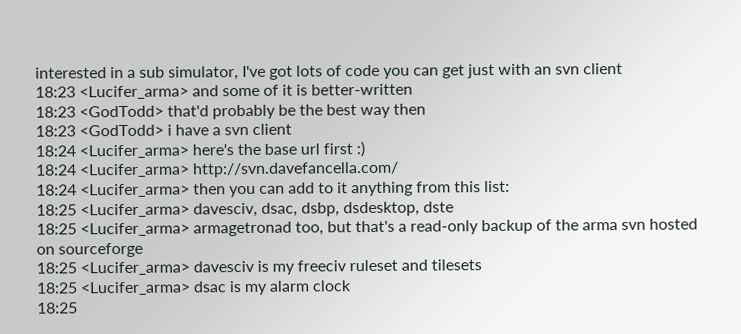interested in a sub simulator, I've got lots of code you can get just with an svn client
18:23 <Lucifer_arma> and some of it is better-written
18:23 <GodTodd> that'd probably be the best way then
18:23 <GodTodd> i have a svn client
18:24 <Lucifer_arma> here's the base url first :)
18:24 <Lucifer_arma> http://svn.davefancella.com/
18:24 <Lucifer_arma> then you can add to it anything from this list:
18:25 <Lucifer_arma> davesciv, dsac, dsbp, dsdesktop, dste
18:25 <Lucifer_arma> armagetronad too, but that's a read-only backup of the arma svn hosted on sourceforge
18:25 <Lucifer_arma> davesciv is my freeciv ruleset and tilesets
18:25 <Lucifer_arma> dsac is my alarm clock
18:25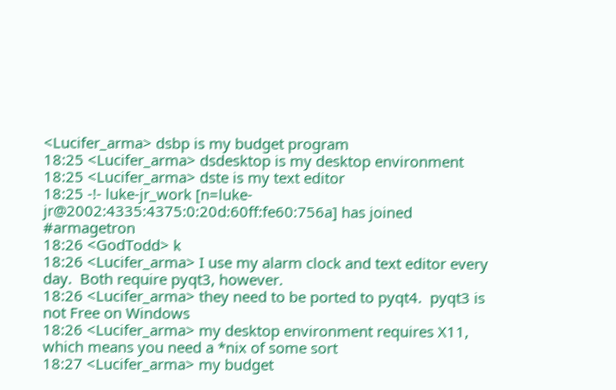<Lucifer_arma> dsbp is my budget program
18:25 <Lucifer_arma> dsdesktop is my desktop environment
18:25 <Lucifer_arma> dste is my text editor
18:25 -!- luke-jr_work [n=luke-jr@2002:4335:4375:0:20d:60ff:fe60:756a] has joined #armagetron
18:26 <GodTodd> k
18:26 <Lucifer_arma> I use my alarm clock and text editor every day.  Both require pyqt3, however.
18:26 <Lucifer_arma> they need to be ported to pyqt4.  pyqt3 is not Free on Windows
18:26 <Lucifer_arma> my desktop environment requires X11, which means you need a *nix of some sort
18:27 <Lucifer_arma> my budget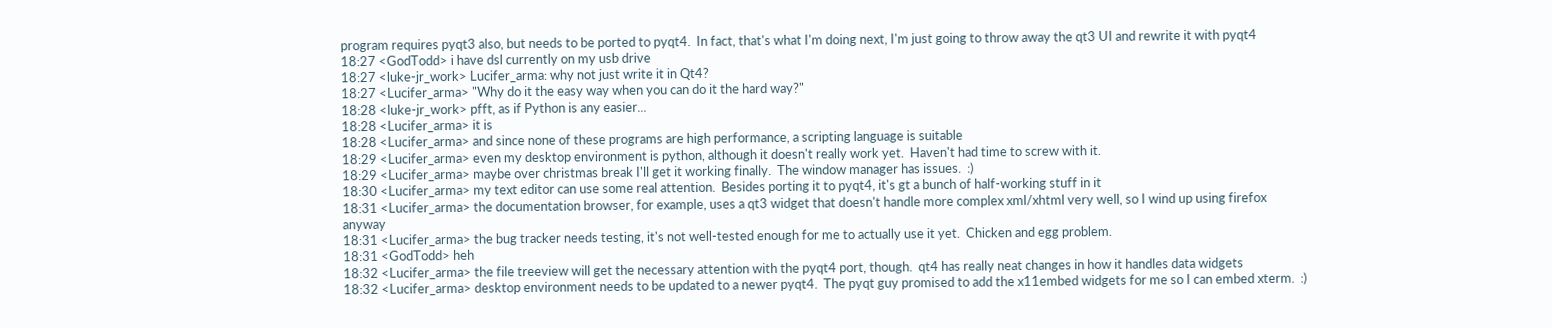program requires pyqt3 also, but needs to be ported to pyqt4.  In fact, that's what I'm doing next, I'm just going to throw away the qt3 UI and rewrite it with pyqt4
18:27 <GodTodd> i have dsl currently on my usb drive
18:27 <luke-jr_work> Lucifer_arma: why not just write it in Qt4?
18:27 <Lucifer_arma> "Why do it the easy way when you can do it the hard way?"
18:28 <luke-jr_work> pfft, as if Python is any easier...
18:28 <Lucifer_arma> it is
18:28 <Lucifer_arma> and since none of these programs are high performance, a scripting language is suitable
18:29 <Lucifer_arma> even my desktop environment is python, although it doesn't really work yet.  Haven't had time to screw with it.
18:29 <Lucifer_arma> maybe over christmas break I'll get it working finally.  The window manager has issues.  :)
18:30 <Lucifer_arma> my text editor can use some real attention.  Besides porting it to pyqt4, it's gt a bunch of half-working stuff in it
18:31 <Lucifer_arma> the documentation browser, for example, uses a qt3 widget that doesn't handle more complex xml/xhtml very well, so I wind up using firefox anyway
18:31 <Lucifer_arma> the bug tracker needs testing, it's not well-tested enough for me to actually use it yet.  Chicken and egg problem.
18:31 <GodTodd> heh
18:32 <Lucifer_arma> the file treeview will get the necessary attention with the pyqt4 port, though.  qt4 has really neat changes in how it handles data widgets
18:32 <Lucifer_arma> desktop environment needs to be updated to a newer pyqt4.  The pyqt guy promised to add the x11embed widgets for me so I can embed xterm.  :)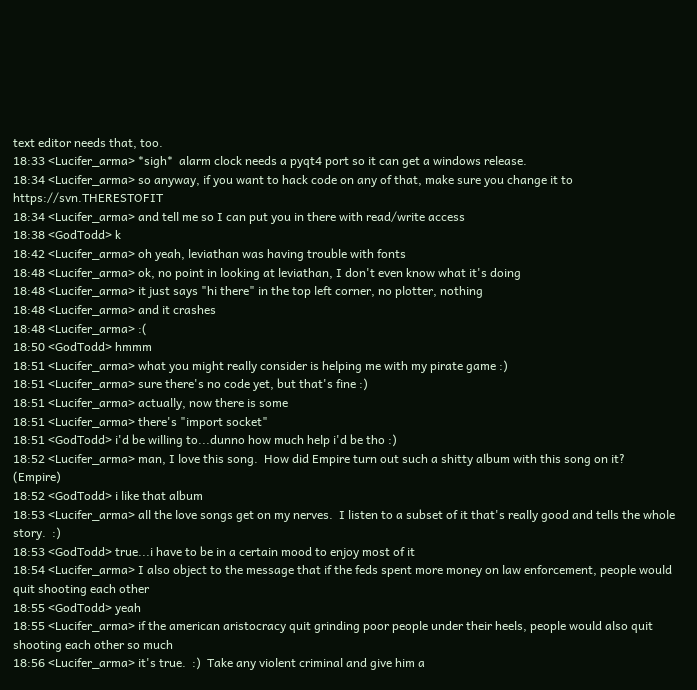text editor needs that, too.
18:33 <Lucifer_arma> *sigh*  alarm clock needs a pyqt4 port so it can get a windows release.
18:34 <Lucifer_arma> so anyway, if you want to hack code on any of that, make sure you change it to https://svn.THERESTOFIT
18:34 <Lucifer_arma> and tell me so I can put you in there with read/write access
18:38 <GodTodd> k
18:42 <Lucifer_arma> oh yeah, leviathan was having trouble with fonts
18:48 <Lucifer_arma> ok, no point in looking at leviathan, I don't even know what it's doing
18:48 <Lucifer_arma> it just says "hi there" in the top left corner, no plotter, nothing
18:48 <Lucifer_arma> and it crashes
18:48 <Lucifer_arma> :(
18:50 <GodTodd> hmmm
18:51 <Lucifer_arma> what you might really consider is helping me with my pirate game :)
18:51 <Lucifer_arma> sure there's no code yet, but that's fine :)
18:51 <Lucifer_arma> actually, now there is some
18:51 <Lucifer_arma> there's "import socket"
18:51 <GodTodd> i'd be willing to...dunno how much help i'd be tho :)
18:52 <Lucifer_arma> man, I love this song.  How did Empire turn out such a shitty album with this song on it?  (Empire)
18:52 <GodTodd> i like that album
18:53 <Lucifer_arma> all the love songs get on my nerves.  I listen to a subset of it that's really good and tells the whole story.  :)
18:53 <GodTodd> true...i have to be in a certain mood to enjoy most of it
18:54 <Lucifer_arma> I also object to the message that if the feds spent more money on law enforcement, people would quit shooting each other
18:55 <GodTodd> yeah
18:55 <Lucifer_arma> if the american aristocracy quit grinding poor people under their heels, people would also quit shooting each other so much
18:56 <Lucifer_arma> it's true.  :)  Take any violent criminal and give him a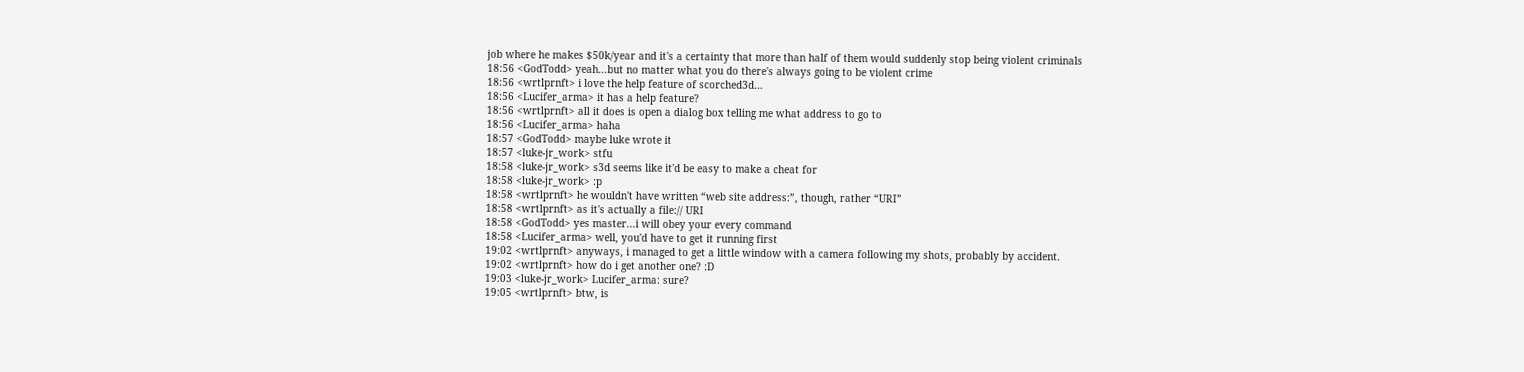job where he makes $50k/year and it's a certainty that more than half of them would suddenly stop being violent criminals
18:56 <GodTodd> yeah...but no matter what you do there's always going to be violent crime
18:56 <wrtlprnft> i love the help feature of scorched3d…
18:56 <Lucifer_arma> it has a help feature?
18:56 <wrtlprnft> all it does is open a dialog box telling me what address to go to
18:56 <Lucifer_arma> haha
18:57 <GodTodd> maybe luke wrote it
18:57 <luke-jr_work> stfu
18:58 <luke-jr_work> s3d seems like it'd be easy to make a cheat for
18:58 <luke-jr_work> :p
18:58 <wrtlprnft> he wouldn't have written “web site address:”, though, rather “URI”
18:58 <wrtlprnft> as it's actually a file:// URI
18:58 <GodTodd> yes master...i will obey your every command
18:58 <Lucifer_arma> well, you'd have to get it running first
19:02 <wrtlprnft> anyways, i managed to get a little window with a camera following my shots, probably by accident.
19:02 <wrtlprnft> how do i get another one? :D
19:03 <luke-jr_work> Lucifer_arma: sure?
19:05 <wrtlprnft> btw, is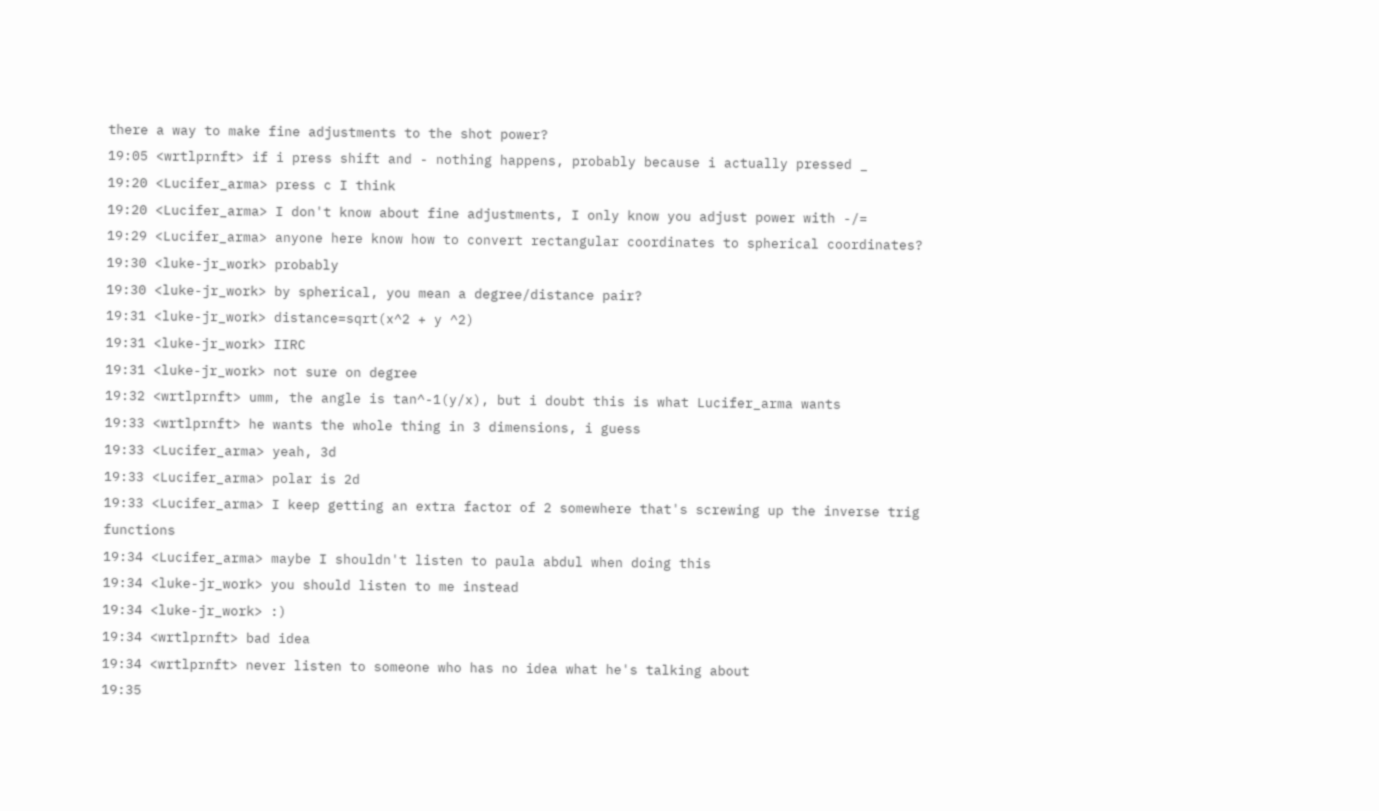there a way to make fine adjustments to the shot power?
19:05 <wrtlprnft> if i press shift and - nothing happens, probably because i actually pressed _
19:20 <Lucifer_arma> press c I think
19:20 <Lucifer_arma> I don't know about fine adjustments, I only know you adjust power with -/=
19:29 <Lucifer_arma> anyone here know how to convert rectangular coordinates to spherical coordinates?
19:30 <luke-jr_work> probably
19:30 <luke-jr_work> by spherical, you mean a degree/distance pair?
19:31 <luke-jr_work> distance=sqrt(x^2 + y ^2)
19:31 <luke-jr_work> IIRC
19:31 <luke-jr_work> not sure on degree
19:32 <wrtlprnft> umm, the angle is tan^-1(y/x), but i doubt this is what Lucifer_arma wants
19:33 <wrtlprnft> he wants the whole thing in 3 dimensions, i guess
19:33 <Lucifer_arma> yeah, 3d
19:33 <Lucifer_arma> polar is 2d
19:33 <Lucifer_arma> I keep getting an extra factor of 2 somewhere that's screwing up the inverse trig functions
19:34 <Lucifer_arma> maybe I shouldn't listen to paula abdul when doing this
19:34 <luke-jr_work> you should listen to me instead
19:34 <luke-jr_work> :)
19:34 <wrtlprnft> bad idea
19:34 <wrtlprnft> never listen to someone who has no idea what he's talking about
19:35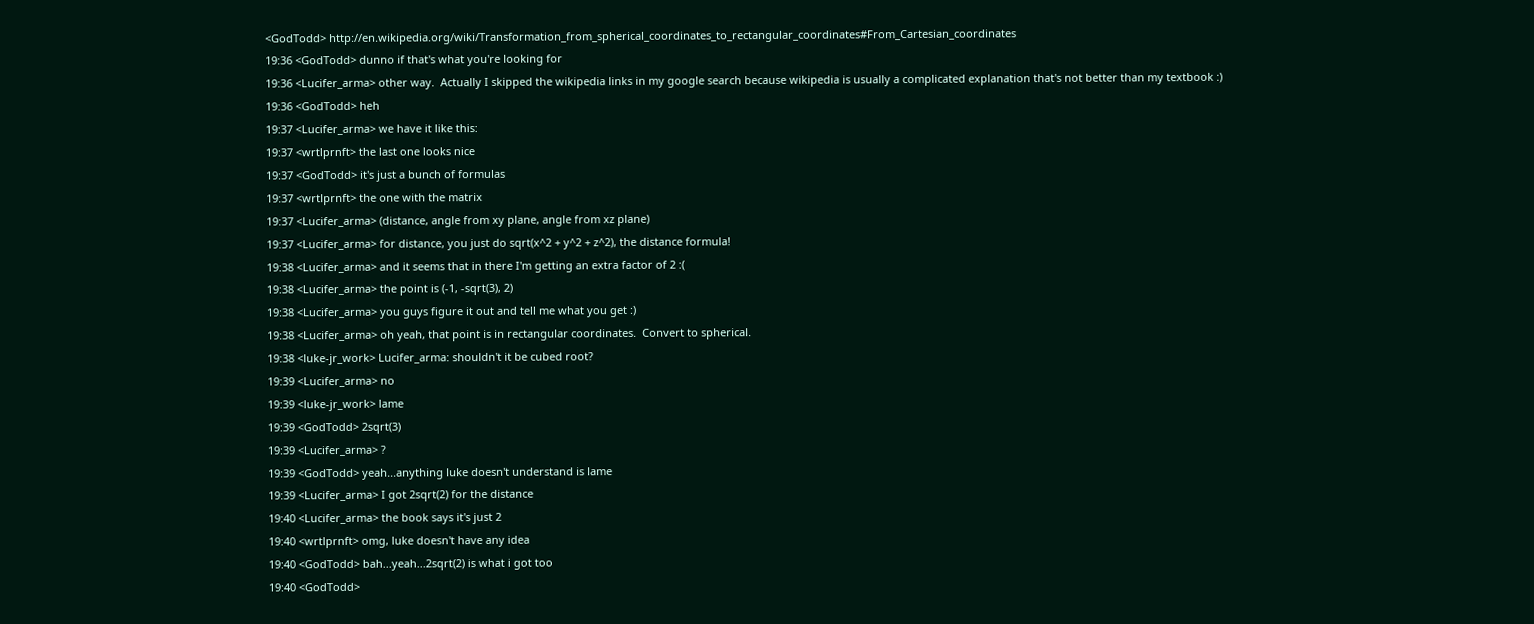<GodTodd> http://en.wikipedia.org/wiki/Transformation_from_spherical_coordinates_to_rectangular_coordinates#From_Cartesian_coordinates
19:36 <GodTodd> dunno if that's what you're looking for
19:36 <Lucifer_arma> other way.  Actually I skipped the wikipedia links in my google search because wikipedia is usually a complicated explanation that's not better than my textbook :)
19:36 <GodTodd> heh
19:37 <Lucifer_arma> we have it like this:
19:37 <wrtlprnft> the last one looks nice
19:37 <GodTodd> it's just a bunch of formulas
19:37 <wrtlprnft> the one with the matrix
19:37 <Lucifer_arma> (distance, angle from xy plane, angle from xz plane)
19:37 <Lucifer_arma> for distance, you just do sqrt(x^2 + y^2 + z^2), the distance formula!
19:38 <Lucifer_arma> and it seems that in there I'm getting an extra factor of 2 :(
19:38 <Lucifer_arma> the point is (-1, -sqrt(3), 2)
19:38 <Lucifer_arma> you guys figure it out and tell me what you get :)
19:38 <Lucifer_arma> oh yeah, that point is in rectangular coordinates.  Convert to spherical.
19:38 <luke-jr_work> Lucifer_arma: shouldn't it be cubed root?
19:39 <Lucifer_arma> no
19:39 <luke-jr_work> lame
19:39 <GodTodd> 2sqrt(3)
19:39 <Lucifer_arma> ?
19:39 <GodTodd> yeah...anything luke doesn't understand is lame
19:39 <Lucifer_arma> I got 2sqrt(2) for the distance
19:40 <Lucifer_arma> the book says it's just 2
19:40 <wrtlprnft> omg, luke doesn't have any idea
19:40 <GodTodd> bah...yeah...2sqrt(2) is what i got too
19:40 <GodTodd>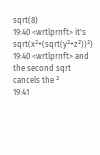sqrt(8)
19:40 <wrtlprnft> it's sqrt(x²+(sqrt(y²+z²))²)
19:40 <wrtlprnft> and the second sqrt cancels the ²
19:41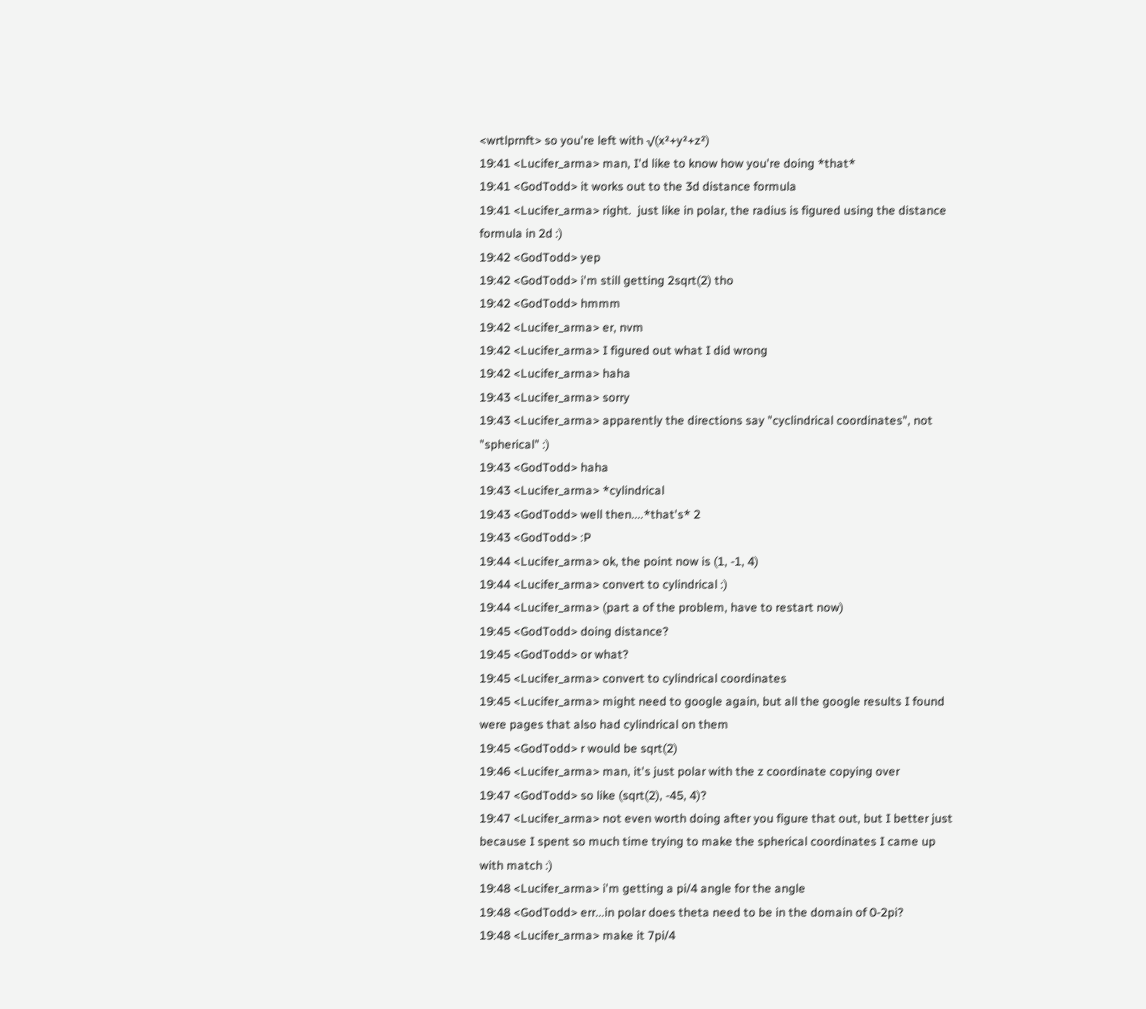<wrtlprnft> so you're left with √(x²+y²+z²)
19:41 <Lucifer_arma> man, I'd like to know how you're doing *that*
19:41 <GodTodd> it works out to the 3d distance formula
19:41 <Lucifer_arma> right.  just like in polar, the radius is figured using the distance formula in 2d :)
19:42 <GodTodd> yep
19:42 <GodTodd> i'm still getting 2sqrt(2) tho
19:42 <GodTodd> hmmm
19:42 <Lucifer_arma> er, nvm
19:42 <Lucifer_arma> I figured out what I did wrong
19:42 <Lucifer_arma> haha
19:43 <Lucifer_arma> sorry
19:43 <Lucifer_arma> apparently the directions say "cyclindrical coordinates", not "spherical" :)
19:43 <GodTodd> haha
19:43 <Lucifer_arma> *cylindrical
19:43 <GodTodd> well then....*that's* 2
19:43 <GodTodd> :P
19:44 <Lucifer_arma> ok, the point now is (1, -1, 4)
19:44 <Lucifer_arma> convert to cylindrical :)
19:44 <Lucifer_arma> (part a of the problem, have to restart now)
19:45 <GodTodd> doing distance?
19:45 <GodTodd> or what?
19:45 <Lucifer_arma> convert to cylindrical coordinates
19:45 <Lucifer_arma> might need to google again, but all the google results I found were pages that also had cylindrical on them
19:45 <GodTodd> r would be sqrt(2)
19:46 <Lucifer_arma> man, it's just polar with the z coordinate copying over
19:47 <GodTodd> so like (sqrt(2), -45, 4)?
19:47 <Lucifer_arma> not even worth doing after you figure that out, but I better just because I spent so much time trying to make the spherical coordinates I came up with match :)
19:48 <Lucifer_arma> i'm getting a pi/4 angle for the angle
19:48 <GodTodd> err...in polar does theta need to be in the domain of 0-2pi?
19:48 <Lucifer_arma> make it 7pi/4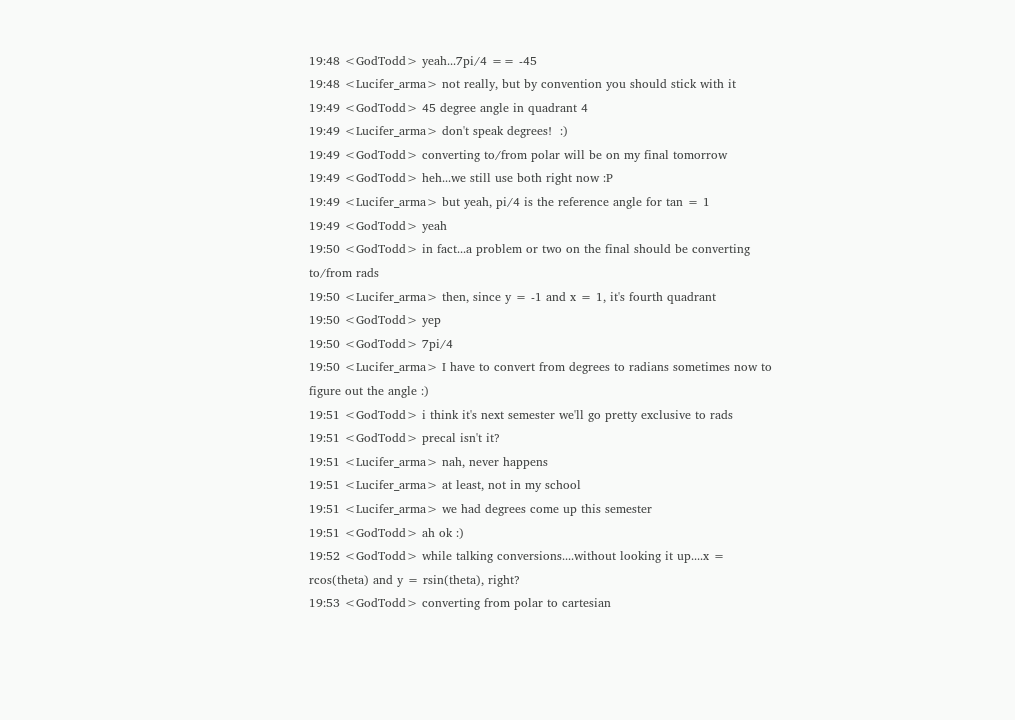19:48 <GodTodd> yeah...7pi/4 == -45
19:48 <Lucifer_arma> not really, but by convention you should stick with it
19:49 <GodTodd> 45 degree angle in quadrant 4
19:49 <Lucifer_arma> don't speak degrees!  :)
19:49 <GodTodd> converting to/from polar will be on my final tomorrow
19:49 <GodTodd> heh...we still use both right now :P
19:49 <Lucifer_arma> but yeah, pi/4 is the reference angle for tan = 1
19:49 <GodTodd> yeah
19:50 <GodTodd> in fact...a problem or two on the final should be converting to/from rads
19:50 <Lucifer_arma> then, since y = -1 and x = 1, it's fourth quadrant
19:50 <GodTodd> yep
19:50 <GodTodd> 7pi/4
19:50 <Lucifer_arma> I have to convert from degrees to radians sometimes now to figure out the angle :)
19:51 <GodTodd> i think it's next semester we'll go pretty exclusive to rads
19:51 <GodTodd> precal isn't it?
19:51 <Lucifer_arma> nah, never happens
19:51 <Lucifer_arma> at least, not in my school
19:51 <Lucifer_arma> we had degrees come up this semester
19:51 <GodTodd> ah ok :)
19:52 <GodTodd> while talking conversions....without looking it up....x = rcos(theta) and y = rsin(theta), right?
19:53 <GodTodd> converting from polar to cartesian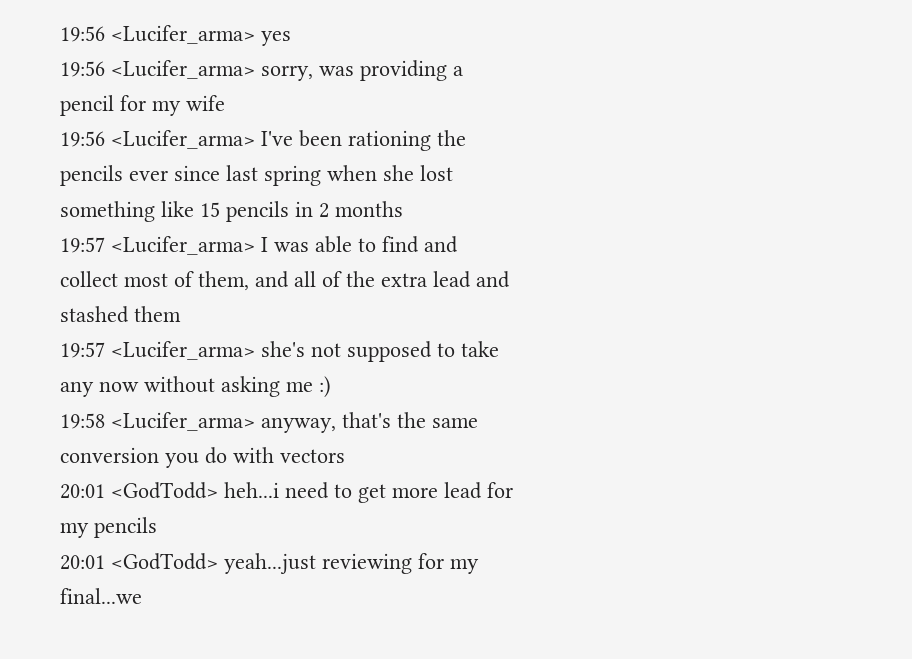19:56 <Lucifer_arma> yes
19:56 <Lucifer_arma> sorry, was providing a pencil for my wife
19:56 <Lucifer_arma> I've been rationing the pencils ever since last spring when she lost something like 15 pencils in 2 months
19:57 <Lucifer_arma> I was able to find and collect most of them, and all of the extra lead and stashed them
19:57 <Lucifer_arma> she's not supposed to take any now without asking me :)
19:58 <Lucifer_arma> anyway, that's the same conversion you do with vectors
20:01 <GodTodd> heh...i need to get more lead for my pencils
20:01 <GodTodd> yeah...just reviewing for my final...we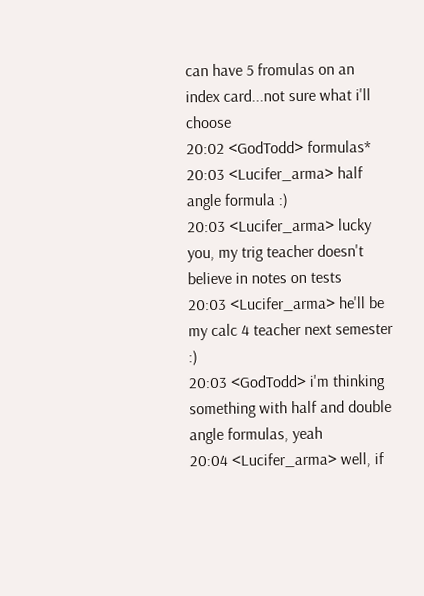can have 5 fromulas on an index card...not sure what i'll choose
20:02 <GodTodd> formulas*
20:03 <Lucifer_arma> half angle formula :)
20:03 <Lucifer_arma> lucky you, my trig teacher doesn't believe in notes on tests
20:03 <Lucifer_arma> he'll be my calc 4 teacher next semester :)
20:03 <GodTodd> i'm thinking something with half and double angle formulas, yeah
20:04 <Lucifer_arma> well, if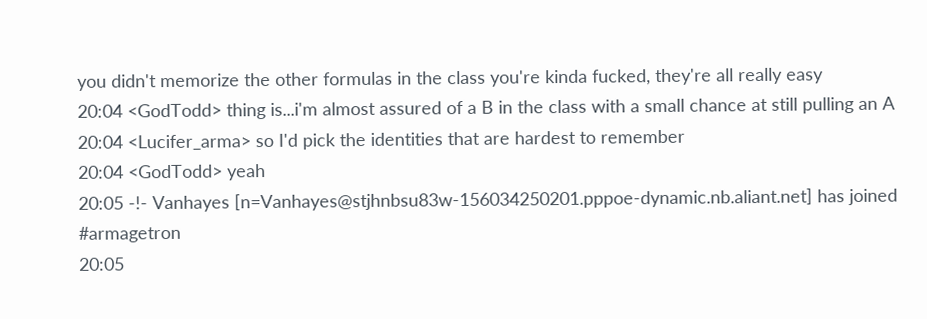you didn't memorize the other formulas in the class you're kinda fucked, they're all really easy
20:04 <GodTodd> thing is...i'm almost assured of a B in the class with a small chance at still pulling an A
20:04 <Lucifer_arma> so I'd pick the identities that are hardest to remember
20:04 <GodTodd> yeah
20:05 -!- Vanhayes [n=Vanhayes@stjhnbsu83w-156034250201.pppoe-dynamic.nb.aliant.net] has joined #armagetron
20:05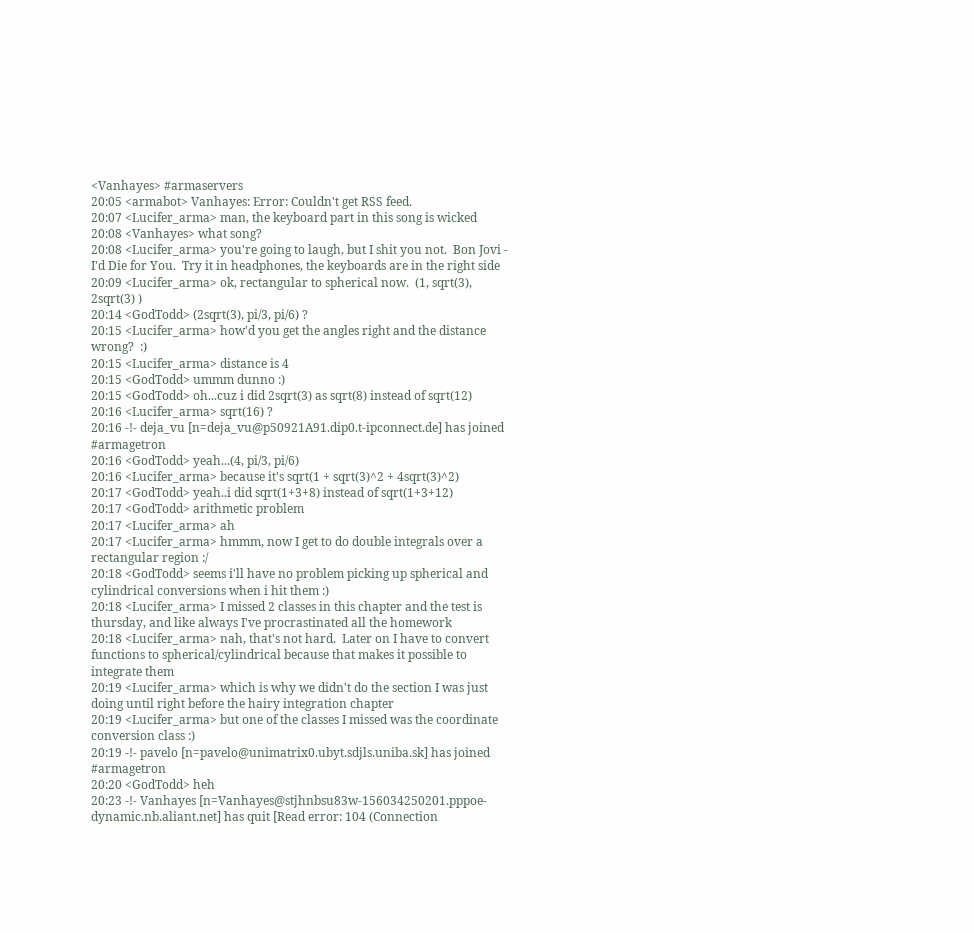<Vanhayes> #armaservers
20:05 <armabot> Vanhayes: Error: Couldn't get RSS feed.
20:07 <Lucifer_arma> man, the keyboard part in this song is wicked
20:08 <Vanhayes> what song?
20:08 <Lucifer_arma> you're going to laugh, but I shit you not.  Bon Jovi - I'd Die for You.  Try it in headphones, the keyboards are in the right side
20:09 <Lucifer_arma> ok, rectangular to spherical now.  (1, sqrt(3), 2sqrt(3) )
20:14 <GodTodd> (2sqrt(3), pi/3, pi/6) ?
20:15 <Lucifer_arma> how'd you get the angles right and the distance wrong?  :)
20:15 <Lucifer_arma> distance is 4
20:15 <GodTodd> ummm dunno :)
20:15 <GodTodd> oh...cuz i did 2sqrt(3) as sqrt(8) instead of sqrt(12)
20:16 <Lucifer_arma> sqrt(16) ?
20:16 -!- deja_vu [n=deja_vu@p50921A91.dip0.t-ipconnect.de] has joined #armagetron
20:16 <GodTodd> yeah...(4, pi/3, pi/6)
20:16 <Lucifer_arma> because it's sqrt(1 + sqrt(3)^2 + 4sqrt(3)^2)
20:17 <GodTodd> yeah..i did sqrt(1+3+8) instead of sqrt(1+3+12)
20:17 <GodTodd> arithmetic problem
20:17 <Lucifer_arma> ah
20:17 <Lucifer_arma> hmmm, now I get to do double integrals over a rectangular region :/
20:18 <GodTodd> seems i'll have no problem picking up spherical and cylindrical conversions when i hit them :)
20:18 <Lucifer_arma> I missed 2 classes in this chapter and the test is thursday, and like always I've procrastinated all the homework
20:18 <Lucifer_arma> nah, that's not hard.  Later on I have to convert functions to spherical/cylindrical because that makes it possible to integrate them
20:19 <Lucifer_arma> which is why we didn't do the section I was just doing until right before the hairy integration chapter
20:19 <Lucifer_arma> but one of the classes I missed was the coordinate conversion class :)
20:19 -!- pavelo [n=pavelo@unimatrix0.ubyt.sdjls.uniba.sk] has joined #armagetron
20:20 <GodTodd> heh
20:23 -!- Vanhayes [n=Vanhayes@stjhnbsu83w-156034250201.pppoe-dynamic.nb.aliant.net] has quit [Read error: 104 (Connection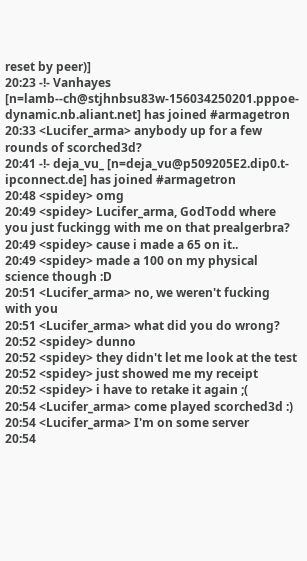reset by peer)]
20:23 -!- Vanhayes [n=lamb--ch@stjhnbsu83w-156034250201.pppoe-dynamic.nb.aliant.net] has joined #armagetron
20:33 <Lucifer_arma> anybody up for a few rounds of scorched3d?
20:41 -!- deja_vu_ [n=deja_vu@p509205E2.dip0.t-ipconnect.de] has joined #armagetron
20:48 <spidey> omg
20:49 <spidey> Lucifer_arma, GodTodd where you just fuckingg with me on that prealgerbra?
20:49 <spidey> cause i made a 65 on it..
20:49 <spidey> made a 100 on my physical science though :D
20:51 <Lucifer_arma> no, we weren't fucking with you
20:51 <Lucifer_arma> what did you do wrong?
20:52 <spidey> dunno
20:52 <spidey> they didn't let me look at the test
20:52 <spidey> just showed me my receipt
20:52 <spidey> i have to retake it again ;(
20:54 <Lucifer_arma> come played scorched3d :)
20:54 <Lucifer_arma> I'm on some server
20:54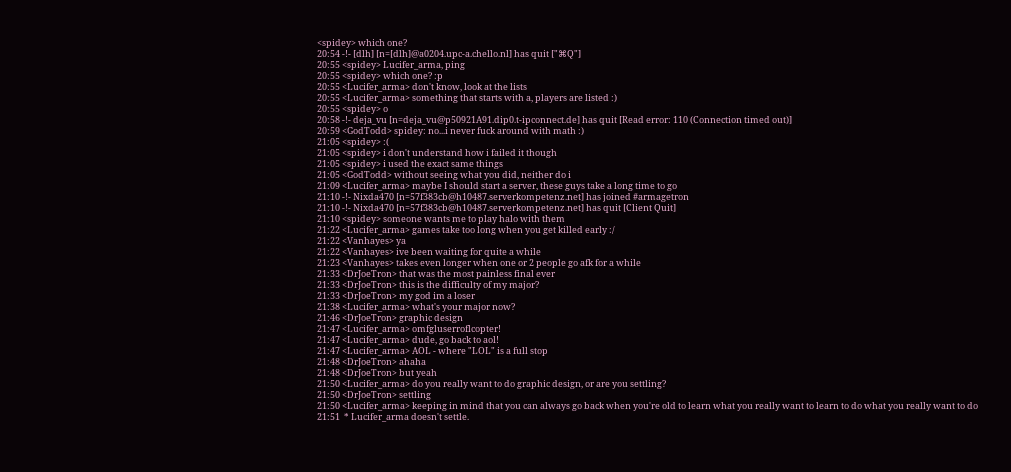<spidey> which one?
20:54 -!- [dlh] [n=[dlh]@a0204.upc-a.chello.nl] has quit ["⌘Q"]
20:55 <spidey> Lucifer_arma, ping
20:55 <spidey> which one? :p
20:55 <Lucifer_arma> don't know, look at the lists
20:55 <Lucifer_arma> something that starts with a, players are listed :)
20:55 <spidey> o
20:58 -!- deja_vu [n=deja_vu@p50921A91.dip0.t-ipconnect.de] has quit [Read error: 110 (Connection timed out)]
20:59 <GodTodd> spidey: no...i never fuck around with math :)
21:05 <spidey> :(
21:05 <spidey> i don't understand how i failed it though
21:05 <spidey> i used the exact same things
21:05 <GodTodd> without seeing what you did, neither do i
21:09 <Lucifer_arma> maybe I should start a server, these guys take a long time to go
21:10 -!- Nixda470 [n=57f383cb@h10487.serverkompetenz.net] has joined #armagetron
21:10 -!- Nixda470 [n=57f383cb@h10487.serverkompetenz.net] has quit [Client Quit]
21:10 <spidey> someone wants me to play halo with them
21:22 <Lucifer_arma> games take too long when you get killed early :/
21:22 <Vanhayes> ya
21:22 <Vanhayes> ive been waiting for quite a while
21:23 <Vanhayes> takes even longer when one or 2 people go afk for a while
21:33 <DrJoeTron> that was the most painless final ever
21:33 <DrJoeTron> this is the difficulty of my major?
21:33 <DrJoeTron> my god im a loser
21:38 <Lucifer_arma> what's your major now?
21:46 <DrJoeTron> graphic design
21:47 <Lucifer_arma> omfgluserroflcopter!
21:47 <Lucifer_arma> dude, go back to aol!
21:47 <Lucifer_arma> AOL - where "LOL" is a full stop
21:48 <DrJoeTron> ahaha
21:48 <DrJoeTron> but yeah
21:50 <Lucifer_arma> do you really want to do graphic design, or are you settling?
21:50 <DrJoeTron> settling
21:50 <Lucifer_arma> keeping in mind that you can always go back when you're old to learn what you really want to learn to do what you really want to do
21:51  * Lucifer_arma doesn't settle.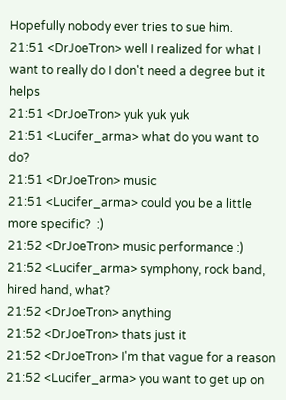Hopefully nobody ever tries to sue him.
21:51 <DrJoeTron> well I realized for what I want to really do I don't need a degree but it helps
21:51 <DrJoeTron> yuk yuk yuk
21:51 <Lucifer_arma> what do you want to do?
21:51 <DrJoeTron> music
21:51 <Lucifer_arma> could you be a little more specific?  :)
21:52 <DrJoeTron> music performance :)
21:52 <Lucifer_arma> symphony, rock band, hired hand, what?
21:52 <DrJoeTron> anything
21:52 <DrJoeTron> thats just it
21:52 <DrJoeTron> I'm that vague for a reason
21:52 <Lucifer_arma> you want to get up on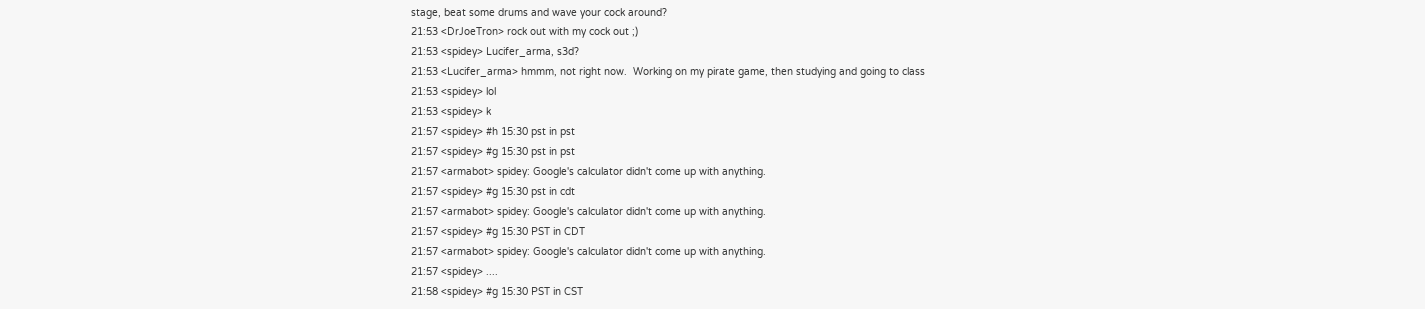stage, beat some drums and wave your cock around?
21:53 <DrJoeTron> rock out with my cock out ;)
21:53 <spidey> Lucifer_arma, s3d?
21:53 <Lucifer_arma> hmmm, not right now.  Working on my pirate game, then studying and going to class
21:53 <spidey> lol
21:53 <spidey> k
21:57 <spidey> #h 15:30 pst in pst
21:57 <spidey> #g 15:30 pst in pst
21:57 <armabot> spidey: Google's calculator didn't come up with anything.
21:57 <spidey> #g 15:30 pst in cdt
21:57 <armabot> spidey: Google's calculator didn't come up with anything.
21:57 <spidey> #g 15:30 PST in CDT
21:57 <armabot> spidey: Google's calculator didn't come up with anything.
21:57 <spidey> ....
21:58 <spidey> #g 15:30 PST in CST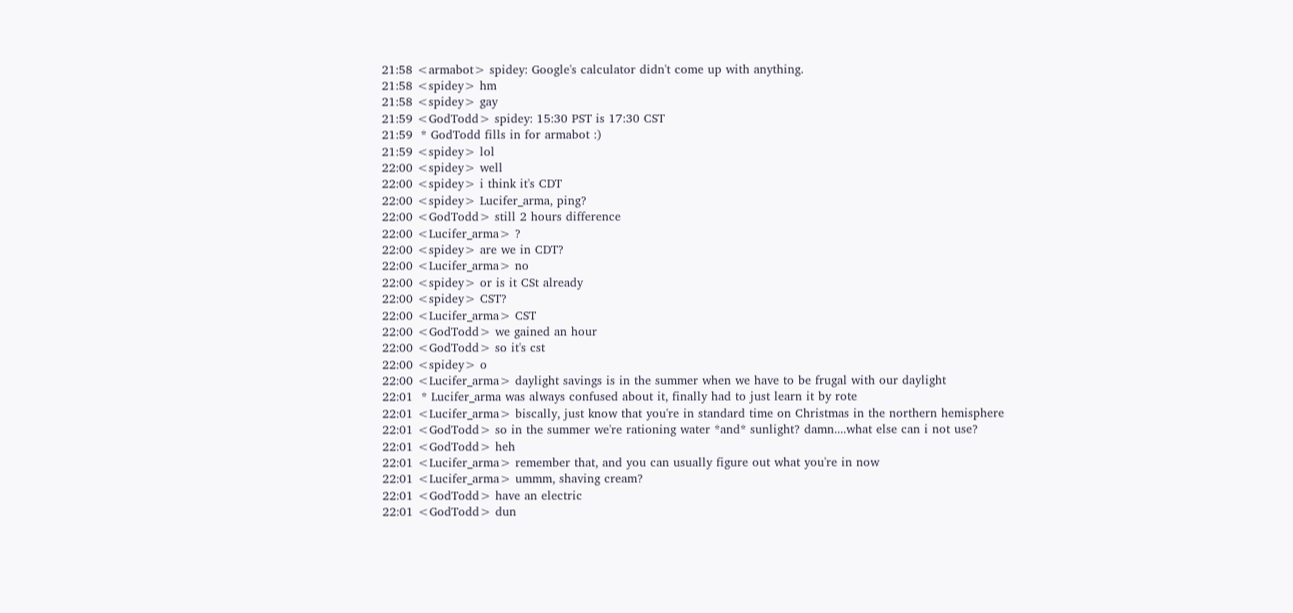21:58 <armabot> spidey: Google's calculator didn't come up with anything.
21:58 <spidey> hm
21:58 <spidey> gay
21:59 <GodTodd> spidey: 15:30 PST is 17:30 CST
21:59  * GodTodd fills in for armabot :)
21:59 <spidey> lol
22:00 <spidey> well
22:00 <spidey> i think it's CDT
22:00 <spidey> Lucifer_arma, ping?
22:00 <GodTodd> still 2 hours difference
22:00 <Lucifer_arma> ?
22:00 <spidey> are we in CDT?
22:00 <Lucifer_arma> no
22:00 <spidey> or is it CSt already
22:00 <spidey> CST?
22:00 <Lucifer_arma> CST
22:00 <GodTodd> we gained an hour
22:00 <GodTodd> so it's cst
22:00 <spidey> o
22:00 <Lucifer_arma> daylight savings is in the summer when we have to be frugal with our daylight
22:01  * Lucifer_arma was always confused about it, finally had to just learn it by rote
22:01 <Lucifer_arma> biscally, just know that you're in standard time on Christmas in the northern hemisphere
22:01 <GodTodd> so in the summer we're rationing water *and* sunlight? damn....what else can i not use?
22:01 <GodTodd> heh
22:01 <Lucifer_arma> remember that, and you can usually figure out what you're in now
22:01 <Lucifer_arma> ummm, shaving cream?
22:01 <GodTodd> have an electric
22:01 <GodTodd> dun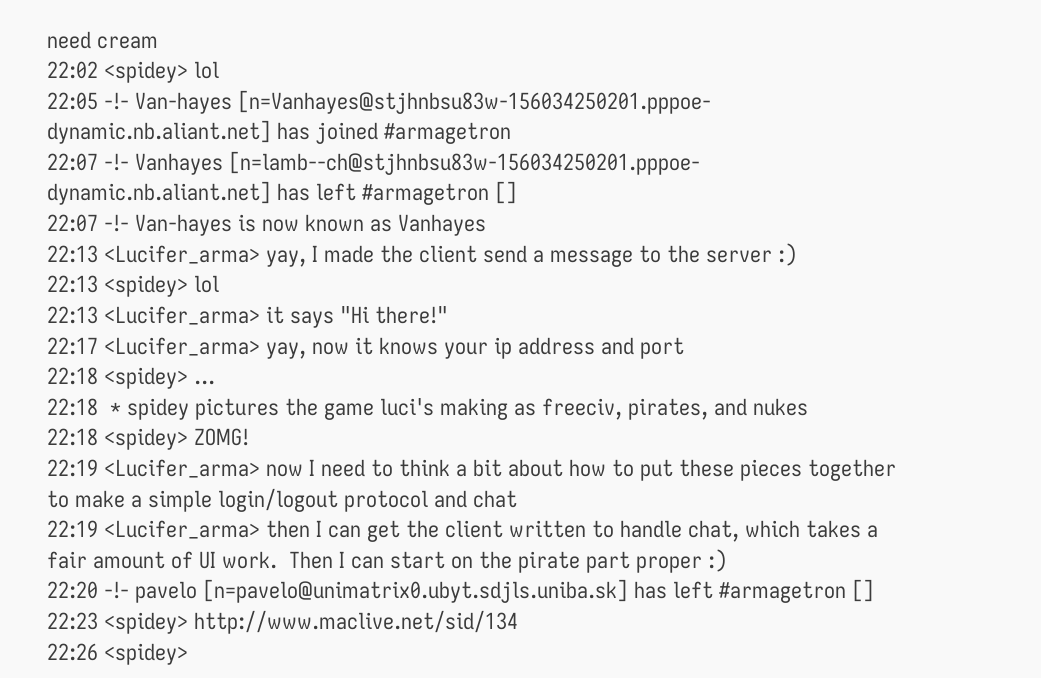need cream
22:02 <spidey> lol
22:05 -!- Van-hayes [n=Vanhayes@stjhnbsu83w-156034250201.pppoe-dynamic.nb.aliant.net] has joined #armagetron
22:07 -!- Vanhayes [n=lamb--ch@stjhnbsu83w-156034250201.pppoe-dynamic.nb.aliant.net] has left #armagetron []
22:07 -!- Van-hayes is now known as Vanhayes
22:13 <Lucifer_arma> yay, I made the client send a message to the server :)
22:13 <spidey> lol
22:13 <Lucifer_arma> it says "Hi there!"
22:17 <Lucifer_arma> yay, now it knows your ip address and port
22:18 <spidey> ...
22:18  * spidey pictures the game luci's making as freeciv, pirates, and nukes
22:18 <spidey> ZOMG!
22:19 <Lucifer_arma> now I need to think a bit about how to put these pieces together to make a simple login/logout protocol and chat
22:19 <Lucifer_arma> then I can get the client written to handle chat, which takes a fair amount of UI work.  Then I can start on the pirate part proper :)
22:20 -!- pavelo [n=pavelo@unimatrix0.ubyt.sdjls.uniba.sk] has left #armagetron []
22:23 <spidey> http://www.maclive.net/sid/134
22:26 <spidey>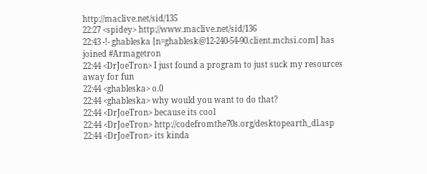http://maclive.net/sid/135
22:27 <spidey> http://www.maclive.net/sid/136
22:43 -!- ghableska [n=ghablesk@12-240-54-90.client.mchsi.com] has joined #Armagetron
22:44 <DrJoeTron> I just found a program to just suck my resources away for fun
22:44 <ghableska> o.0
22:44 <ghableska> why would you want to do that?
22:44 <DrJoeTron> because its cool
22:44 <DrJoeTron> http://codefromthe70s.org/desktopearth_dl.asp
22:44 <DrJoeTron> its kinda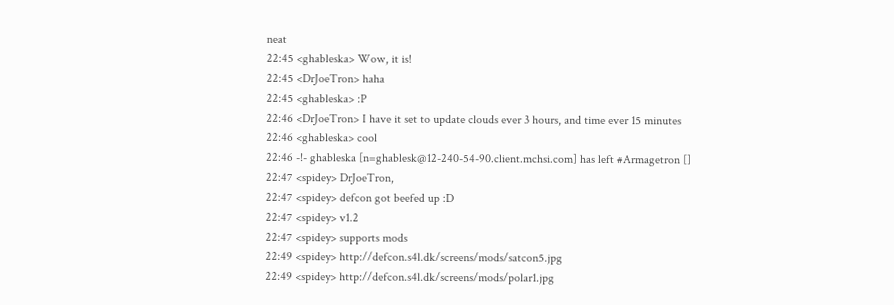neat
22:45 <ghableska> Wow, it is!
22:45 <DrJoeTron> haha
22:45 <ghableska> :P
22:46 <DrJoeTron> I have it set to update clouds ever 3 hours, and time ever 15 minutes
22:46 <ghableska> cool
22:46 -!- ghableska [n=ghablesk@12-240-54-90.client.mchsi.com] has left #Armagetron []
22:47 <spidey> DrJoeTron,
22:47 <spidey> defcon got beefed up :D
22:47 <spidey> v1.2
22:47 <spidey> supports mods
22:49 <spidey> http://defcon.s4l.dk/screens/mods/satcon5.jpg
22:49 <spidey> http://defcon.s4l.dk/screens/mods/polar1.jpg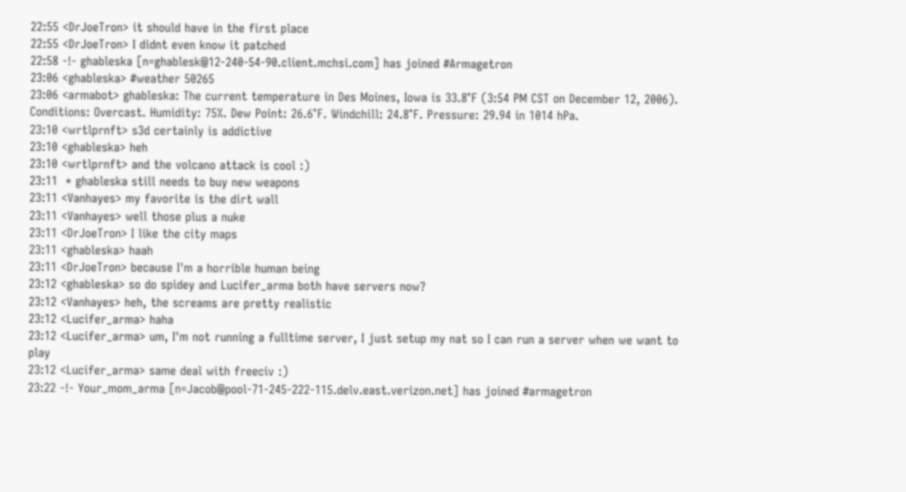22:55 <DrJoeTron> it should have in the first place
22:55 <DrJoeTron> I didnt even know it patched
22:58 -!- ghableska [n=ghablesk@12-240-54-90.client.mchsi.com] has joined #Armagetron
23:06 <ghableska> #weather 50265
23:06 <armabot> ghableska: The current temperature in Des Moines, Iowa is 33.8°F (3:54 PM CST on December 12, 2006). Conditions: Overcast. Humidity: 75%. Dew Point: 26.6°F. Windchill: 24.8°F. Pressure: 29.94 in 1014 hPa.
23:10 <wrtlprnft> s3d certainly is addictive
23:10 <ghableska> heh
23:10 <wrtlprnft> and the volcano attack is cool :)
23:11  * ghableska still needs to buy new weapons
23:11 <Vanhayes> my favorite is the dirt wall
23:11 <Vanhayes> well those plus a nuke
23:11 <DrJoeTron> I like the city maps
23:11 <ghableska> haah
23:11 <DrJoeTron> because I'm a horrible human being
23:12 <ghableska> so do spidey and Lucifer_arma both have servers now?
23:12 <Vanhayes> heh, the screams are pretty realistic
23:12 <Lucifer_arma> haha
23:12 <Lucifer_arma> um, I'm not running a fulltime server, I just setup my nat so I can run a server when we want to play
23:12 <Lucifer_arma> same deal with freeciv :)
23:22 -!- Your_mom_arma [n=Jacob@pool-71-245-222-115.delv.east.verizon.net] has joined #armagetron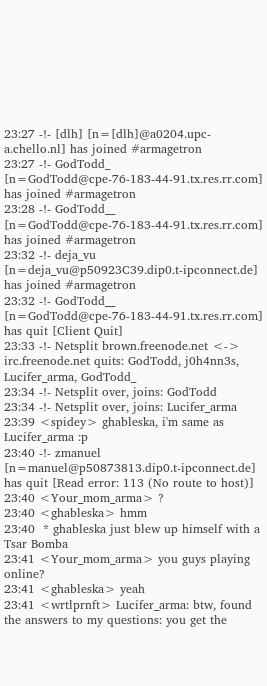23:27 -!- [dlh] [n=[dlh]@a0204.upc-a.chello.nl] has joined #armagetron
23:27 -!- GodTodd_ [n=GodTodd@cpe-76-183-44-91.tx.res.rr.com] has joined #armagetron
23:28 -!- GodTodd__ [n=GodTodd@cpe-76-183-44-91.tx.res.rr.com] has joined #armagetron
23:32 -!- deja_vu [n=deja_vu@p50923C39.dip0.t-ipconnect.de] has joined #armagetron
23:32 -!- GodTodd__ [n=GodTodd@cpe-76-183-44-91.tx.res.rr.com] has quit [Client Quit]
23:33 -!- Netsplit brown.freenode.net <-> irc.freenode.net quits: GodTodd, j0h4nn3s, Lucifer_arma, GodTodd_
23:34 -!- Netsplit over, joins: GodTodd
23:34 -!- Netsplit over, joins: Lucifer_arma
23:39 <spidey> ghableska, i'm same as Lucifer_arma :p
23:40 -!- zmanuel [n=manuel@p50873813.dip0.t-ipconnect.de] has quit [Read error: 113 (No route to host)]
23:40 <Your_mom_arma> ?
23:40 <ghableska> hmm
23:40  * ghableska just blew up himself with a Tsar Bomba
23:41 <Your_mom_arma> you guys playing online?
23:41 <ghableska> yeah
23:41 <wrtlprnft> Lucifer_arma: btw, found the answers to my questions: you get the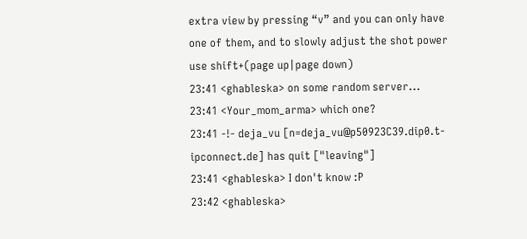extra view by pressing “v” and you can only have one of them, and to slowly adjust the shot power use shift+(page up|page down)
23:41 <ghableska> on some random server...
23:41 <Your_mom_arma> which one?
23:41 -!- deja_vu [n=deja_vu@p50923C39.dip0.t-ipconnect.de] has quit ["leaving"]
23:41 <ghableska> I don't know :P
23:42 <ghableska>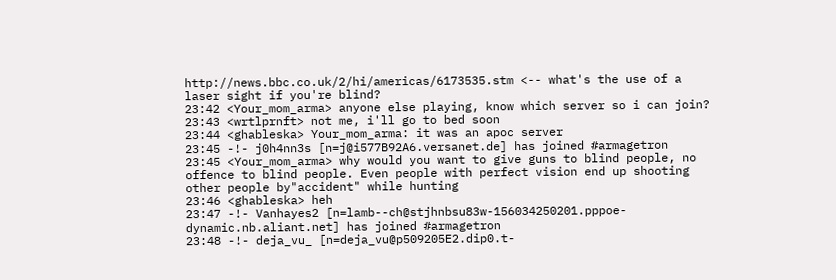http://news.bbc.co.uk/2/hi/americas/6173535.stm <-- what's the use of a laser sight if you're blind?
23:42 <Your_mom_arma> anyone else playing, know which server so i can join?
23:43 <wrtlprnft> not me, i'll go to bed soon
23:44 <ghableska> Your_mom_arma: it was an apoc server
23:45 -!- j0h4nn3s [n=j@i577B92A6.versanet.de] has joined #armagetron
23:45 <Your_mom_arma> why would you want to give guns to blind people, no offence to blind people. Even people with perfect vision end up shooting other people by"accident" while hunting
23:46 <ghableska> heh
23:47 -!- Vanhayes2 [n=lamb--ch@stjhnbsu83w-156034250201.pppoe-dynamic.nb.aliant.net] has joined #armagetron
23:48 -!- deja_vu_ [n=deja_vu@p509205E2.dip0.t-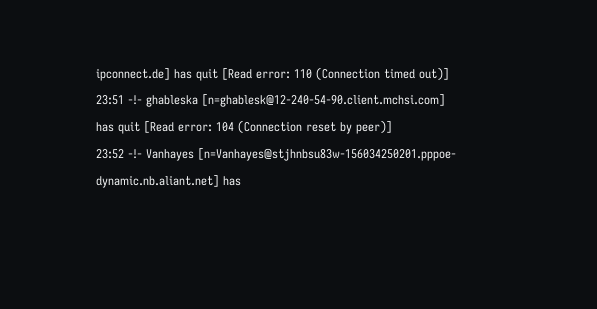ipconnect.de] has quit [Read error: 110 (Connection timed out)]
23:51 -!- ghableska [n=ghablesk@12-240-54-90.client.mchsi.com] has quit [Read error: 104 (Connection reset by peer)]
23:52 -!- Vanhayes [n=Vanhayes@stjhnbsu83w-156034250201.pppoe-dynamic.nb.aliant.net] has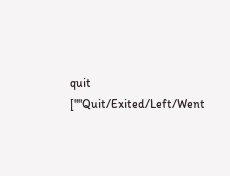quit [""Quit/Exited/Left/Went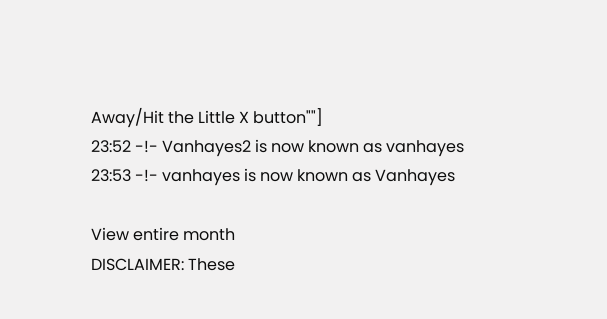Away/Hit the Little X button""]
23:52 -!- Vanhayes2 is now known as vanhayes
23:53 -!- vanhayes is now known as Vanhayes

View entire month
DISCLAIMER: These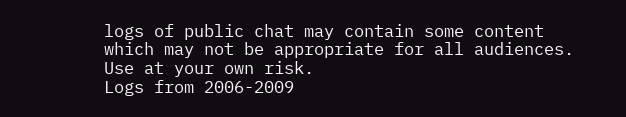logs of public chat may contain some content which may not be appropriate for all audiences. Use at your own risk.
Logs from 2006-2009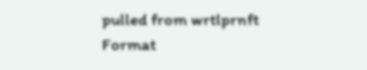pulled from wrtlprnft
Format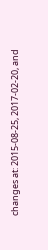changes at: 2015-08-25, 2017-02-20, and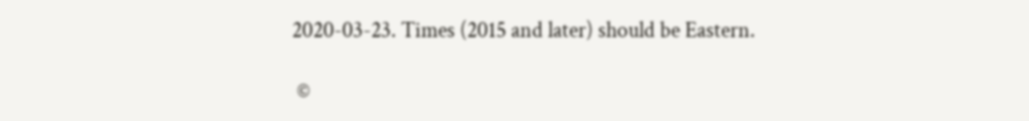2020-03-23. Times (2015 and later) should be Eastern.

 ©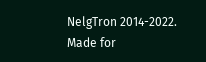NelgTron 2014-2022. Made for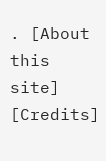. [About this site] [Credits]